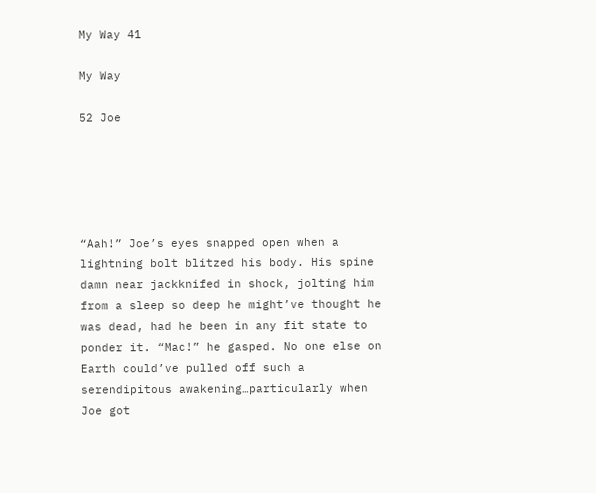My Way 41

My Way

52 Joe





“Aah!” Joe’s eyes snapped open when a lightning bolt blitzed his body. His spine damn near jackknifed in shock, jolting him from a sleep so deep he might’ve thought he was dead, had he been in any fit state to ponder it. “Mac!” he gasped. No one else on Earth could’ve pulled off such a serendipitous awakening…particularly when Joe got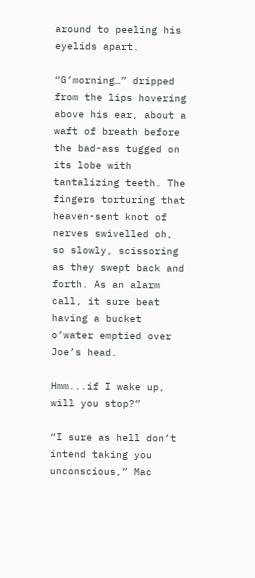around to peeling his eyelids apart.

“G’morning…” dripped from the lips hovering above his ear, about a waft of breath before the bad-ass tugged on its lobe with tantalizing teeth. The fingers torturing that heaven-sent knot of nerves swivelled oh, so slowly, scissoring as they swept back and forth. As an alarm call, it sure beat having a bucket o’water emptied over Joe’s head.

Hmm...if I wake up, will you stop?”

“I sure as hell don’t intend taking you unconscious,” Mac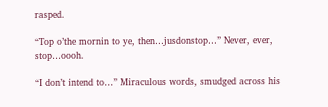rasped.

“Top o’the mornin to ye, then…jusdonstop…” Never, ever, stop…oooh.

“I don’t intend to…” Miraculous words, smudged across his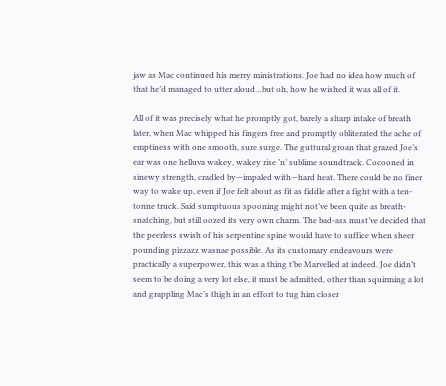jaw as Mac continued his merry ministrations. Joe had no idea how much of that he’d managed to utter aloud…but oh, how he wished it was all of it.

All of it was precisely what he promptly got, barely a sharp intake of breath later, when Mac whipped his fingers free and promptly obliterated the ache of emptiness with one smooth, sure surge. The guttural groan that grazed Joe’s ear was one helluva wakey, wakey rise ’n’ sublime soundtrack. Cocooned in sinewy strength, cradled by—impaled with—hard heat. There could be no finer way to wake up, even if Joe felt about as fit as fiddle after a fight with a ten-tonne truck. Said sumptuous spooning might not’ve been quite as breath-snatching, but still oozed its very own charm. The bad-ass must’ve decided that the peerless swish of his serpentine spine would have to suffice when sheer pounding pizzazz wasnae possible. As its customary endeavours were practically a superpower, this was a thing t’be Marvelled at indeed. Joe didn’t seem to be doing a very lot else, it must be admitted, other than squirming a lot and grappling Mac’s thigh in an effort to tug him closer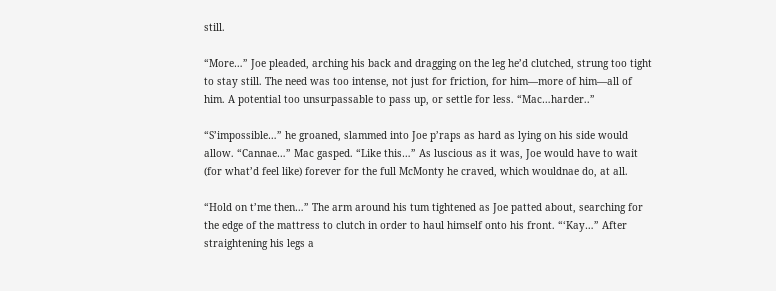still.

“More…” Joe pleaded, arching his back and dragging on the leg he’d clutched, strung too tight to stay still. The need was too intense, not just for friction, for him—more of him—all of him. A potential too unsurpassable to pass up, or settle for less. “Mac…harder..”

“S’impossible…” he groaned, slammed into Joe p’raps as hard as lying on his side would allow. “Cannae…” Mac gasped. “Like this…” As luscious as it was, Joe would have to wait (for what’d feel like) forever for the full McMonty he craved, which wouldnae do, at all.

“Hold on t’me then…” The arm around his tum tightened as Joe patted about, searching for the edge of the mattress to clutch in order to haul himself onto his front. “‘Kay…” After straightening his legs a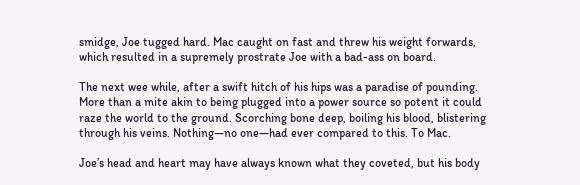smidge, Joe tugged hard. Mac caught on fast and threw his weight forwards, which resulted in a supremely prostrate Joe with a bad-ass on board.

The next wee while, after a swift hitch of his hips was a paradise of pounding. More than a mite akin to being plugged into a power source so potent it could raze the world to the ground. Scorching bone deep, boiling his blood, blistering through his veins. Nothing—no one—had ever compared to this. To Mac.

Joe’s head and heart may have always known what they coveted, but his body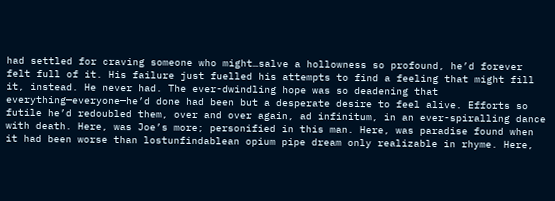had settled for craving someone who might…salve a hollowness so profound, he’d forever felt full of it. His failure just fuelled his attempts to find a feeling that might fill it, instead. He never had. The ever-dwindling hope was so deadening that everything—everyone—he’d done had been but a desperate desire to feel alive. Efforts so futile he’d redoubled them, over and over again, ad infinitum, in an ever-spiralling dance with death. Here, was Joe’s more; personified in this man. Here, was paradise found when it had been worse than lostunfindablean opium pipe dream only realizable in rhyme. Here,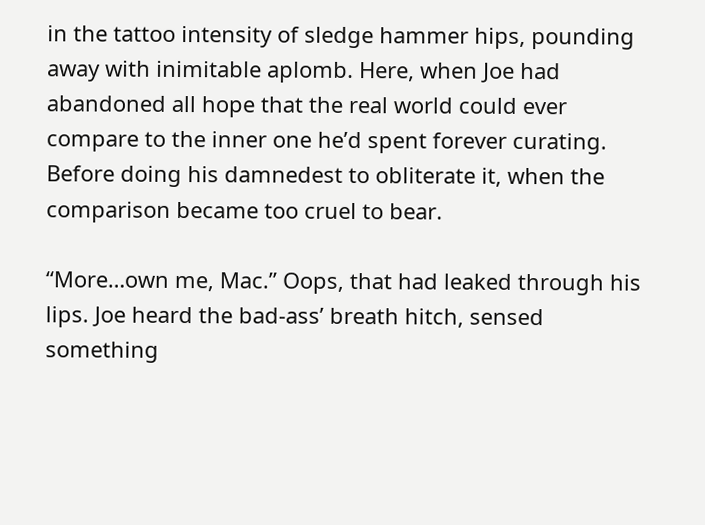in the tattoo intensity of sledge hammer hips, pounding away with inimitable aplomb. Here, when Joe had abandoned all hope that the real world could ever compare to the inner one he’d spent forever curating. Before doing his damnedest to obliterate it, when the comparison became too cruel to bear.

“More…own me, Mac.” Oops, that had leaked through his lips. Joe heard the bad-ass’ breath hitch, sensed something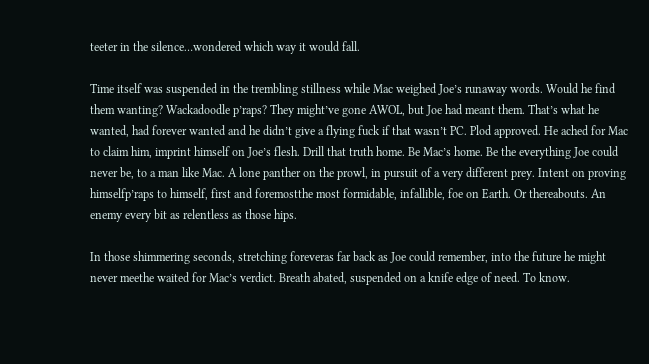teeter in the silence…wondered which way it would fall.

Time itself was suspended in the trembling stillness while Mac weighed Joe’s runaway words. Would he find them wanting? Wackadoodle p’raps? They might’ve gone AWOL, but Joe had meant them. That’s what he wanted, had forever wanted and he didn’t give a flying fuck if that wasn’t PC. Plod approved. He ached for Mac to claim him, imprint himself on Joe’s flesh. Drill that truth home. Be Mac’s home. Be the everything Joe could never be, to a man like Mac. A lone panther on the prowl, in pursuit of a very different prey. Intent on proving himselfp’raps to himself, first and foremostthe most formidable, infallible, foe on Earth. Or thereabouts. An enemy every bit as relentless as those hips.

In those shimmering seconds, stretching foreveras far back as Joe could remember, into the future he might never meethe waited for Mac’s verdict. Breath abated, suspended on a knife edge of need. To know.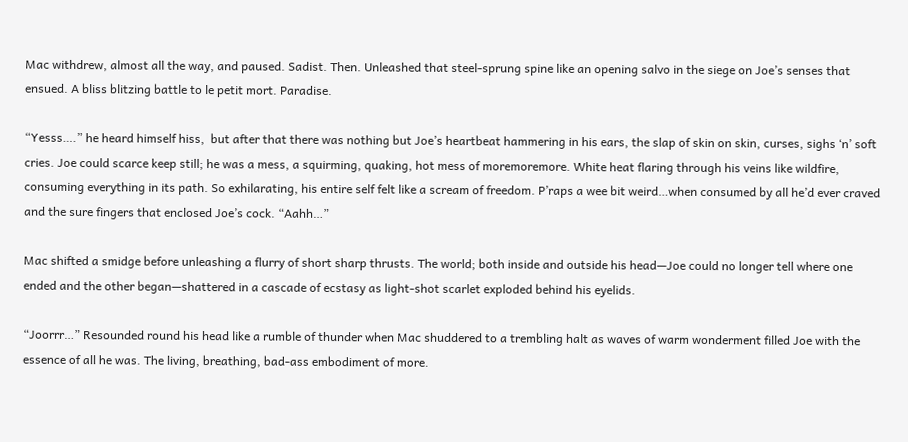Mac withdrew, almost all the way, and paused. Sadist. Then. Unleashed that steel-sprung spine like an opening salvo in the siege on Joe’s senses that ensued. A bliss blitzing battle to le petit mort. Paradise.

“Yesss….” he heard himself hiss,  but after that there was nothing but Joe’s heartbeat hammering in his ears, the slap of skin on skin, curses, sighs ‘n’ soft cries. Joe could scarce keep still; he was a mess, a squirming, quaking, hot mess of moremoremore. White heat flaring through his veins like wildfire, consuming everything in its path. So exhilarating, his entire self felt like a scream of freedom. P’raps a wee bit weird…when consumed by all he’d ever craved and the sure fingers that enclosed Joe’s cock. “Aahh…”

Mac shifted a smidge before unleashing a flurry of short sharp thrusts. The world; both inside and outside his head—Joe could no longer tell where one ended and the other began—shattered in a cascade of ecstasy as light-shot scarlet exploded behind his eyelids.

“Joorrr…” Resounded round his head like a rumble of thunder when Mac shuddered to a trembling halt as waves of warm wonderment filled Joe with the essence of all he was. The living, breathing, bad-ass embodiment of more.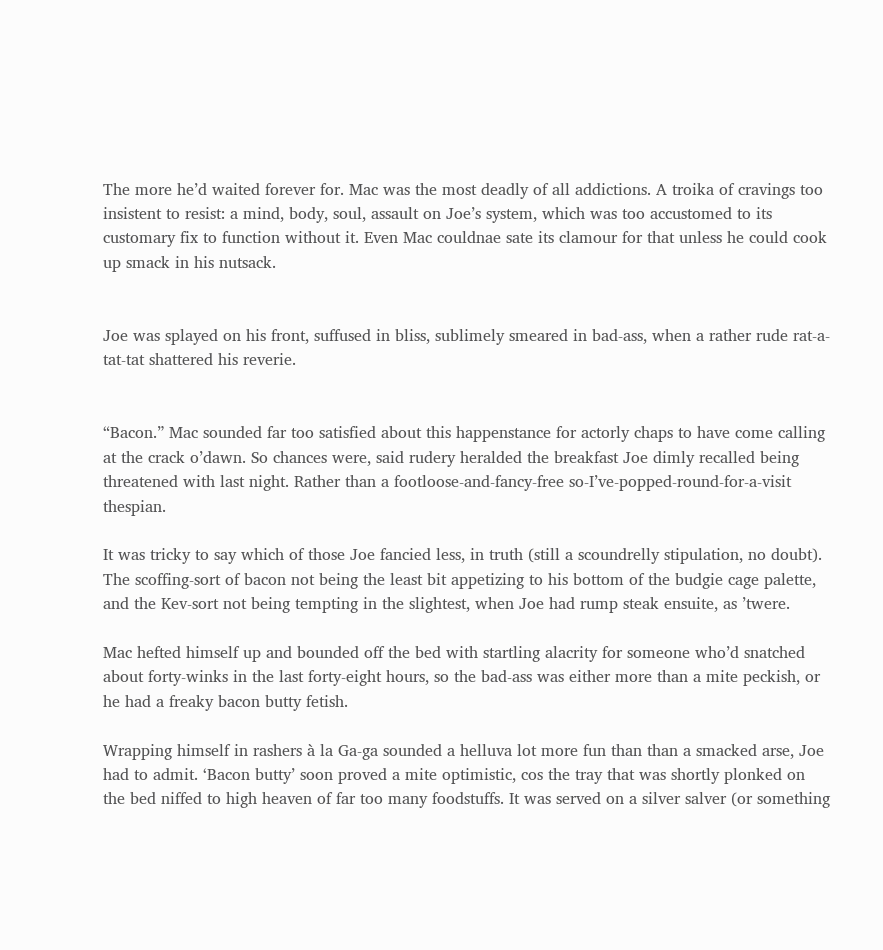The more he’d waited forever for. Mac was the most deadly of all addictions. A troika of cravings too insistent to resist: a mind, body, soul, assault on Joe’s system, which was too accustomed to its customary fix to function without it. Even Mac couldnae sate its clamour for that unless he could cook up smack in his nutsack.


Joe was splayed on his front, suffused in bliss, sublimely smeared in bad-ass, when a rather rude rat-a-tat-tat shattered his reverie.


“Bacon.” Mac sounded far too satisfied about this happenstance for actorly chaps to have come calling at the crack o’dawn. So chances were, said rudery heralded the breakfast Joe dimly recalled being threatened with last night. Rather than a footloose-and-fancy-free so-I’ve-popped-round-for-a-visit thespian.

It was tricky to say which of those Joe fancied less, in truth (still a scoundrelly stipulation, no doubt). The scoffing-sort of bacon not being the least bit appetizing to his bottom of the budgie cage palette, and the Kev-sort not being tempting in the slightest, when Joe had rump steak ensuite, as ’twere.

Mac hefted himself up and bounded off the bed with startling alacrity for someone who’d snatched about forty-winks in the last forty-eight hours, so the bad-ass was either more than a mite peckish, or he had a freaky bacon butty fetish.

Wrapping himself in rashers à la Ga-ga sounded a helluva lot more fun than than a smacked arse, Joe had to admit. ‘Bacon butty’ soon proved a mite optimistic, cos the tray that was shortly plonked on the bed niffed to high heaven of far too many foodstuffs. It was served on a silver salver (or something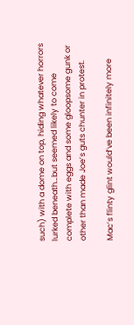such) with a dome on top, hiding whatever horrors lurked beneath…but seemed likely to come complete with eggs and some gloopsome gunk or other than made Joe’s guts chunter in protest.

Mac’s flinty glint would’ve been infinitely more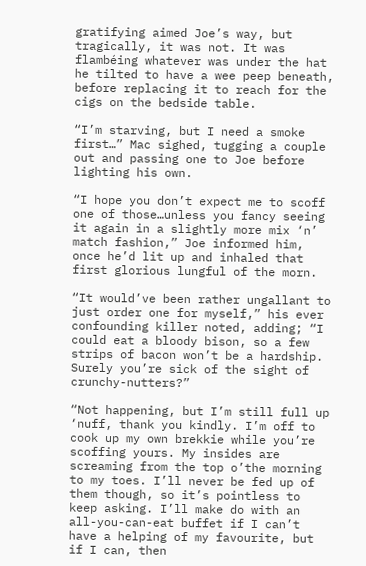gratifying aimed Joe’s way, but tragically, it was not. It was flambéing whatever was under the hat he tilted to have a wee peep beneath, before replacing it to reach for the cigs on the bedside table.

“I’m starving, but I need a smoke first…” Mac sighed, tugging a couple out and passing one to Joe before lighting his own.

“I hope you don’t expect me to scoff one of those…unless you fancy seeing it again in a slightly more mix ‘n’ match fashion,” Joe informed him, once he’d lit up and inhaled that first glorious lungful of the morn.

“It would’ve been rather ungallant to just order one for myself,” his ever confounding killer noted, adding; “I could eat a bloody bison, so a few strips of bacon won’t be a hardship. Surely you’re sick of the sight of crunchy-nutters?”

“Not happening, but I’m still full up ‘nuff, thank you kindly. I’m off to cook up my own brekkie while you’re scoffing yours. My insides are screaming from the top o’the morning to my toes. I’ll never be fed up of them though, so it’s pointless to keep asking. I’ll make do with an all-you-can-eat buffet if I can’t have a helping of my favourite, but if I can, then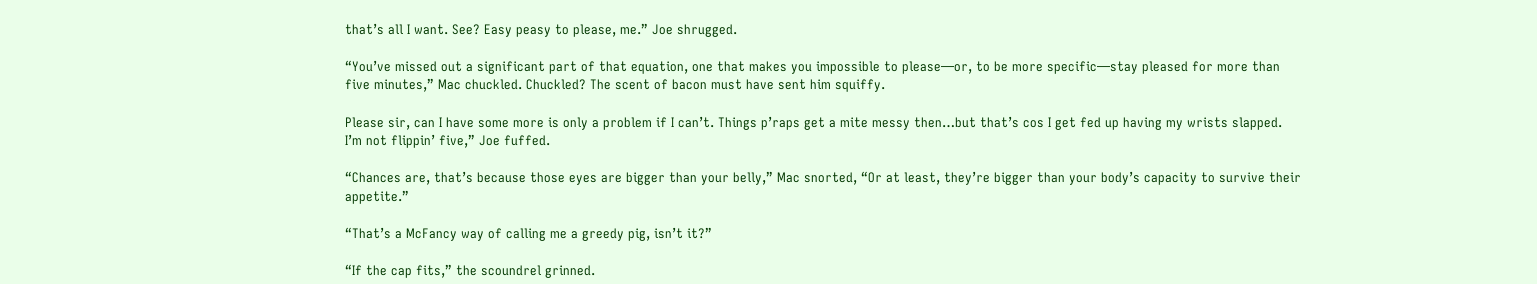that’s all I want. See? Easy peasy to please, me.” Joe shrugged.

“You’ve missed out a significant part of that equation, one that makes you impossible to please—or, to be more specific—stay pleased for more than five minutes,” Mac chuckled. Chuckled? The scent of bacon must have sent him squiffy.

Please sir, can I have some more is only a problem if I can’t. Things p’raps get a mite messy then…but that’s cos I get fed up having my wrists slapped. I’m not flippin’ five,” Joe fuffed.

“Chances are, that’s because those eyes are bigger than your belly,” Mac snorted, “Or at least, they’re bigger than your body’s capacity to survive their appetite.”

“That’s a McFancy way of calling me a greedy pig, isn’t it?”

“If the cap fits,” the scoundrel grinned.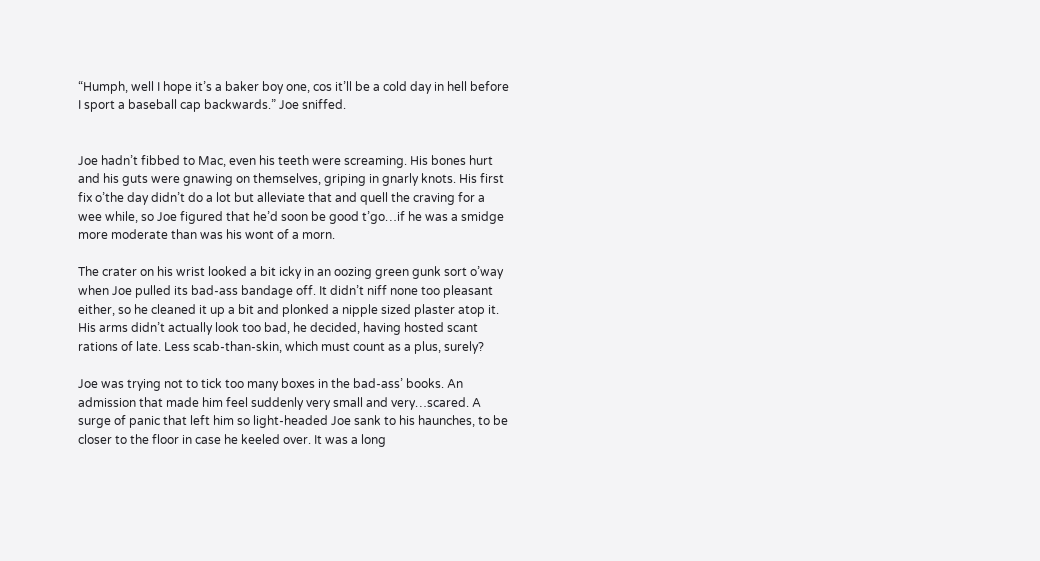“Humph, well I hope it’s a baker boy one, cos it’ll be a cold day in hell before I sport a baseball cap backwards.” Joe sniffed.


Joe hadn’t fibbed to Mac, even his teeth were screaming. His bones hurt and his guts were gnawing on themselves, griping in gnarly knots. His first fix o’the day didn’t do a lot but alleviate that and quell the craving for a wee while, so Joe figured that he’d soon be good t’go…if he was a smidge more moderate than was his wont of a morn.

The crater on his wrist looked a bit icky in an oozing green gunk sort o’way when Joe pulled its bad-ass bandage off. It didn’t niff none too pleasant either, so he cleaned it up a bit and plonked a nipple sized plaster atop it. His arms didn’t actually look too bad, he decided, having hosted scant rations of late. Less scab-than-skin, which must count as a plus, surely?

Joe was trying not to tick too many boxes in the bad-ass’ books. An admission that made him feel suddenly very small and very…scared. A surge of panic that left him so light-headed Joe sank to his haunches, to be closer to the floor in case he keeled over. It was a long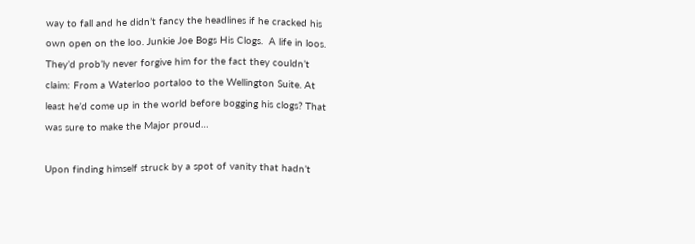way to fall and he didn’t fancy the headlines if he cracked his own open on the loo. Junkie Joe Bogs His Clogs.  A life in loos. They’d prob’ly never forgive him for the fact they couldn’t claim: From a Waterloo portaloo to the Wellington Suite. At least he’d come up in the world before bogging his clogs? That was sure to make the Major proud…

Upon finding himself struck by a spot of vanity that hadn’t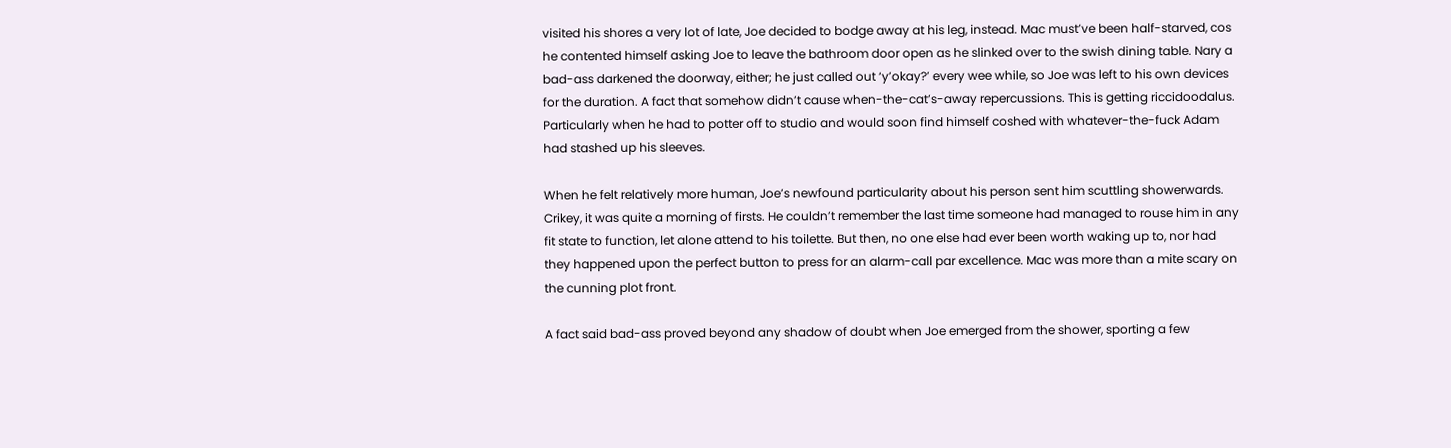visited his shores a very lot of late, Joe decided to bodge away at his leg, instead. Mac must’ve been half-starved, cos he contented himself asking Joe to leave the bathroom door open as he slinked over to the swish dining table. Nary a bad-ass darkened the doorway, either; he just called out ‘y’okay?’ every wee while, so Joe was left to his own devices for the duration. A fact that somehow didn’t cause when-the-cat’s-away repercussions. This is getting riccidoodalus. Particularly when he had to potter off to studio and would soon find himself coshed with whatever-the-fuck Adam had stashed up his sleeves.

When he felt relatively more human, Joe’s newfound particularity about his person sent him scuttling showerwards. Crikey, it was quite a morning of firsts. He couldn’t remember the last time someone had managed to rouse him in any fit state to function, let alone attend to his toilette. But then, no one else had ever been worth waking up to, nor had they happened upon the perfect button to press for an alarm-call par excellence. Mac was more than a mite scary on the cunning plot front.

A fact said bad-ass proved beyond any shadow of doubt when Joe emerged from the shower, sporting a few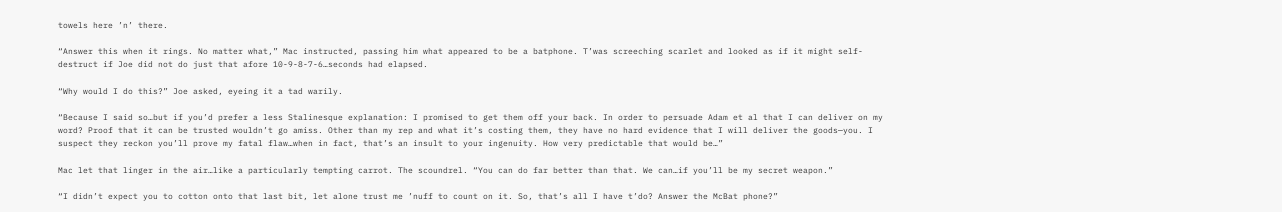towels here ’n’ there.

“Answer this when it rings. No matter what,” Mac instructed, passing him what appeared to be a batphone. T’was screeching scarlet and looked as if it might self-destruct if Joe did not do just that afore 10-9-8-7-6…seconds had elapsed.

“Why would I do this?” Joe asked, eyeing it a tad warily.

“Because I said so…but if you’d prefer a less Stalinesque explanation: I promised to get them off your back. In order to persuade Adam et al that I can deliver on my word? Proof that it can be trusted wouldn’t go amiss. Other than my rep and what it’s costing them, they have no hard evidence that I will deliver the goods—you. I suspect they reckon you’ll prove my fatal flaw…when in fact, that’s an insult to your ingenuity. How very predictable that would be…”

Mac let that linger in the air…like a particularly tempting carrot. The scoundrel. “You can do far better than that. We can…if you’ll be my secret weapon.”

“I didn’t expect you to cotton onto that last bit, let alone trust me ’nuff to count on it. So, that’s all I have t’do? Answer the McBat phone?”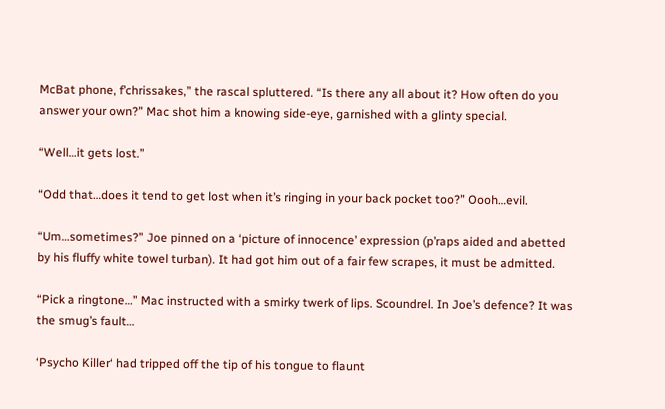McBat phone, f’chrissakes,” the rascal spluttered. “Is there any all about it? How often do you answer your own?” Mac shot him a knowing side-eye, garnished with a glinty special.

“Well…it gets lost.”

“Odd that…does it tend to get lost when it’s ringing in your back pocket too?” Oooh…evil.

“Um…sometimes?” Joe pinned on a ‘picture of innocence’ expression (p’raps aided and abetted by his fluffy white towel turban). It had got him out of a fair few scrapes, it must be admitted.

“Pick a ringtone…” Mac instructed with a smirky twerk of lips. Scoundrel. In Joe’s defence? It was the smug’s fault…

‘Psycho Killer‘ had tripped off the tip of his tongue to flaunt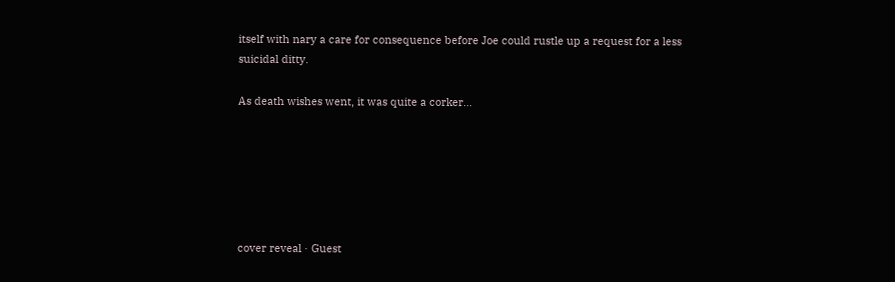itself with nary a care for consequence before Joe could rustle up a request for a less suicidal ditty.

As death wishes went, it was quite a corker…






cover reveal · Guest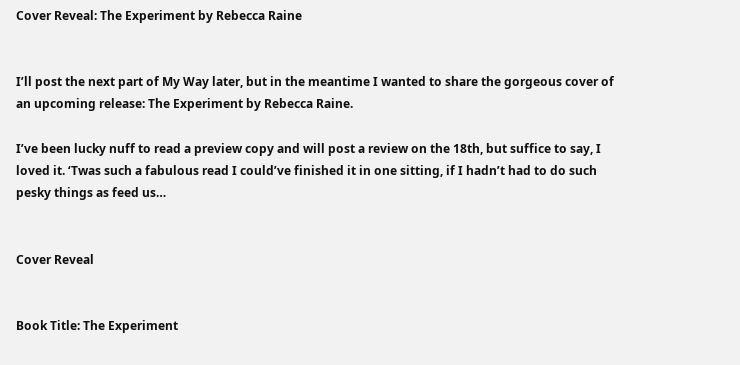Cover Reveal: The Experiment by Rebecca Raine


I’ll post the next part of My Way later, but in the meantime I wanted to share the gorgeous cover of an upcoming release: The Experiment by Rebecca Raine.

I’ve been lucky nuff to read a preview copy and will post a review on the 18th, but suffice to say, I loved it. ‘Twas such a fabulous read I could’ve finished it in one sitting, if I hadn’t had to do such pesky things as feed us…


Cover Reveal


Book Title: The Experiment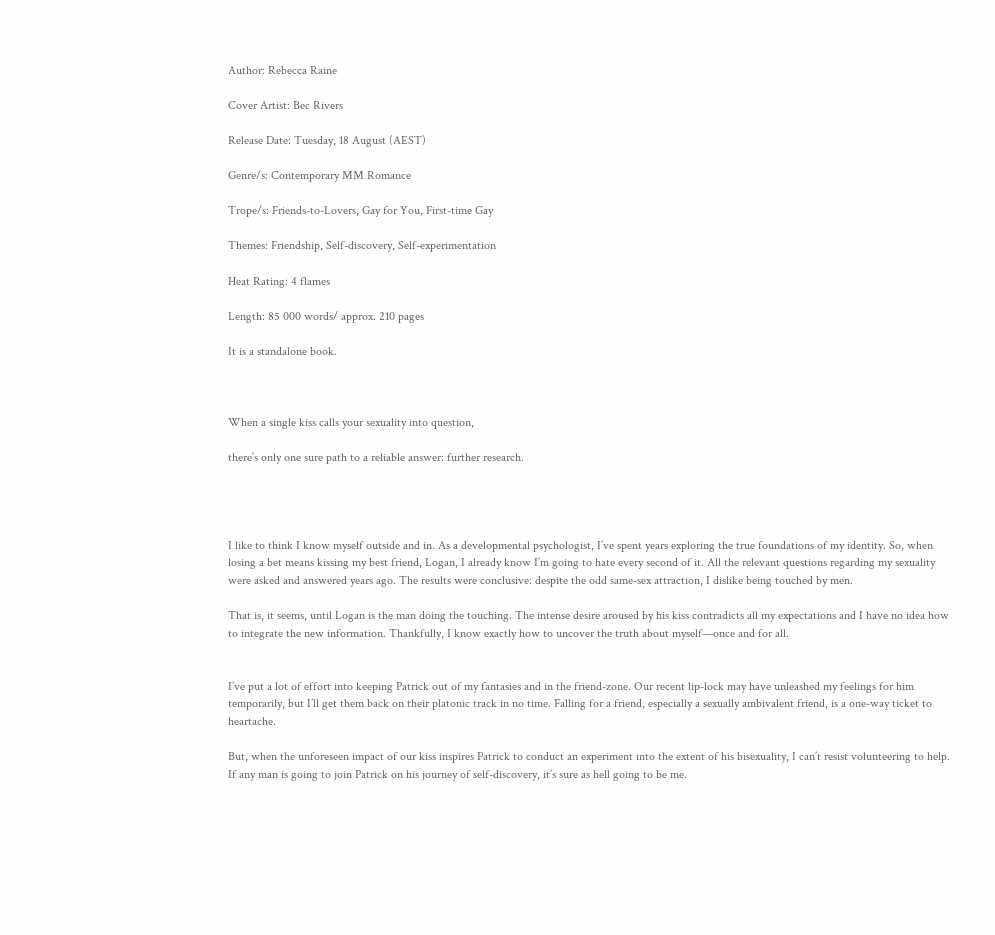Author: Rebecca Raine

Cover Artist: Bec Rivers

Release Date: Tuesday, 18 August (AEST)

Genre/s: Contemporary MM Romance

Trope/s: Friends-to-Lovers, Gay for You, First-time Gay

Themes: Friendship, Self-discovery, Self-experimentation

Heat Rating: 4 flames

Length: 85 000 words/ approx. 210 pages

It is a standalone book.



When a single kiss calls your sexuality into question,

there’s only one sure path to a reliable answer: further research.




I like to think I know myself outside and in. As a developmental psychologist, I’ve spent years exploring the true foundations of my identity. So, when losing a bet means kissing my best friend, Logan, I already know I’m going to hate every second of it. All the relevant questions regarding my sexuality were asked and answered years ago. The results were conclusive: despite the odd same-sex attraction, I dislike being touched by men.

That is, it seems, until Logan is the man doing the touching. The intense desire aroused by his kiss contradicts all my expectations and I have no idea how to integrate the new information. Thankfully, I know exactly how to uncover the truth about myself—once and for all.


I’ve put a lot of effort into keeping Patrick out of my fantasies and in the friend-zone. Our recent lip-lock may have unleashed my feelings for him temporarily, but I’ll get them back on their platonic track in no time. Falling for a friend, especially a sexually ambivalent friend, is a one-way ticket to heartache.

But, when the unforeseen impact of our kiss inspires Patrick to conduct an experiment into the extent of his bisexuality, I can’t resist volunteering to help. If any man is going to join Patrick on his journey of self-discovery, it’s sure as hell going to be me.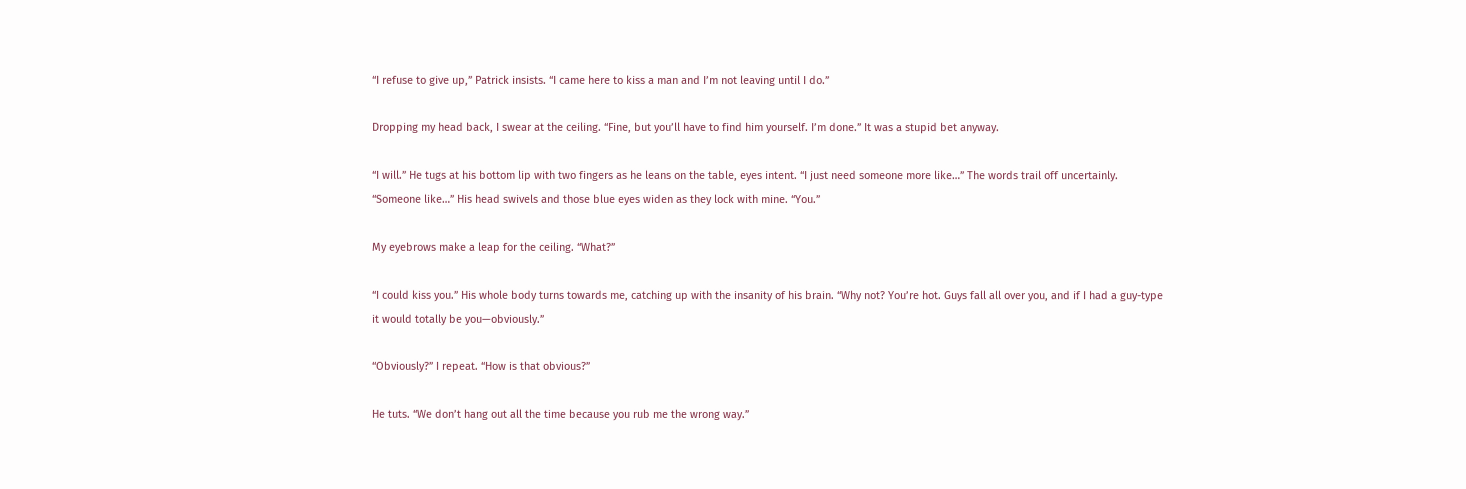“I refuse to give up,” Patrick insists. “I came here to kiss a man and I’m not leaving until I do.”

Dropping my head back, I swear at the ceiling. “Fine, but you’ll have to find him yourself. I’m done.” It was a stupid bet anyway.

“I will.” He tugs at his bottom lip with two fingers as he leans on the table, eyes intent. “I just need someone more like…” The words trail off uncertainly. “Someone like…” His head swivels and those blue eyes widen as they lock with mine. “You.”

My eyebrows make a leap for the ceiling. “What?”

“I could kiss you.” His whole body turns towards me, catching up with the insanity of his brain. “Why not? You’re hot. Guys fall all over you, and if I had a guy-type it would totally be you—obviously.”

“Obviously?” I repeat. “How is that obvious?”

He tuts. “We don’t hang out all the time because you rub me the wrong way.”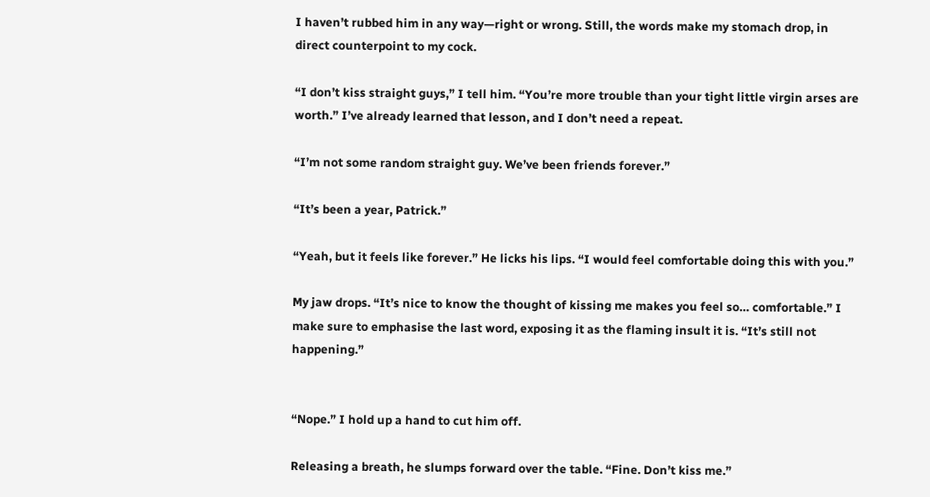I haven’t rubbed him in any way—right or wrong. Still, the words make my stomach drop, in direct counterpoint to my cock.

“I don’t kiss straight guys,” I tell him. “You’re more trouble than your tight little virgin arses are worth.” I’ve already learned that lesson, and I don’t need a repeat.

“I’m not some random straight guy. We’ve been friends forever.”

“It’s been a year, Patrick.”

“Yeah, but it feels like forever.” He licks his lips. “I would feel comfortable doing this with you.”

My jaw drops. “It’s nice to know the thought of kissing me makes you feel so… comfortable.” I make sure to emphasise the last word, exposing it as the flaming insult it is. “It’s still not happening.”


“Nope.” I hold up a hand to cut him off.

Releasing a breath, he slumps forward over the table. “Fine. Don’t kiss me.”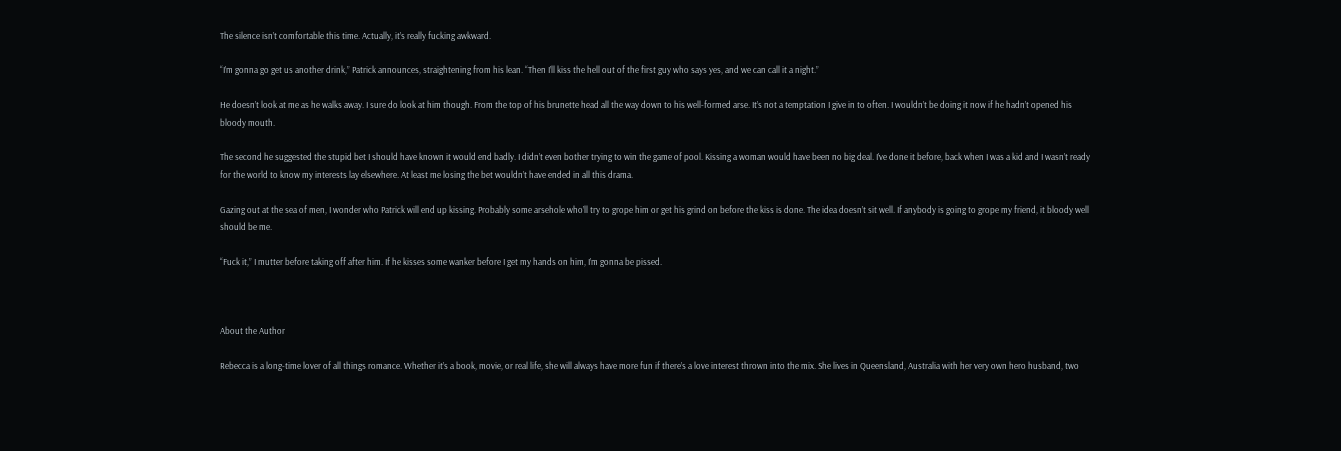The silence isn’t comfortable this time. Actually, it’s really fucking awkward.

“I’m gonna go get us another drink,” Patrick announces, straightening from his lean. “Then I’ll kiss the hell out of the first guy who says yes, and we can call it a night.”

He doesn’t look at me as he walks away. I sure do look at him though. From the top of his brunette head all the way down to his well-formed arse. It’s not a temptation I give in to often. I wouldn’t be doing it now if he hadn’t opened his bloody mouth.

The second he suggested the stupid bet I should have known it would end badly. I didn’t even bother trying to win the game of pool. Kissing a woman would have been no big deal. I’ve done it before, back when I was a kid and I wasn’t ready for the world to know my interests lay elsewhere. At least me losing the bet wouldn’t have ended in all this drama.

Gazing out at the sea of men, I wonder who Patrick will end up kissing. Probably some arsehole who’ll try to grope him or get his grind on before the kiss is done. The idea doesn’t sit well. If anybody is going to grope my friend, it bloody well should be me.

“Fuck it,” I mutter before taking off after him. If he kisses some wanker before I get my hands on him, I’m gonna be pissed.



About the Author

Rebecca is a long-time lover of all things romance. Whether it’s a book, movie, or real life, she will always have more fun if there’s a love interest thrown into the mix. She lives in Queensland, Australia with her very own hero husband, two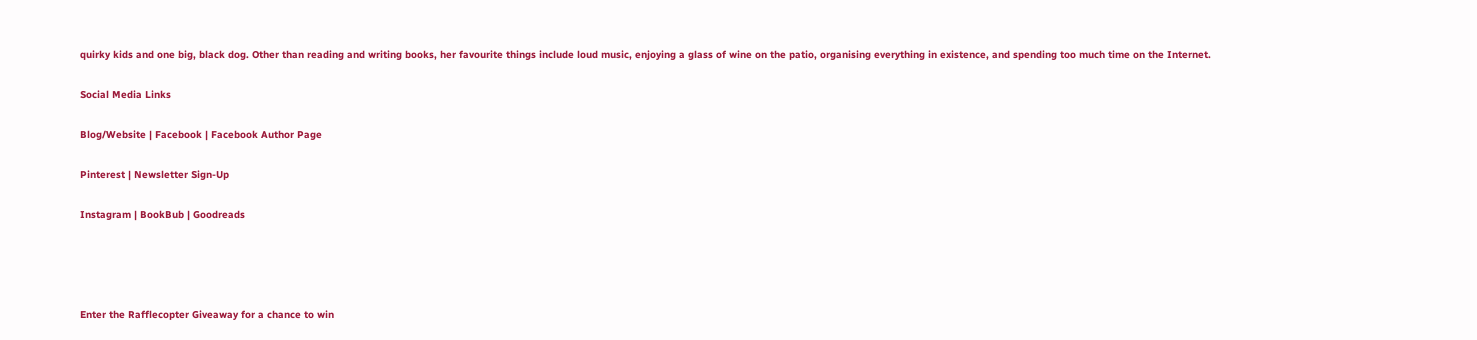quirky kids and one big, black dog. Other than reading and writing books, her favourite things include loud music, enjoying a glass of wine on the patio, organising everything in existence, and spending too much time on the Internet.

Social Media Links

Blog/Website | Facebook | Facebook Author Page

Pinterest | Newsletter Sign-Up

Instagram | BookBub | Goodreads




Enter the Rafflecopter Giveaway for a chance to win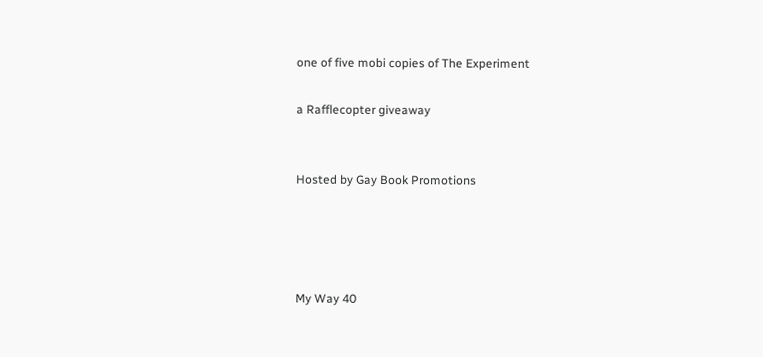one of five mobi copies of The Experiment

a Rafflecopter giveaway


Hosted by Gay Book Promotions




My Way 40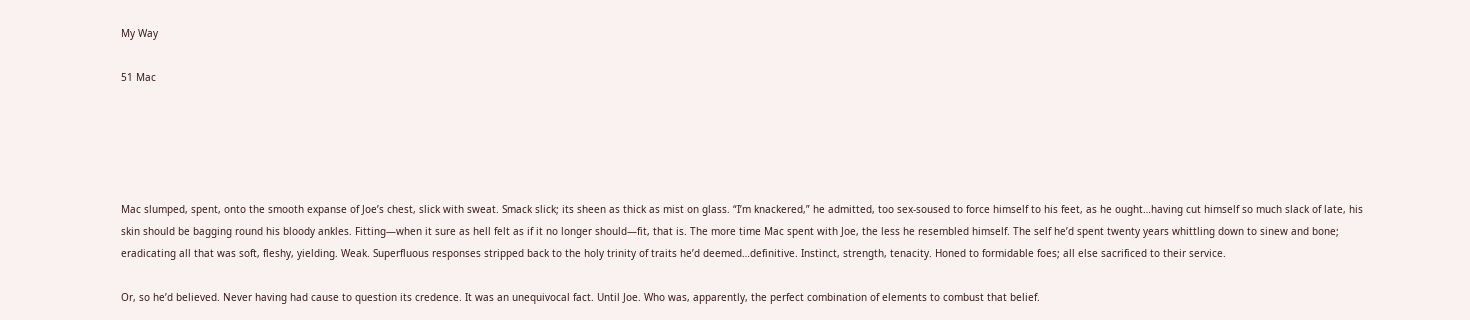My Way

51 Mac





Mac slumped, spent, onto the smooth expanse of Joe’s chest, slick with sweat. Smack slick; its sheen as thick as mist on glass. “I’m knackered,” he admitted, too sex-soused to force himself to his feet, as he ought…having cut himself so much slack of late, his skin should be bagging round his bloody ankles. Fitting—when it sure as hell felt as if it no longer should—fit, that is. The more time Mac spent with Joe, the less he resembled himself. The self he’d spent twenty years whittling down to sinew and bone; eradicating all that was soft, fleshy, yielding. Weak. Superfluous responses stripped back to the holy trinity of traits he’d deemed…definitive. Instinct, strength, tenacity. Honed to formidable foes; all else sacrificed to their service.

Or, so he’d believed. Never having had cause to question its credence. It was an unequivocal fact. Until Joe. Who was, apparently, the perfect combination of elements to combust that belief.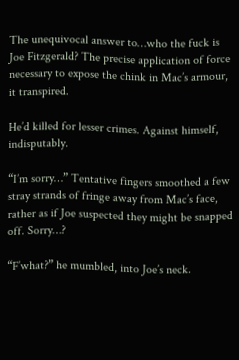The unequivocal answer to…who the fuck is Joe Fitzgerald? The precise application of force necessary to expose the chink in Mac’s armour, it transpired.

He’d killed for lesser crimes. Against himself, indisputably.

“I’m sorry…” Tentative fingers smoothed a few stray strands of fringe away from Mac’s face, rather as if Joe suspected they might be snapped off. Sorry…?

“F’what?” he mumbled, into Joe’s neck.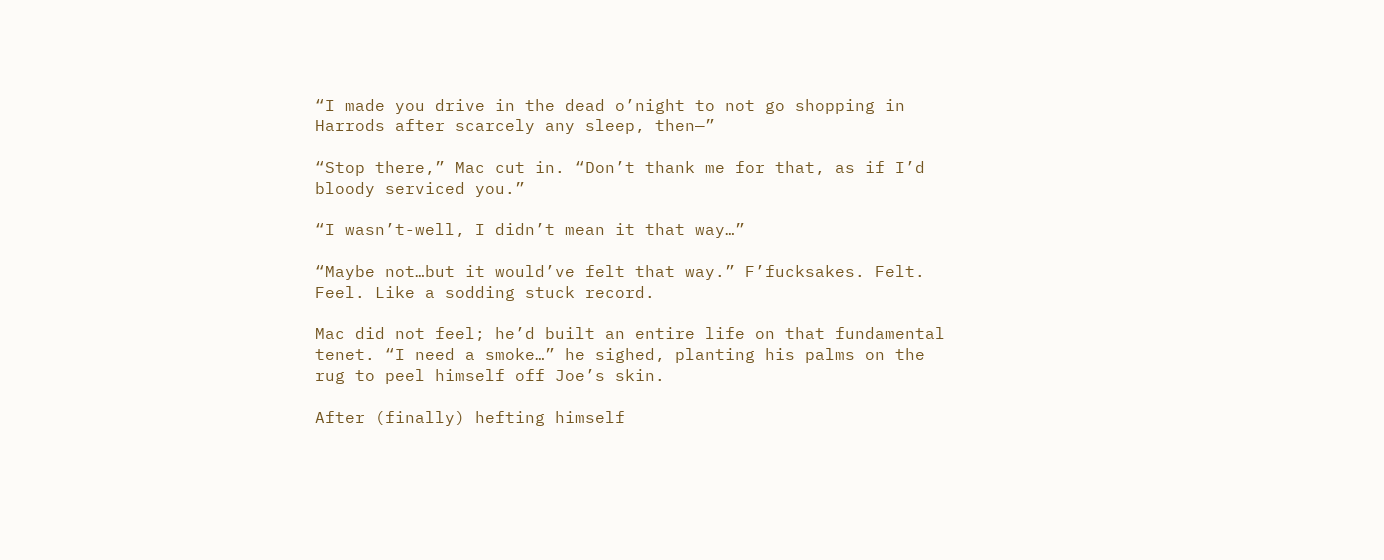“I made you drive in the dead o’night to not go shopping in Harrods after scarcely any sleep, then—”

“Stop there,” Mac cut in. “Don’t thank me for that, as if I’d bloody serviced you.”

“I wasn’t-well, I didn’t mean it that way…”

“Maybe not…but it would’ve felt that way.” F’fucksakes. Felt. Feel. Like a sodding stuck record.

Mac did not feel; he’d built an entire life on that fundamental tenet. “I need a smoke…” he sighed, planting his palms on the rug to peel himself off Joe’s skin.

After (finally) hefting himself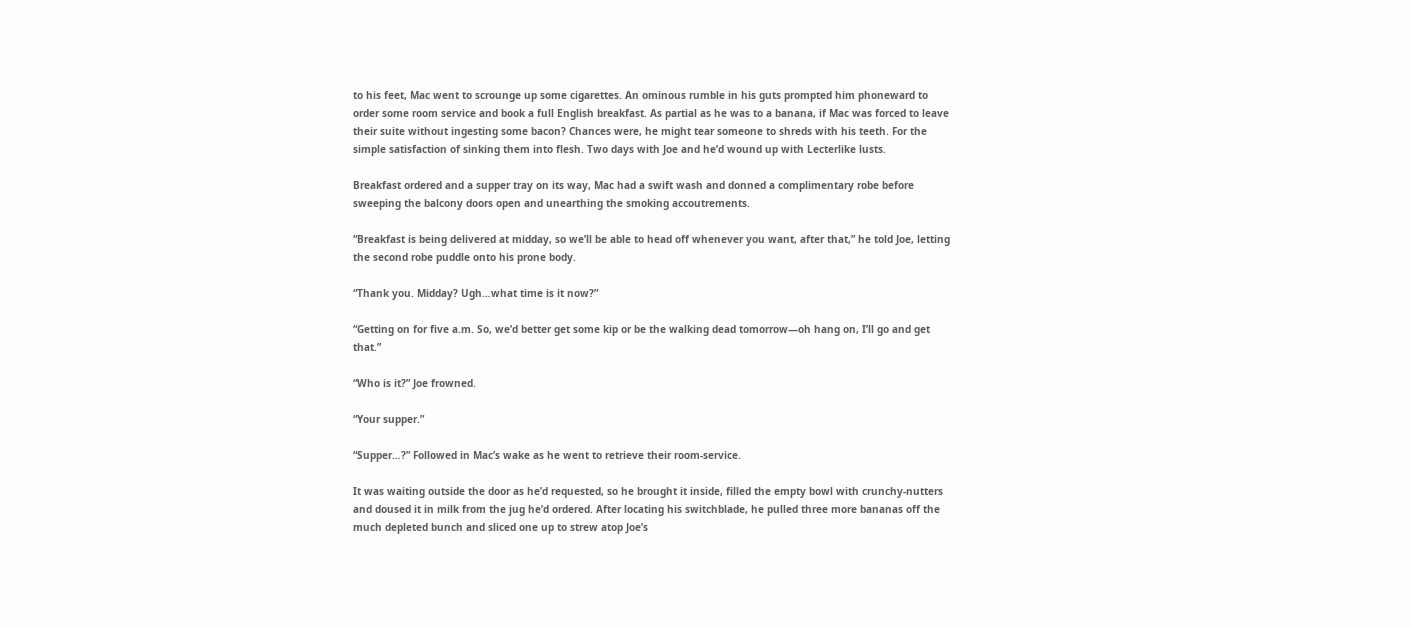to his feet, Mac went to scrounge up some cigarettes. An ominous rumble in his guts prompted him phoneward to order some room service and book a full English breakfast. As partial as he was to a banana, if Mac was forced to leave their suite without ingesting some bacon? Chances were, he might tear someone to shreds with his teeth. For the simple satisfaction of sinking them into flesh. Two days with Joe and he’d wound up with Lecterlike lusts.

Breakfast ordered and a supper tray on its way, Mac had a swift wash and donned a complimentary robe before sweeping the balcony doors open and unearthing the smoking accoutrements.

“Breakfast is being delivered at midday, so we’ll be able to head off whenever you want, after that,” he told Joe, letting the second robe puddle onto his prone body.

“Thank you. Midday? Ugh…what time is it now?”

“Getting on for five a.m. So, we’d better get some kip or be the walking dead tomorrow—oh hang on, I’ll go and get that.”

“Who is it?” Joe frowned.

“Your supper.”

“Supper…?” Followed in Mac’s wake as he went to retrieve their room-service.

It was waiting outside the door as he’d requested, so he brought it inside, filled the empty bowl with crunchy-nutters and doused it in milk from the jug he’d ordered. After locating his switchblade, he pulled three more bananas off the much depleted bunch and sliced one up to strew atop Joe’s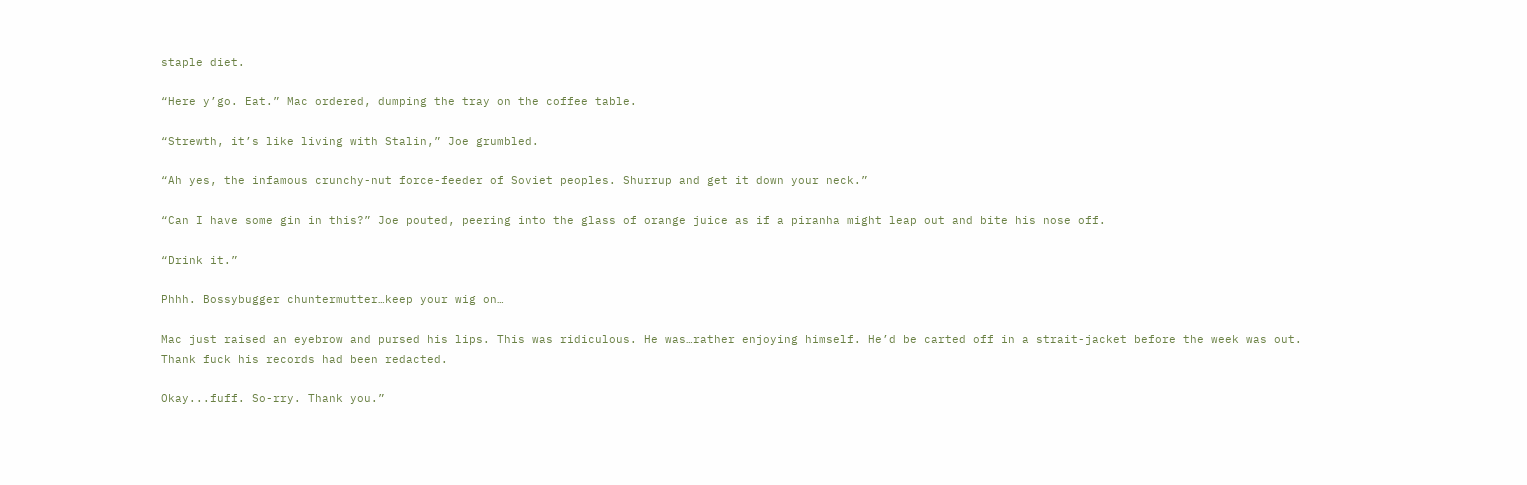staple diet.

“Here y’go. Eat.” Mac ordered, dumping the tray on the coffee table.

“Strewth, it’s like living with Stalin,” Joe grumbled.

“Ah yes, the infamous crunchy-nut force-feeder of Soviet peoples. Shurrup and get it down your neck.”

“Can I have some gin in this?” Joe pouted, peering into the glass of orange juice as if a piranha might leap out and bite his nose off.

“Drink it.”

Phhh. Bossybugger chuntermutter…keep your wig on…

Mac just raised an eyebrow and pursed his lips. This was ridiculous. He was…rather enjoying himself. He’d be carted off in a strait-jacket before the week was out. Thank fuck his records had been redacted.

Okay...fuff. So-rry. Thank you.”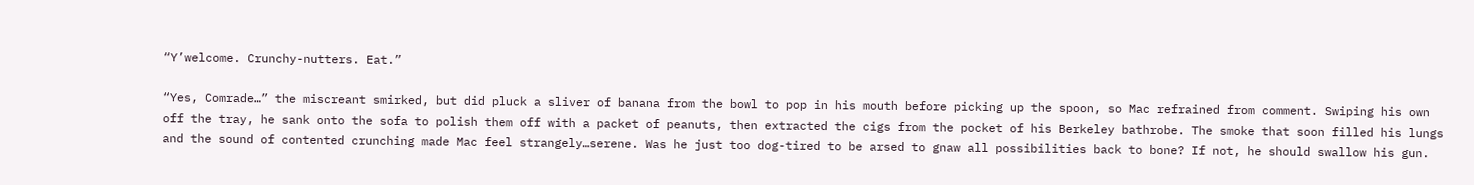“Y’welcome. Crunchy-nutters. Eat.”

“Yes, Comrade…” the miscreant smirked, but did pluck a sliver of banana from the bowl to pop in his mouth before picking up the spoon, so Mac refrained from comment. Swiping his own off the tray, he sank onto the sofa to polish them off with a packet of peanuts, then extracted the cigs from the pocket of his Berkeley bathrobe. The smoke that soon filled his lungs and the sound of contented crunching made Mac feel strangely…serene. Was he just too dog-tired to be arsed to gnaw all possibilities back to bone? If not, he should swallow his gun.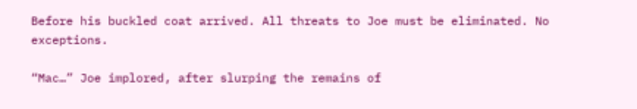Before his buckled coat arrived. All threats to Joe must be eliminated. No exceptions.

“Mac…” Joe implored, after slurping the remains of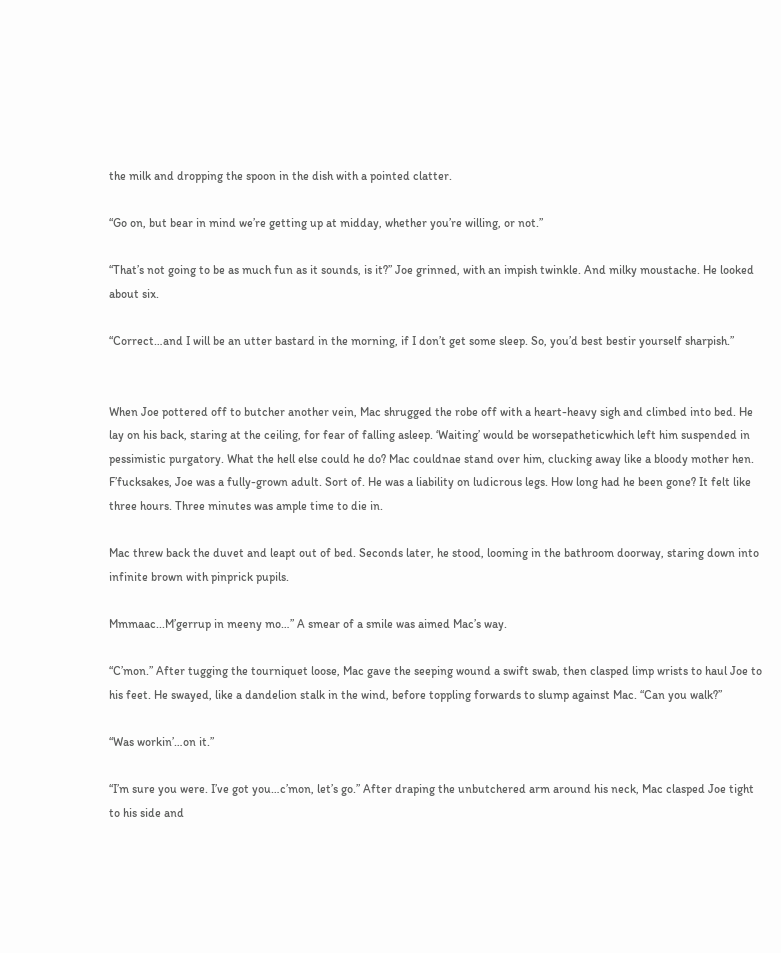the milk and dropping the spoon in the dish with a pointed clatter.

“Go on, but bear in mind we’re getting up at midday, whether you’re willing, or not.”

“That’s not going to be as much fun as it sounds, is it?” Joe grinned, with an impish twinkle. And milky moustache. He looked about six.

“Correct…and I will be an utter bastard in the morning, if I don’t get some sleep. So, you’d best bestir yourself sharpish.”


When Joe pottered off to butcher another vein, Mac shrugged the robe off with a heart-heavy sigh and climbed into bed. He lay on his back, staring at the ceiling, for fear of falling asleep. ‘Waiting’ would be worsepatheticwhich left him suspended in pessimistic purgatory. What the hell else could he do? Mac couldnae stand over him, clucking away like a bloody mother hen. F’fucksakes, Joe was a fully-grown adult. Sort of. He was a liability on ludicrous legs. How long had he been gone? It felt like three hours. Three minutes was ample time to die in.

Mac threw back the duvet and leapt out of bed. Seconds later, he stood, looming in the bathroom doorway, staring down into infinite brown with pinprick pupils.

Mmmaac...M’gerrup in meeny mo…” A smear of a smile was aimed Mac’s way.

“C’mon.” After tugging the tourniquet loose, Mac gave the seeping wound a swift swab, then clasped limp wrists to haul Joe to his feet. He swayed, like a dandelion stalk in the wind, before toppling forwards to slump against Mac. “Can you walk?”

“Was workin’…on it.”

“I’m sure you were. I’ve got you…c’mon, let’s go.” After draping the unbutchered arm around his neck, Mac clasped Joe tight to his side and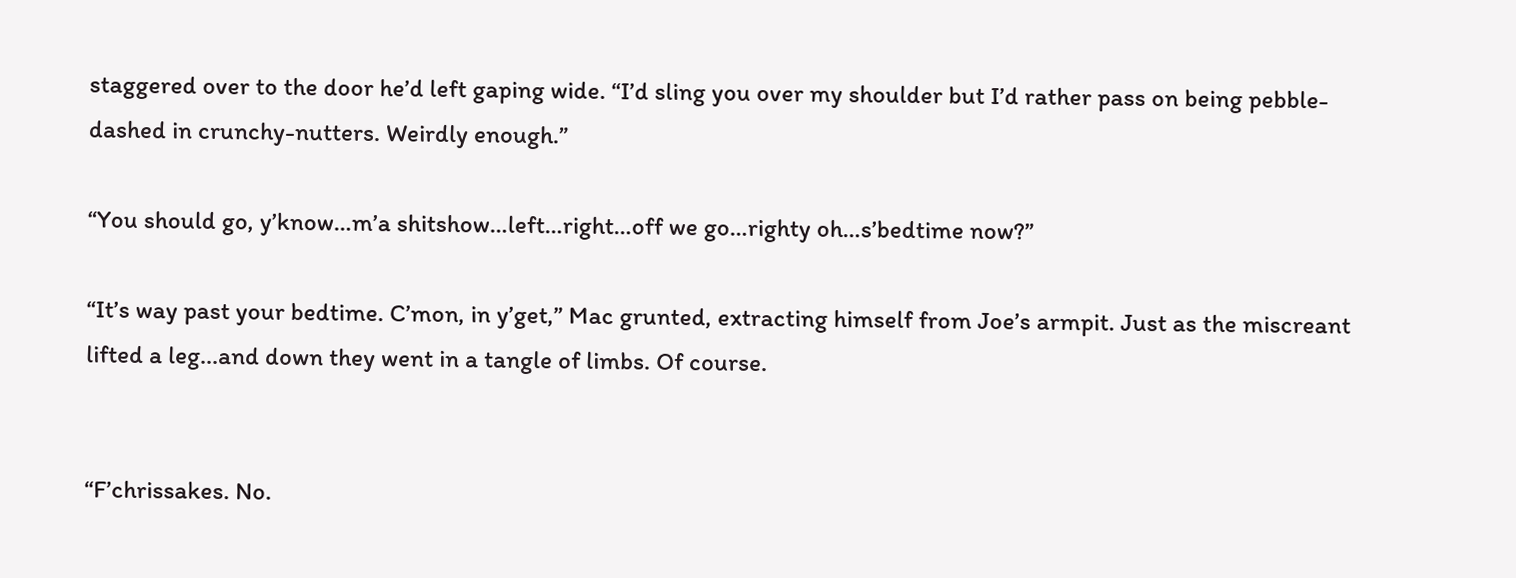staggered over to the door he’d left gaping wide. “I’d sling you over my shoulder but I’d rather pass on being pebble-dashed in crunchy-nutters. Weirdly enough.”

“You should go, y’know…m’a shitshow…left…right…off we go…righty oh…s’bedtime now?”

“It’s way past your bedtime. C’mon, in y’get,” Mac grunted, extracting himself from Joe’s armpit. Just as the miscreant lifted a leg...and down they went in a tangle of limbs. Of course.


“F’chrissakes. No.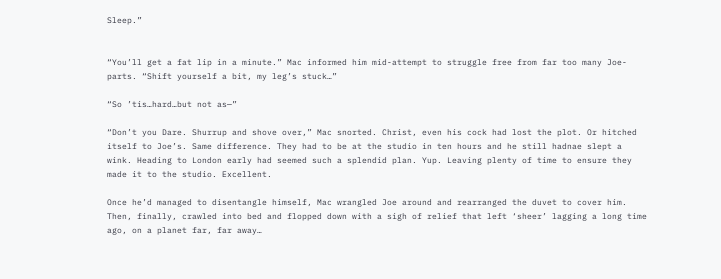Sleep.”


“You’ll get a fat lip in a minute.” Mac informed him mid-attempt to struggle free from far too many Joe-parts. “Shift yourself a bit, my leg’s stuck…”

“So ’tis…hard…but not as—”

“Don’t you Dare. Shurrup and shove over,” Mac snorted. Christ, even his cock had lost the plot. Or hitched itself to Joe’s. Same difference. They had to be at the studio in ten hours and he still hadnae slept a wink. Heading to London early had seemed such a splendid plan. Yup. Leaving plenty of time to ensure they made it to the studio. Excellent.

Once he’d managed to disentangle himself, Mac wrangled Joe around and rearranged the duvet to cover him. Then, finally, crawled into bed and flopped down with a sigh of relief that left ‘sheer’ lagging a long time ago, on a planet far, far away…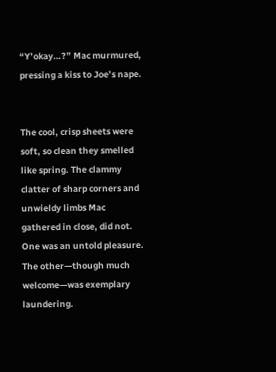“Y’okay…?” Mac murmured, pressing a kiss to Joe’s nape.


The cool, crisp sheets were soft, so clean they smelled like spring. The clammy clatter of sharp corners and unwieldy limbs Mac gathered in close, did not. One was an untold pleasure. The other—though much welcome—was exemplary laundering.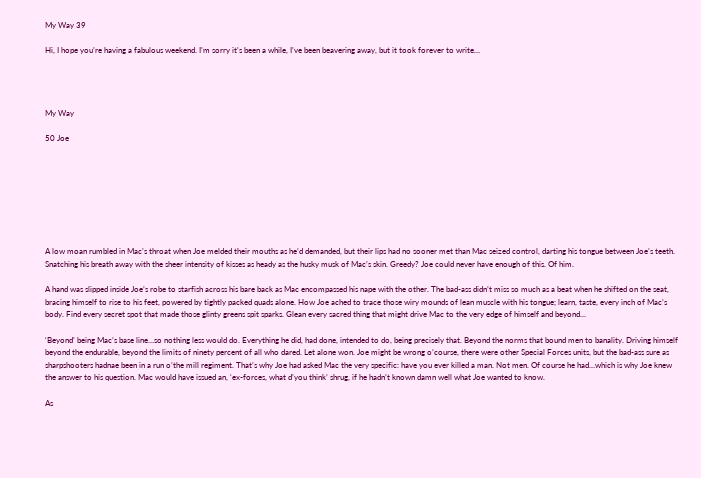My Way 39

Hi, I hope you’re having a fabulous weekend. I’m sorry it’s been a while, I’ve been beavering away, but it took forever to write…




My Way

50 Joe








A low moan rumbled in Mac’s throat when Joe melded their mouths as he’d demanded, but their lips had no sooner met than Mac seized control, darting his tongue between Joe’s teeth. Snatching his breath away with the sheer intensity of kisses as heady as the husky musk of Mac’s skin. Greedy? Joe could never have enough of this. Of him.

A hand was slipped inside Joe’s robe to starfish across his bare back as Mac encompassed his nape with the other. The bad-ass didn’t miss so much as a beat when he shifted on the seat, bracing himself to rise to his feet, powered by tightly packed quads alone. How Joe ached to trace those wiry mounds of lean muscle with his tongue; learn, taste, every inch of Mac’s body. Find every secret spot that made those glinty greens spit sparks. Glean every sacred thing that might drive Mac to the very edge of himself and beyond…

‘Beyond’ being Mac’s base line…so nothing less would do. Everything he did, had done, intended to do, being precisely that. Beyond the norms that bound men to banality. Driving himself beyond the endurable, beyond the limits of ninety percent of all who dared. Let alone won. Joe might be wrong o’course, there were other Special Forces units, but the bad-ass sure as sharpshooters hadnae been in a run o’the mill regiment. That’s why Joe had asked Mac the very specific: have you ever killed a man. Not men. Of course he had…which is why Joe knew the answer to his question. Mac would have issued an, ‘ex-forces, what d’you think’ shrug, if he hadn’t known damn well what Joe wanted to know.

As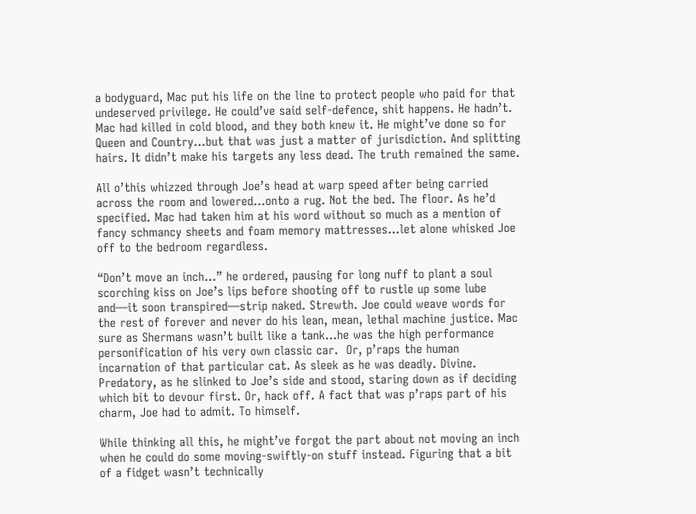a bodyguard, Mac put his life on the line to protect people who paid for that undeserved privilege. He could’ve said self-defence, shit happens. He hadn’t. Mac had killed in cold blood, and they both knew it. He might’ve done so for Queen and Country…but that was just a matter of jurisdiction. And splitting hairs. It didn’t make his targets any less dead. The truth remained the same.

All o’this whizzed through Joe’s head at warp speed after being carried across the room and lowered…onto a rug. Not the bed. The floor. As he’d specified. Mac had taken him at his word without so much as a mention of fancy schmancy sheets and foam memory mattresses…let alone whisked Joe off to the bedroom regardless.

“Don’t move an inch…” he ordered, pausing for long nuff to plant a soul scorching kiss on Joe’s lips before shooting off to rustle up some lube and—it soon transpired—strip naked. Strewth. Joe could weave words for the rest of forever and never do his lean, mean, lethal machine justice. Mac sure as Shermans wasn’t built like a tank…he was the high performance personification of his very own classic car.  Or, p’raps the human incarnation of that particular cat. As sleek as he was deadly. Divine. Predatory, as he slinked to Joe’s side and stood, staring down as if deciding which bit to devour first. Or, hack off. A fact that was p’raps part of his charm, Joe had to admit. To himself.

While thinking all this, he might’ve forgot the part about not moving an inch when he could do some moving-swiftly-on stuff instead. Figuring that a bit of a fidget wasn’t technically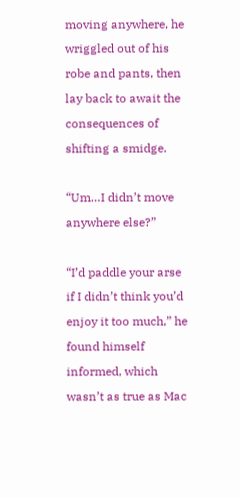moving anywhere, he wriggled out of his robe and pants, then lay back to await the consequences of shifting a smidge.

“Um…I didn’t move anywhere else?”

“I’d paddle your arse if I didn’t think you’d enjoy it too much,” he found himself informed, which wasn’t as true as Mac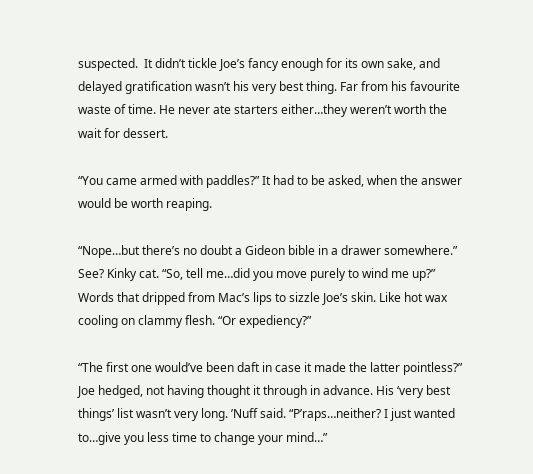suspected.  It didn’t tickle Joe’s fancy enough for its own sake, and delayed gratification wasn’t his very best thing. Far from his favourite waste of time. He never ate starters either…they weren’t worth the wait for dessert.

“You came armed with paddles?” It had to be asked, when the answer would be worth reaping.

“Nope…but there’s no doubt a Gideon bible in a drawer somewhere.” See? Kinky cat. “So, tell me…did you move purely to wind me up?” Words that dripped from Mac’s lips to sizzle Joe’s skin. Like hot wax cooling on clammy flesh. “Or expediency?”

“The first one would’ve been daft in case it made the latter pointless?” Joe hedged, not having thought it through in advance. His ‘very best things’ list wasn’t very long. ’Nuff said. “P’raps…neither? I just wanted to…give you less time to change your mind…”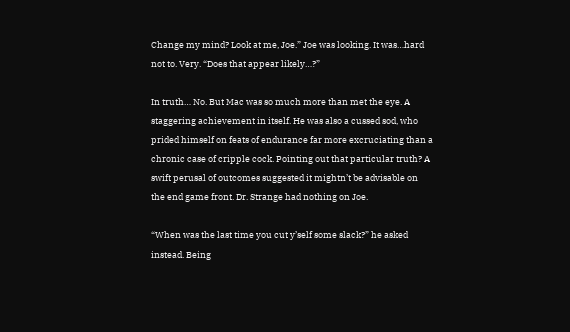Change my mind? Look at me, Joe.” Joe was looking. It was…hard not to. Very. “Does that appear likely…?”

In truth… No. But Mac was so much more than met the eye. A staggering achievement in itself. He was also a cussed sod, who prided himself on feats of endurance far more excruciating than a chronic case of cripple cock. Pointing out that particular truth? A swift perusal of outcomes suggested it mightn’t be advisable on the end game front. Dr. Strange had nothing on Joe.

“When was the last time you cut y’self some slack?” he asked instead. Being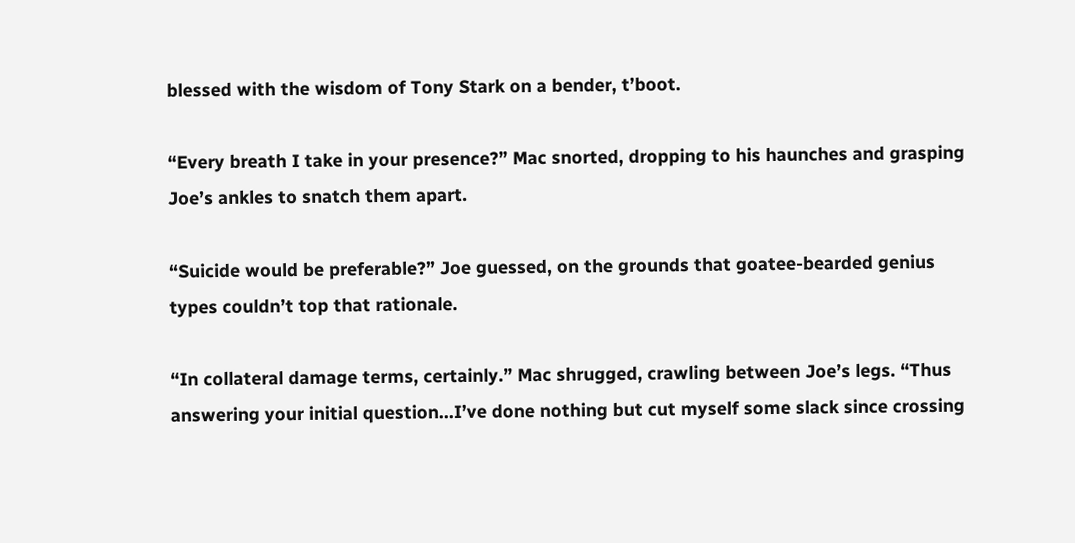blessed with the wisdom of Tony Stark on a bender, t’boot.

“Every breath I take in your presence?” Mac snorted, dropping to his haunches and grasping Joe’s ankles to snatch them apart.

“Suicide would be preferable?” Joe guessed, on the grounds that goatee-bearded genius types couldn’t top that rationale.

“In collateral damage terms, certainly.” Mac shrugged, crawling between Joe’s legs. “Thus answering your initial question…I’ve done nothing but cut myself some slack since crossing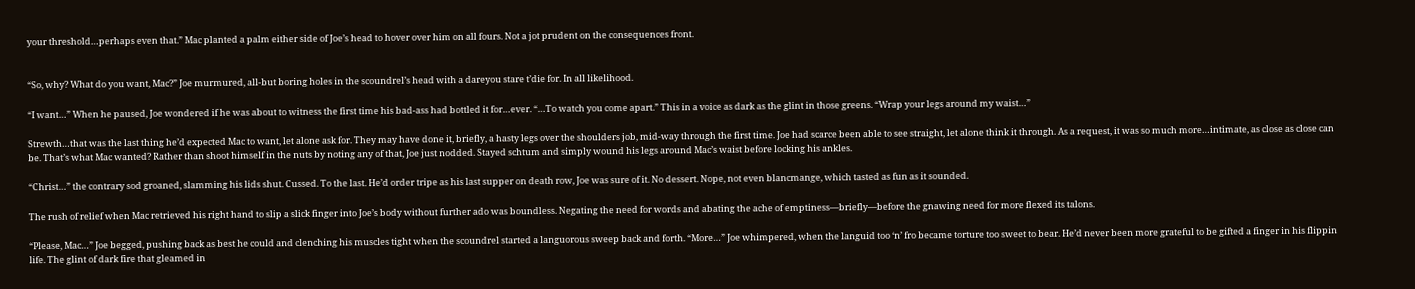your threshold…perhaps even that.” Mac planted a palm either side of Joe’s head to hover over him on all fours. Not a jot prudent on the consequences front.


“So, why? What do you want, Mac?” Joe murmured, all-but boring holes in the scoundrel’s head with a dareyou stare t’die for. In all likelihood.

“I want…” When he paused, Joe wondered if he was about to witness the first time his bad-ass had bottled it for…ever. “…To watch you come apart.” This in a voice as dark as the glint in those greens. “Wrap your legs around my waist…”

Strewth…that was the last thing he’d expected Mac to want, let alone ask for. They may have done it, briefly, a hasty legs over the shoulders job, mid-way through the first time. Joe had scarce been able to see straight, let alone think it through. As a request, it was so much more…intimate, as close as close can be. That’s what Mac wanted? Rather than shoot himself in the nuts by noting any of that, Joe just nodded. Stayed schtum and simply wound his legs around Mac’s waist before locking his ankles.

“Christ…” the contrary sod groaned, slamming his lids shut. Cussed. To the last. He’d order tripe as his last supper on death row, Joe was sure of it. No dessert. Nope, not even blancmange, which tasted as fun as it sounded.

The rush of relief when Mac retrieved his right hand to slip a slick finger into Joe’s body without further ado was boundless. Negating the need for words and abating the ache of emptiness—briefly—before the gnawing need for more flexed its talons.

“Please, Mac…” Joe begged, pushing back as best he could and clenching his muscles tight when the scoundrel started a languorous sweep back and forth. “More…” Joe whimpered, when the languid too ‘n’ fro became torture too sweet to bear. He’d never been more grateful to be gifted a finger in his flippin life. The glint of dark fire that gleamed in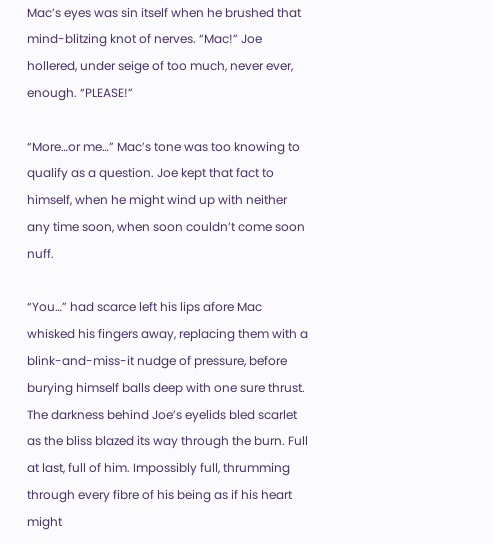Mac’s eyes was sin itself when he brushed that mind-blitzing knot of nerves. “Mac!” Joe hollered, under seige of too much, never ever, enough. “PLEASE!”

“More…or me…” Mac’s tone was too knowing to qualify as a question. Joe kept that fact to himself, when he might wind up with neither any time soon, when soon couldn’t come soon nuff.

“You…” had scarce left his lips afore Mac whisked his fingers away, replacing them with a blink-and-miss-it nudge of pressure, before burying himself balls deep with one sure thrust. The darkness behind Joe’s eyelids bled scarlet as the bliss blazed its way through the burn. Full at last, full of him. Impossibly full, thrumming through every fibre of his being as if his heart might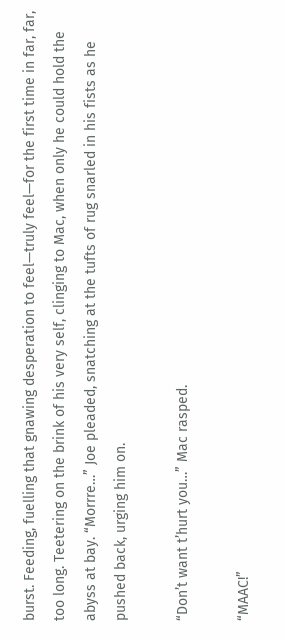burst. Feeding, fuelling that gnawing desperation to feel—truly feel—for the first time in far, far, too long. Teetering on the brink of his very self, clinging to Mac, when only he could hold the abyss at bay. “Morrre…” Joe pleaded, snatching at the tufts of rug snarled in his fists as he pushed back, urging him on.

“Don’t want t’hurt you…” Mac rasped.

“MAAC!”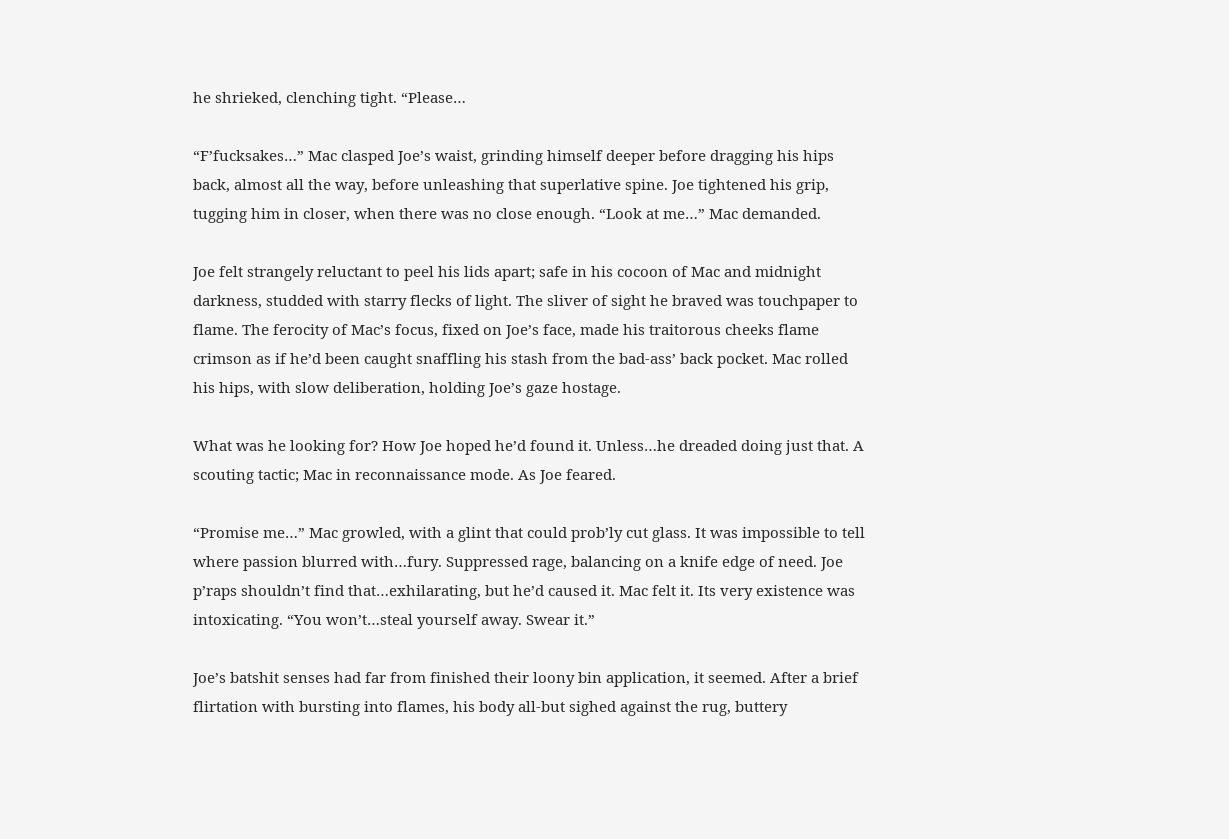he shrieked, clenching tight. “Please…

“F’fucksakes…” Mac clasped Joe’s waist, grinding himself deeper before dragging his hips back, almost all the way, before unleashing that superlative spine. Joe tightened his grip, tugging him in closer, when there was no close enough. “Look at me…” Mac demanded.

Joe felt strangely reluctant to peel his lids apart; safe in his cocoon of Mac and midnight darkness, studded with starry flecks of light. The sliver of sight he braved was touchpaper to flame. The ferocity of Mac’s focus, fixed on Joe’s face, made his traitorous cheeks flame crimson as if he’d been caught snaffling his stash from the bad-ass’ back pocket. Mac rolled his hips, with slow deliberation, holding Joe’s gaze hostage.

What was he looking for? How Joe hoped he’d found it. Unless…he dreaded doing just that. A scouting tactic; Mac in reconnaissance mode. As Joe feared.

“Promise me…” Mac growled, with a glint that could prob’ly cut glass. It was impossible to tell where passion blurred with…fury. Suppressed rage, balancing on a knife edge of need. Joe p’raps shouldn’t find that…exhilarating, but he’d caused it. Mac felt it. Its very existence was intoxicating. “You won’t…steal yourself away. Swear it.”

Joe’s batshit senses had far from finished their loony bin application, it seemed. After a brief flirtation with bursting into flames, his body all-but sighed against the rug, buttery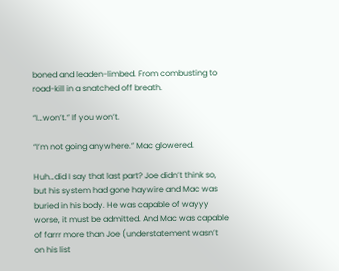boned and leaden-limbed. From combusting to road-kill in a snatched off breath.

“I…won’t.” If you won’t.

“I’m not going anywhere.” Mac glowered.

Huh…did I say that last part? Joe didn’t think so, but his system had gone haywire and Mac was buried in his body. He was capable of wayyy worse, it must be admitted. And Mac was capable of farrr more than Joe (understatement wasn’t on his list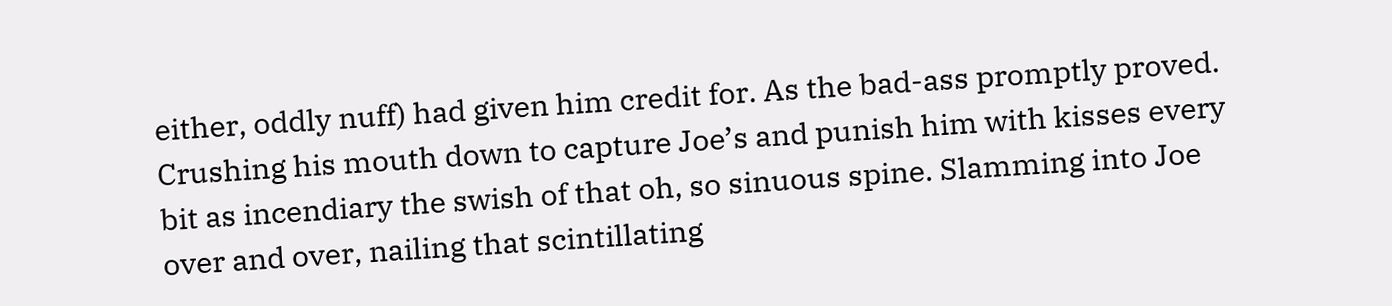either, oddly nuff) had given him credit for. As the bad-ass promptly proved. Crushing his mouth down to capture Joe’s and punish him with kisses every bit as incendiary the swish of that oh, so sinuous spine. Slamming into Joe over and over, nailing that scintillating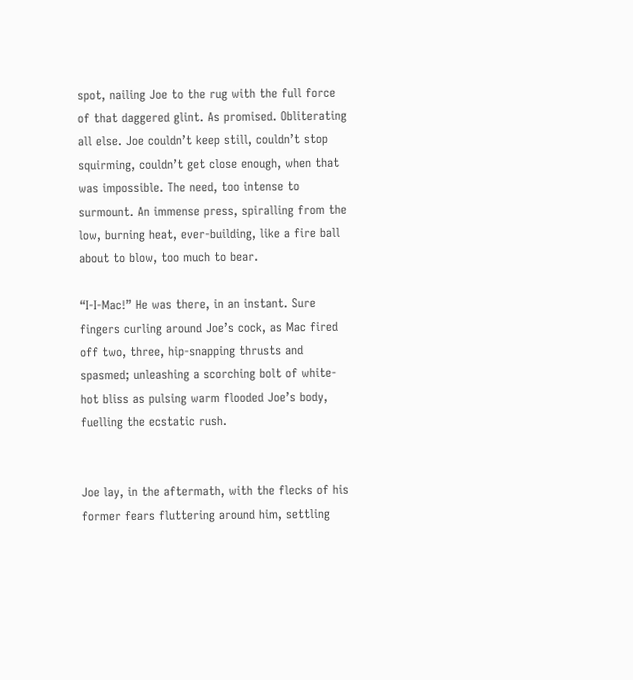spot, nailing Joe to the rug with the full force of that daggered glint. As promised. Obliterating all else. Joe couldn’t keep still, couldn’t stop squirming, couldn’t get close enough, when that was impossible. The need, too intense to surmount. An immense press, spiralling from the low, burning heat, ever-building, like a fire ball about to blow, too much to bear.

“I-I-Mac!” He was there, in an instant. Sure fingers curling around Joe’s cock, as Mac fired off two, three, hip-snapping thrusts and spasmed; unleashing a scorching bolt of white-hot bliss as pulsing warm flooded Joe’s body, fuelling the ecstatic rush.


Joe lay, in the aftermath, with the flecks of his former fears fluttering around him, settling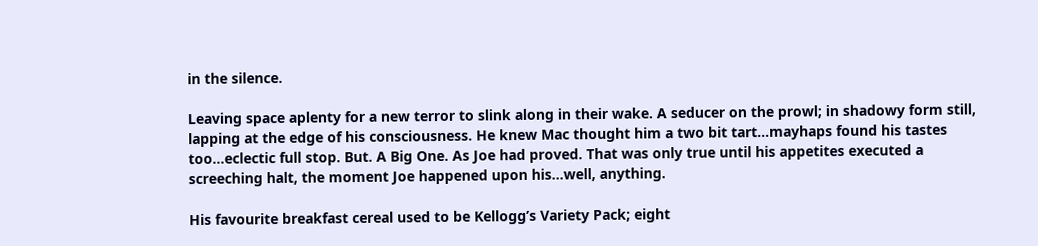in the silence.

Leaving space aplenty for a new terror to slink along in their wake. A seducer on the prowl; in shadowy form still, lapping at the edge of his consciousness. He knew Mac thought him a two bit tart…mayhaps found his tastes too…eclectic full stop. But. A Big One. As Joe had proved. That was only true until his appetites executed a screeching halt, the moment Joe happened upon his…well, anything.

His favourite breakfast cereal used to be Kellogg’s Variety Pack; eight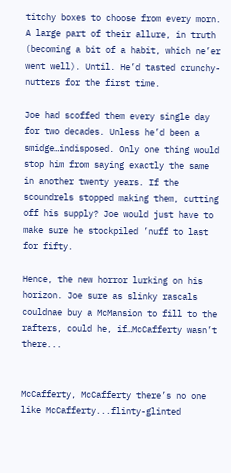titchy boxes to choose from every morn. A large part of their allure, in truth (becoming a bit of a habit, which ne’er went well). Until. He’d tasted crunchy-nutters for the first time.

Joe had scoffed them every single day for two decades. Unless he’d been a smidge…indisposed. Only one thing would stop him from saying exactly the same in another twenty years. If the scoundrels stopped making them, cutting off his supply? Joe would just have to make sure he stockpiled ’nuff to last for fifty.

Hence, the new horror lurking on his horizon. Joe sure as slinky rascals couldnae buy a McMansion to fill to the rafters, could he, if…McCafferty wasn’t there...


McCafferty, McCafferty there’s no one like McCafferty...flinty-glinted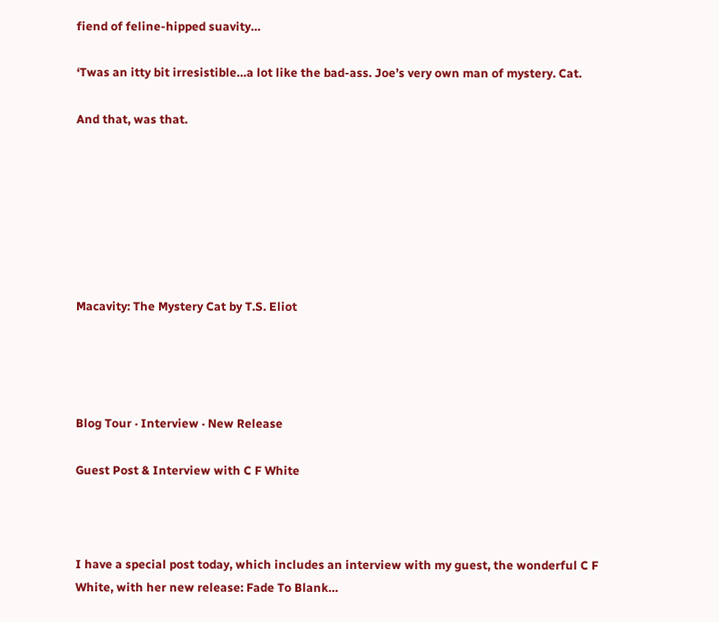fiend of feline-hipped suavity…

‘Twas an itty bit irresistible…a lot like the bad-ass. Joe’s very own man of mystery. Cat.

And that, was that.







Macavity: The Mystery Cat by T.S. Eliot




Blog Tour · Interview · New Release

Guest Post & Interview with C F White



I have a special post today, which includes an interview with my guest, the wonderful C F White, with her new release: Fade To Blank…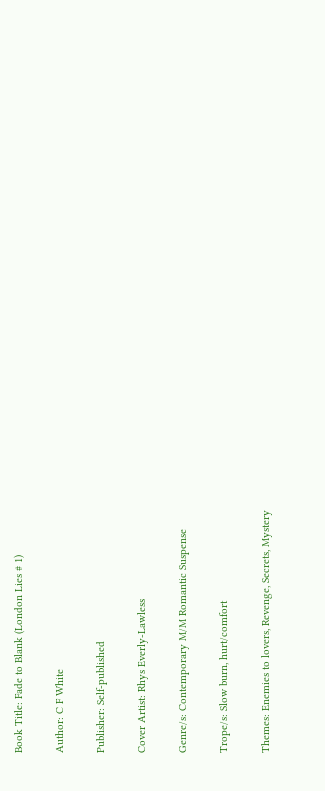Book Title: Fade to Blank (London Lies # 1)

Author: C F White

Publisher: Self-published

Cover Artist: Rhys Everly-Lawless

Genre/s: Contemporary M/M Romantic Suspense

Trope/s: Slow burn, hurt/comfort

Themes: Enemies to lovers, Revenge, Secrets, Mystery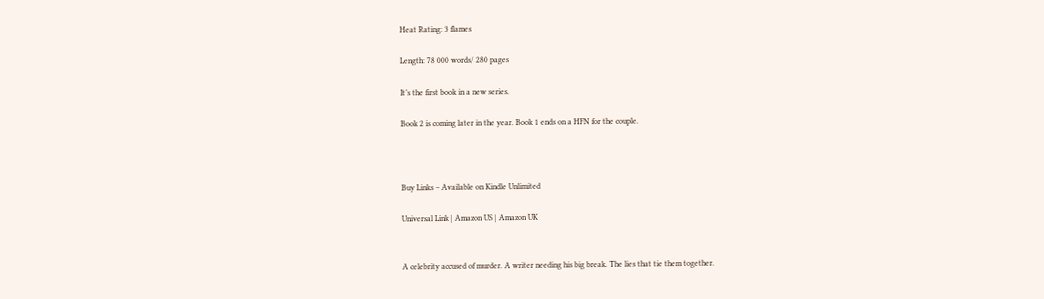Heat Rating: 3 flames

Length: 78 000 words/ 280 pages

It’s the first book in a new series.

Book 2 is coming later in the year. Book 1 ends on a HFN for the couple.



Buy Links – Available on Kindle Unlimited

Universal Link | Amazon US | Amazon UK


A celebrity accused of murder. A writer needing his big break. The lies that tie them together.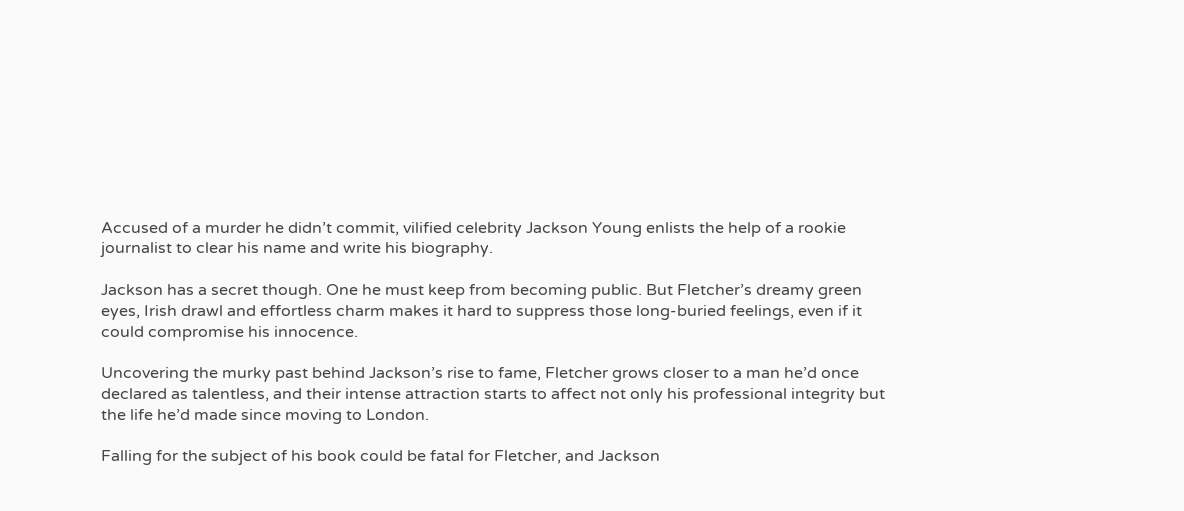Accused of a murder he didn’t commit, vilified celebrity Jackson Young enlists the help of a rookie journalist to clear his name and write his biography.

Jackson has a secret though. One he must keep from becoming public. But Fletcher’s dreamy green eyes, Irish drawl and effortless charm makes it hard to suppress those long-buried feelings, even if it could compromise his innocence.

Uncovering the murky past behind Jackson’s rise to fame, Fletcher grows closer to a man he’d once declared as talentless, and their intense attraction starts to affect not only his professional integrity but the life he’d made since moving to London.

Falling for the subject of his book could be fatal for Fletcher, and Jackson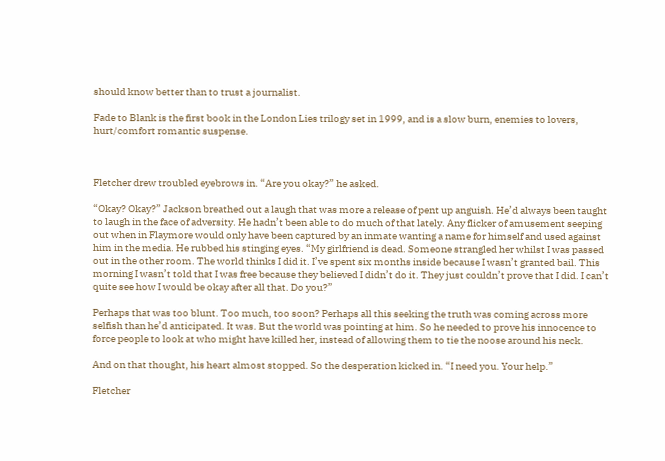should know better than to trust a journalist.

Fade to Blank is the first book in the London Lies trilogy set in 1999, and is a slow burn, enemies to lovers, hurt/comfort romantic suspense.



Fletcher drew troubled eyebrows in. “Are you okay?” he asked.

“Okay? Okay?” Jackson breathed out a laugh that was more a release of pent up anguish. He’d always been taught to laugh in the face of adversity. He hadn’t been able to do much of that lately. Any flicker of amusement seeping out when in Flaymore would only have been captured by an inmate wanting a name for himself and used against him in the media. He rubbed his stinging eyes. “My girlfriend is dead. Someone strangled her whilst I was passed out in the other room. The world thinks I did it. I’ve spent six months inside because I wasn’t granted bail. This morning I wasn’t told that I was free because they believed I didn’t do it. They just couldn’t prove that I did. I can’t quite see how I would be okay after all that. Do you?”

Perhaps that was too blunt. Too much, too soon? Perhaps all this seeking the truth was coming across more selfish than he’d anticipated. It was. But the world was pointing at him. So he needed to prove his innocence to force people to look at who might have killed her, instead of allowing them to tie the noose around his neck.

And on that thought, his heart almost stopped. So the desperation kicked in. “I need you. Your help.”

Fletcher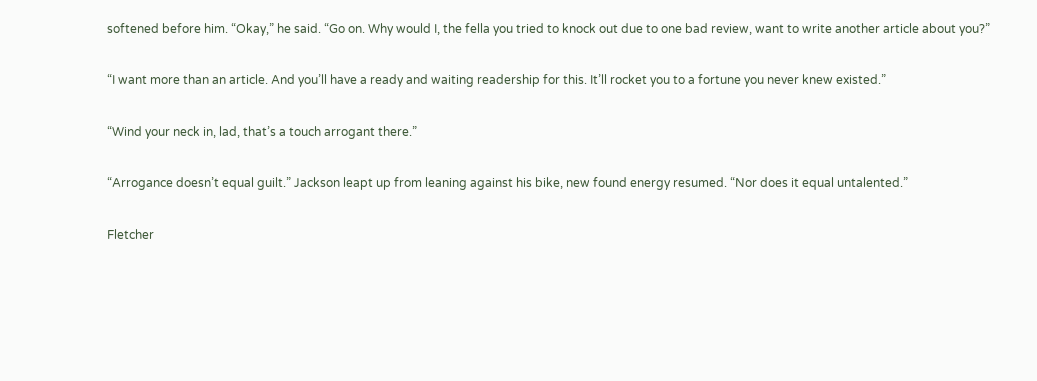softened before him. “Okay,” he said. “Go on. Why would I, the fella you tried to knock out due to one bad review, want to write another article about you?”

“I want more than an article. And you’ll have a ready and waiting readership for this. It’ll rocket you to a fortune you never knew existed.”

“Wind your neck in, lad, that’s a touch arrogant there.”

“Arrogance doesn’t equal guilt.” Jackson leapt up from leaning against his bike, new found energy resumed. “Nor does it equal untalented.”

Fletcher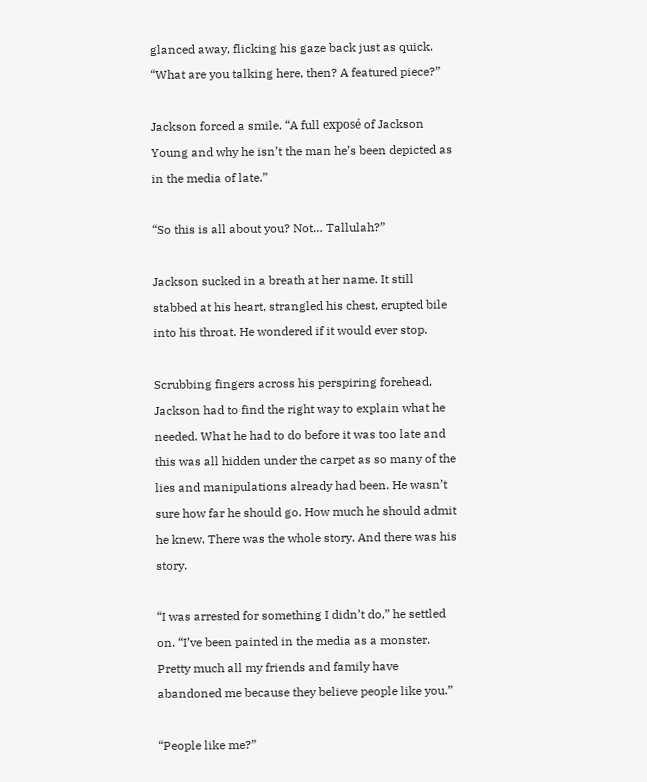glanced away, flicking his gaze back just as quick. “What are you talking here, then? A featured piece?”

Jackson forced a smile. “A full exposé of Jackson Young and why he isn’t the man he’s been depicted as in the media of late.”

“So this is all about you? Not… Tallulah?”

Jackson sucked in a breath at her name. It still stabbed at his heart, strangled his chest, erupted bile into his throat. He wondered if it would ever stop.

Scrubbing fingers across his perspiring forehead, Jackson had to find the right way to explain what he needed. What he had to do before it was too late and this was all hidden under the carpet as so many of the lies and manipulations already had been. He wasn’t sure how far he should go. How much he should admit he knew. There was the whole story. And there was his story.

“I was arrested for something I didn’t do,” he settled on. “I’ve been painted in the media as a monster. Pretty much all my friends and family have abandoned me because they believe people like you.”

“People like me?”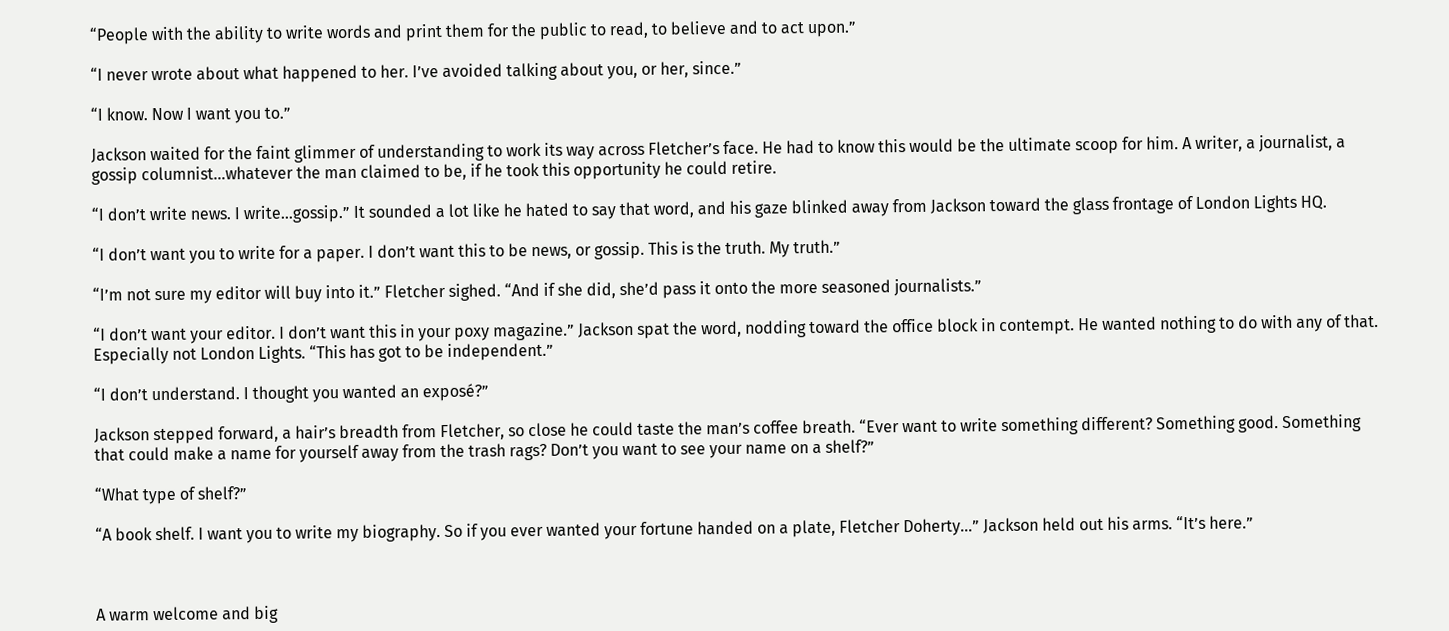“People with the ability to write words and print them for the public to read, to believe and to act upon.”

“I never wrote about what happened to her. I’ve avoided talking about you, or her, since.”

“I know. Now I want you to.”

Jackson waited for the faint glimmer of understanding to work its way across Fletcher’s face. He had to know this would be the ultimate scoop for him. A writer, a journalist, a gossip columnist…whatever the man claimed to be, if he took this opportunity he could retire.

“I don’t write news. I write…gossip.” It sounded a lot like he hated to say that word, and his gaze blinked away from Jackson toward the glass frontage of London Lights HQ.

“I don’t want you to write for a paper. I don’t want this to be news, or gossip. This is the truth. My truth.”

“I’m not sure my editor will buy into it.” Fletcher sighed. “And if she did, she’d pass it onto the more seasoned journalists.”

“I don’t want your editor. I don’t want this in your poxy magazine.” Jackson spat the word, nodding toward the office block in contempt. He wanted nothing to do with any of that. Especially not London Lights. “This has got to be independent.”

“I don’t understand. I thought you wanted an exposé?”

Jackson stepped forward, a hair’s breadth from Fletcher, so close he could taste the man’s coffee breath. “Ever want to write something different? Something good. Something that could make a name for yourself away from the trash rags? Don’t you want to see your name on a shelf?”

“What type of shelf?”

“A book shelf. I want you to write my biography. So if you ever wanted your fortune handed on a plate, Fletcher Doherty…” Jackson held out his arms. “It’s here.”



A warm welcome and big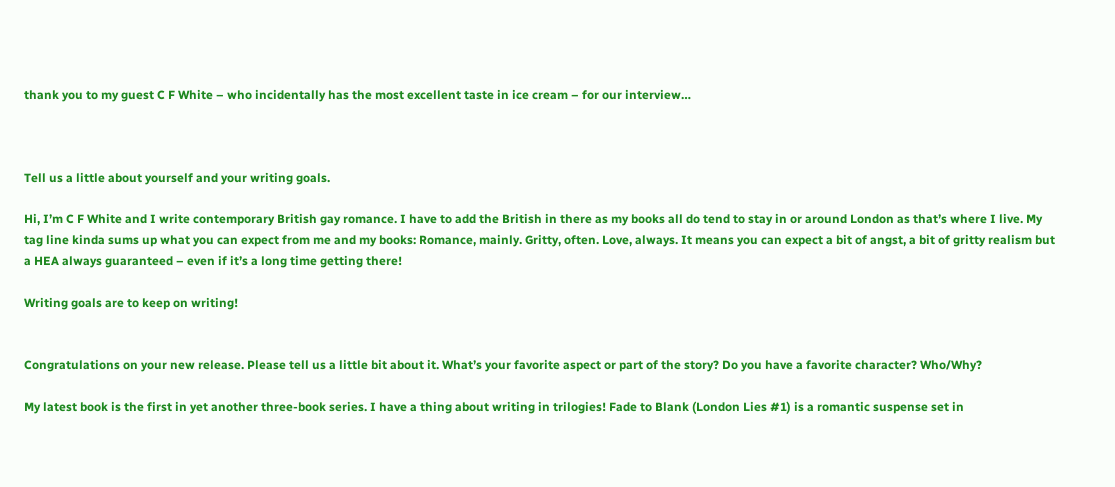thank you to my guest C F White – who incidentally has the most excellent taste in ice cream – for our interview…



Tell us a little about yourself and your writing goals.

Hi, I’m C F White and I write contemporary British gay romance. I have to add the British in there as my books all do tend to stay in or around London as that’s where I live. My tag line kinda sums up what you can expect from me and my books: Romance, mainly. Gritty, often. Love, always. It means you can expect a bit of angst, a bit of gritty realism but a HEA always guaranteed – even if it’s a long time getting there!

Writing goals are to keep on writing!


Congratulations on your new release. Please tell us a little bit about it. What’s your favorite aspect or part of the story? Do you have a favorite character? Who/Why?

My latest book is the first in yet another three-book series. I have a thing about writing in trilogies! Fade to Blank (London Lies #1) is a romantic suspense set in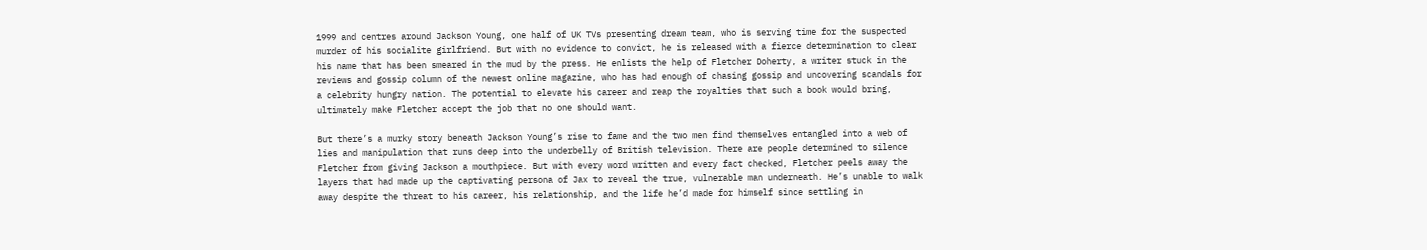1999 and centres around Jackson Young, one half of UK TVs presenting dream team, who is serving time for the suspected murder of his socialite girlfriend. But with no evidence to convict, he is released with a fierce determination to clear his name that has been smeared in the mud by the press. He enlists the help of Fletcher Doherty, a writer stuck in the reviews and gossip column of the newest online magazine, who has had enough of chasing gossip and uncovering scandals for a celebrity hungry nation. The potential to elevate his career and reap the royalties that such a book would bring, ultimately make Fletcher accept the job that no one should want.

But there’s a murky story beneath Jackson Young’s rise to fame and the two men find themselves entangled into a web of lies and manipulation that runs deep into the underbelly of British television. There are people determined to silence Fletcher from giving Jackson a mouthpiece. But with every word written and every fact checked, Fletcher peels away the layers that had made up the captivating persona of Jax to reveal the true, vulnerable man underneath. He’s unable to walk away despite the threat to his career, his relationship, and the life he’d made for himself since settling in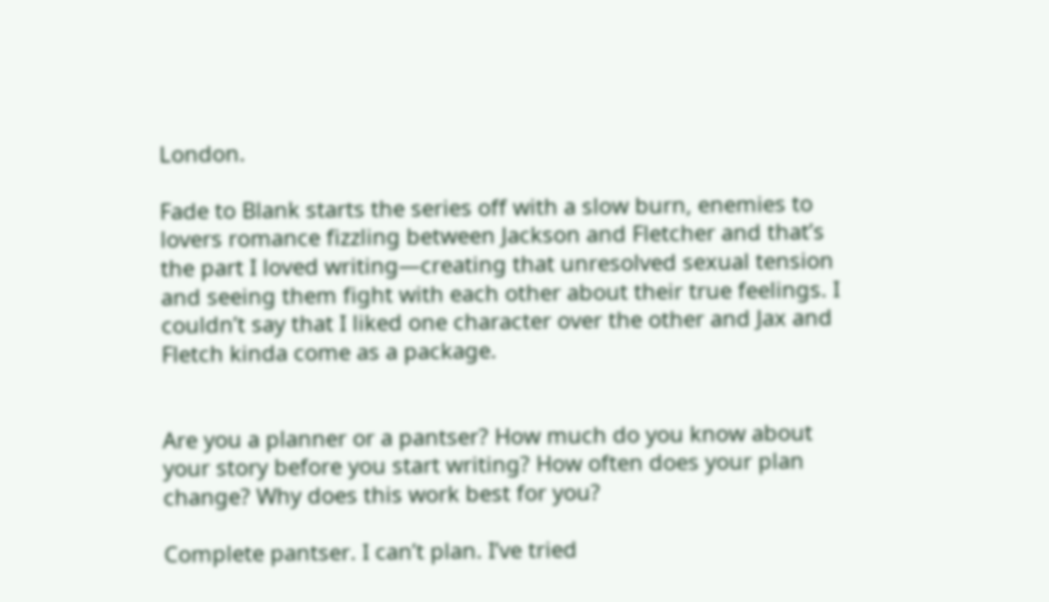London.

Fade to Blank starts the series off with a slow burn, enemies to lovers romance fizzling between Jackson and Fletcher and that’s the part I loved writing—creating that unresolved sexual tension and seeing them fight with each other about their true feelings. I couldn’t say that I liked one character over the other and Jax and Fletch kinda come as a package.


Are you a planner or a pantser? How much do you know about your story before you start writing? How often does your plan change? Why does this work best for you?

Complete pantser. I can’t plan. I’ve tried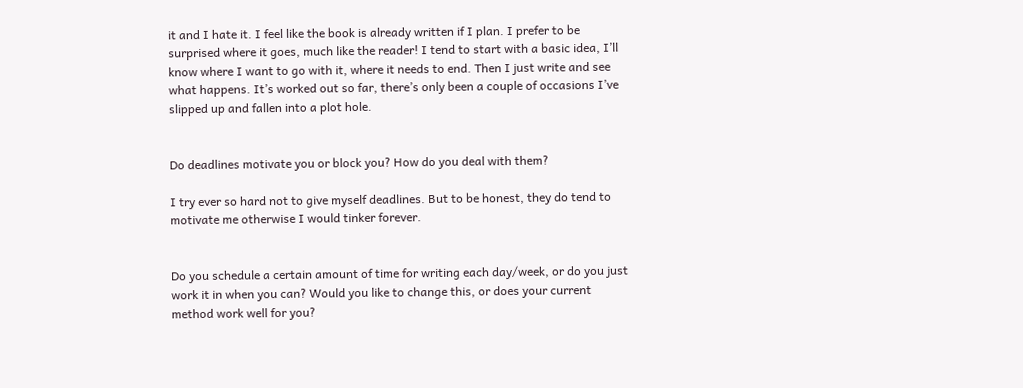it and I hate it. I feel like the book is already written if I plan. I prefer to be surprised where it goes, much like the reader! I tend to start with a basic idea, I’ll know where I want to go with it, where it needs to end. Then I just write and see what happens. It’s worked out so far, there’s only been a couple of occasions I’ve slipped up and fallen into a plot hole.


Do deadlines motivate you or block you? How do you deal with them?

I try ever so hard not to give myself deadlines. But to be honest, they do tend to motivate me otherwise I would tinker forever.


Do you schedule a certain amount of time for writing each day/week, or do you just work it in when you can? Would you like to change this, or does your current method work well for you?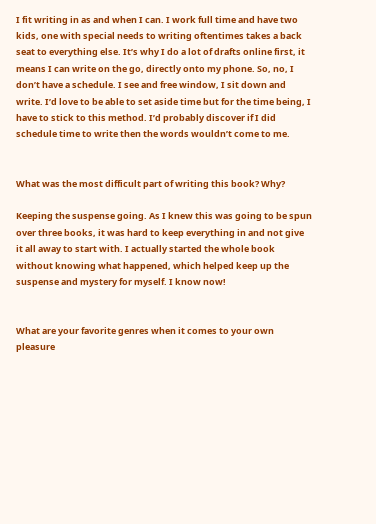I fit writing in as and when I can. I work full time and have two kids, one with special needs to writing oftentimes takes a back seat to everything else. It’s why I do a lot of drafts online first, it means I can write on the go, directly onto my phone. So, no, I don’t have a schedule. I see and free window, I sit down and write. I’d love to be able to set aside time but for the time being, I have to stick to this method. I’d probably discover if I did schedule time to write then the words wouldn’t come to me.


What was the most difficult part of writing this book? Why?

Keeping the suspense going. As I knew this was going to be spun over three books, it was hard to keep everything in and not give it all away to start with. I actually started the whole book without knowing what happened, which helped keep up the suspense and mystery for myself. I know now!


What are your favorite genres when it comes to your own pleasure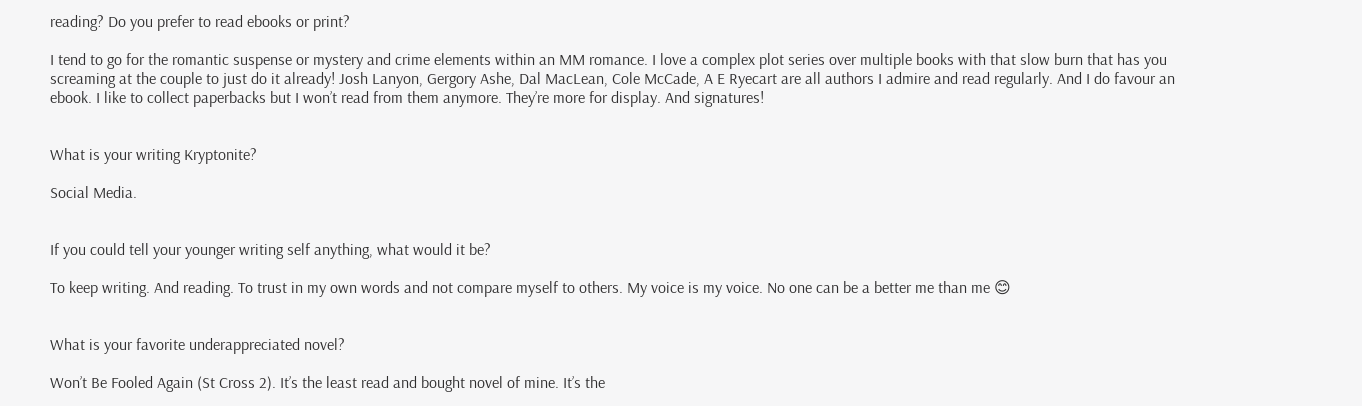reading? Do you prefer to read ebooks or print?

I tend to go for the romantic suspense or mystery and crime elements within an MM romance. I love a complex plot series over multiple books with that slow burn that has you screaming at the couple to just do it already! Josh Lanyon, Gergory Ashe, Dal MacLean, Cole McCade, A E Ryecart are all authors I admire and read regularly. And I do favour an ebook. I like to collect paperbacks but I won’t read from them anymore. They’re more for display. And signatures!


What is your writing Kryptonite?

Social Media.


If you could tell your younger writing self anything, what would it be?

To keep writing. And reading. To trust in my own words and not compare myself to others. My voice is my voice. No one can be a better me than me 😊


What is your favorite underappreciated novel?

Won’t Be Fooled Again (St Cross 2). It’s the least read and bought novel of mine. It’s the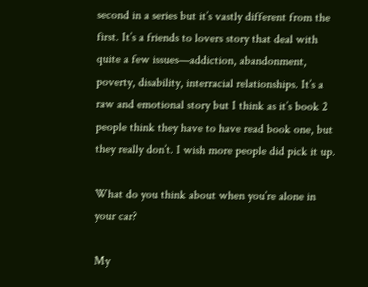second in a series but it’s vastly different from the first. It’s a friends to lovers story that deal with quite a few issues—addiction, abandonment, poverty, disability, interracial relationships. It’s a raw and emotional story but I think as it’s book 2 people think they have to have read book one, but they really don’t. I wish more people did pick it up.

What do you think about when you’re alone in your car?

My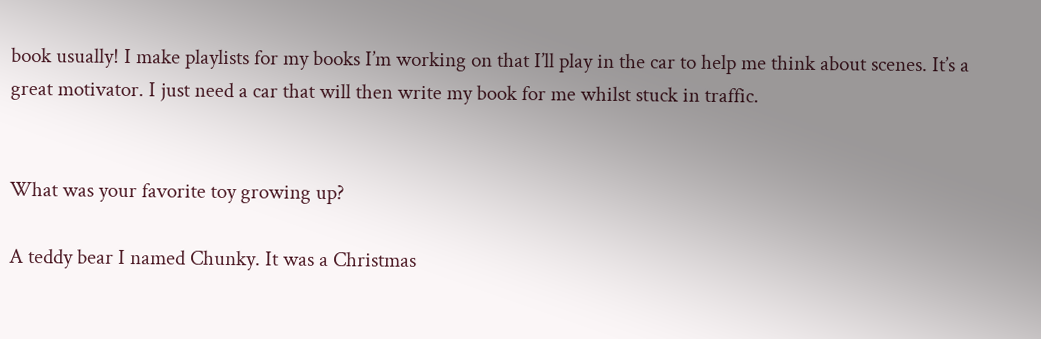book usually! I make playlists for my books I’m working on that I’ll play in the car to help me think about scenes. It’s a great motivator. I just need a car that will then write my book for me whilst stuck in traffic.


What was your favorite toy growing up?

A teddy bear I named Chunky. It was a Christmas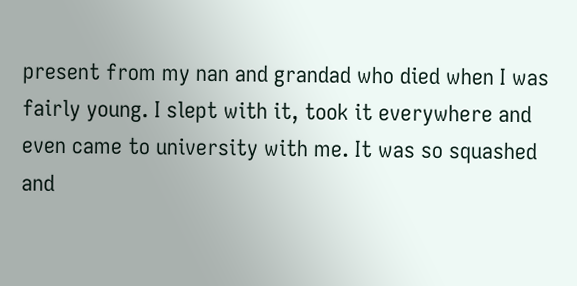present from my nan and grandad who died when I was fairly young. I slept with it, took it everywhere and even came to university with me. It was so squashed and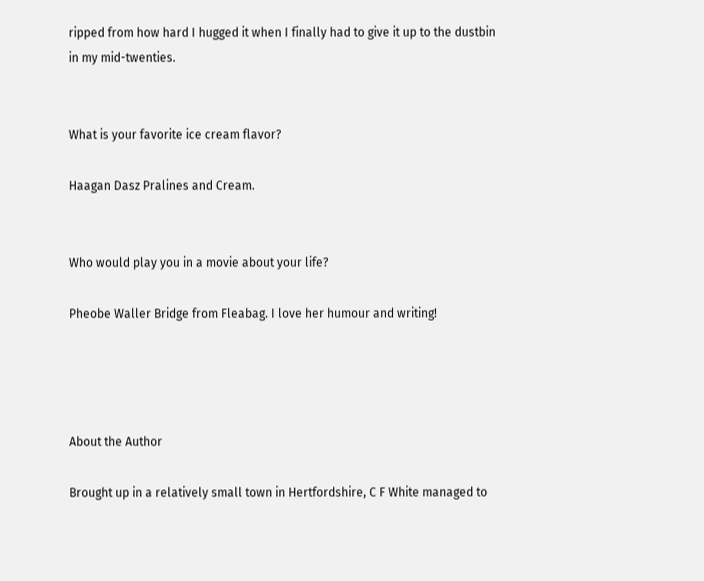ripped from how hard I hugged it when I finally had to give it up to the dustbin in my mid-twenties.


What is your favorite ice cream flavor?

Haagan Dasz Pralines and Cream.


Who would play you in a movie about your life?

Pheobe Waller Bridge from Fleabag. I love her humour and writing!




About the Author

Brought up in a relatively small town in Hertfordshire, C F White managed to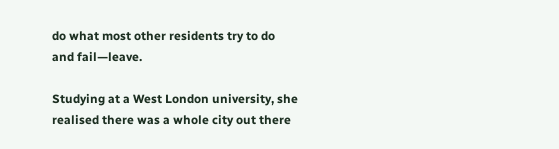do what most other residents try to do and fail—leave.

Studying at a West London university, she realised there was a whole city out there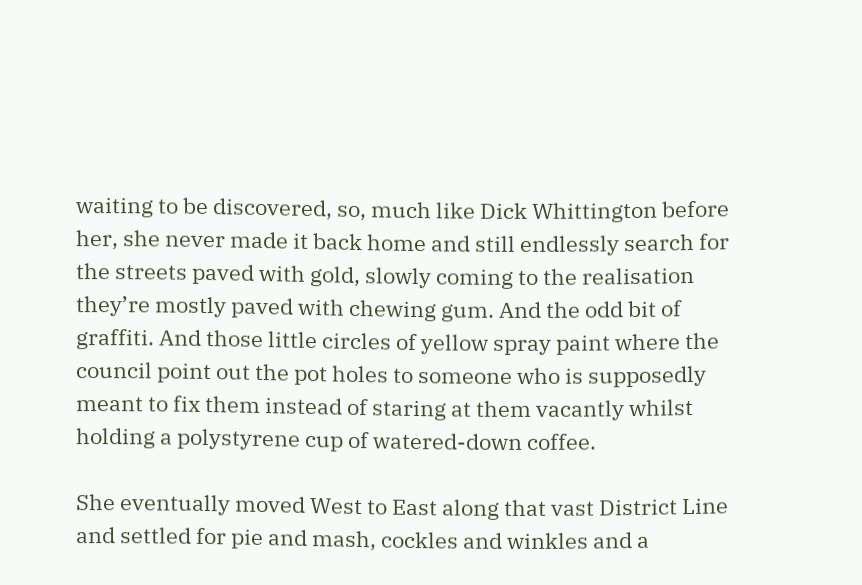waiting to be discovered, so, much like Dick Whittington before her, she never made it back home and still endlessly search for the streets paved with gold, slowly coming to the realisation they’re mostly paved with chewing gum. And the odd bit of graffiti. And those little circles of yellow spray paint where the council point out the pot holes to someone who is supposedly meant to fix them instead of staring at them vacantly whilst holding a polystyrene cup of watered-down coffee.

She eventually moved West to East along that vast District Line and settled for pie and mash, cockles and winkles and a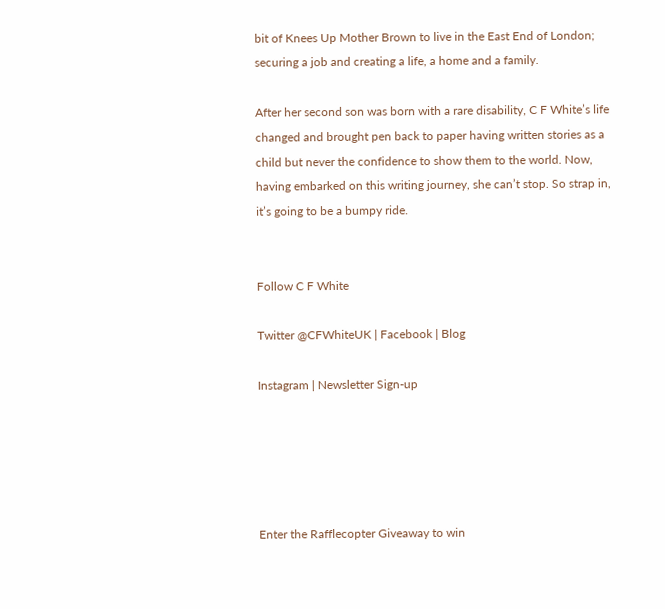bit of Knees Up Mother Brown to live in the East End of London; securing a job and creating a life, a home and a family.

After her second son was born with a rare disability, C F White’s life changed and brought pen back to paper having written stories as a child but never the confidence to show them to the world. Now, having embarked on this writing journey, she can’t stop. So strap in, it’s going to be a bumpy ride.


Follow C F White

Twitter @CFWhiteUK | Facebook | Blog

Instagram | Newsletter Sign-up





Enter the Rafflecopter Giveaway to win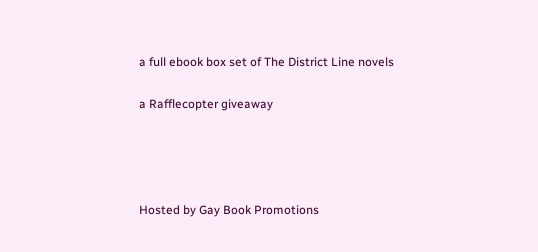a full ebook box set of The District Line novels

a Rafflecopter giveaway




Hosted by Gay Book Promotions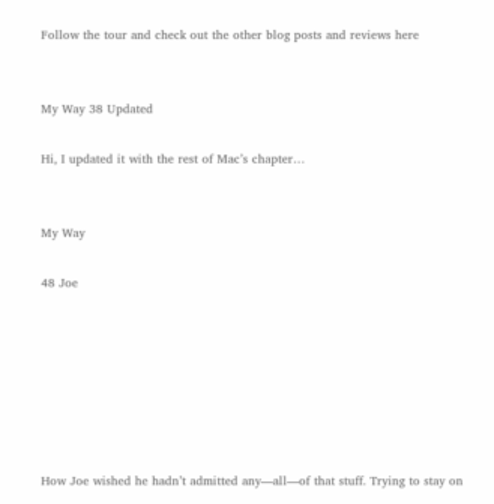Follow the tour and check out the other blog posts and reviews here


My Way 38 Updated

Hi, I updated it with the rest of Mac’s chapter…


My Way

48 Joe







How Joe wished he hadn’t admitted any—all—of that stuff. Trying to stay on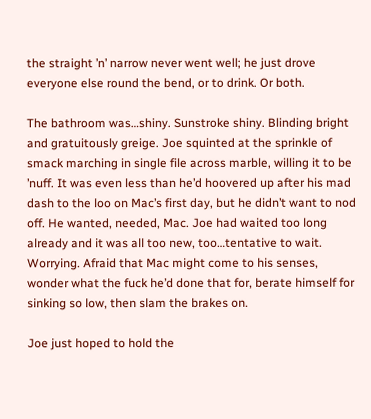the straight ’n’ narrow never went well; he just drove everyone else round the bend, or to drink. Or both.

The bathroom was…shiny. Sunstroke shiny. Blinding bright and gratuitously greige. Joe squinted at the sprinkle of smack marching in single file across marble, willing it to be ’nuff. It was even less than he’d hoovered up after his mad dash to the loo on Mac’s first day, but he didn’t want to nod off. He wanted, needed, Mac. Joe had waited too long already and it was all too new, too…tentative to wait. Worrying. Afraid that Mac might come to his senses, wonder what the fuck he’d done that for, berate himself for sinking so low, then slam the brakes on.

Joe just hoped to hold the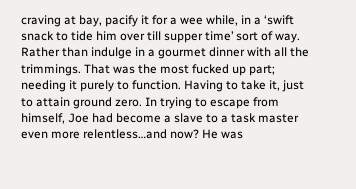craving at bay, pacify it for a wee while, in a ‘swift snack to tide him over till supper time’ sort of way. Rather than indulge in a gourmet dinner with all the trimmings. That was the most fucked up part; needing it purely to function. Having to take it, just to attain ground zero. In trying to escape from himself, Joe had become a slave to a task master even more relentless…and now? He was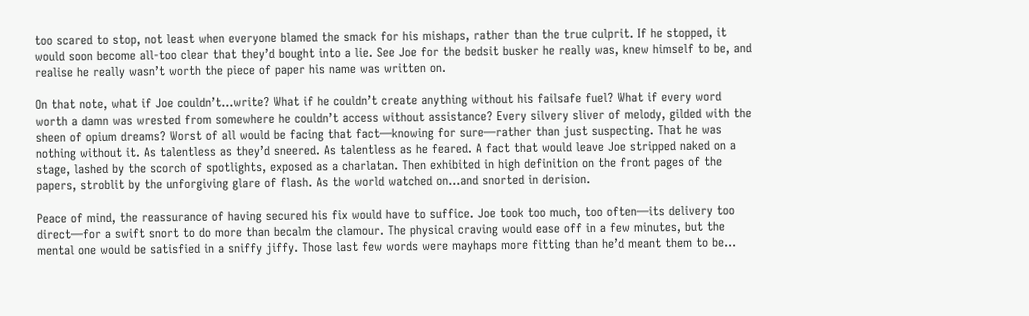too scared to stop, not least when everyone blamed the smack for his mishaps, rather than the true culprit. If he stopped, it would soon become all-too clear that they’d bought into a lie. See Joe for the bedsit busker he really was, knew himself to be, and realise he really wasn’t worth the piece of paper his name was written on.

On that note, what if Joe couldn’t…write? What if he couldn’t create anything without his failsafe fuel? What if every word worth a damn was wrested from somewhere he couldn’t access without assistance? Every silvery sliver of melody, gilded with the sheen of opium dreams? Worst of all would be facing that fact—knowing for sure—rather than just suspecting. That he was nothing without it. As talentless as they’d sneered. As talentless as he feared. A fact that would leave Joe stripped naked on a stage, lashed by the scorch of spotlights, exposed as a charlatan. Then exhibited in high definition on the front pages of the papers, stroblit by the unforgiving glare of flash. As the world watched on…and snorted in derision.

Peace of mind, the reassurance of having secured his fix would have to suffice. Joe took too much, too often—its delivery too direct—for a swift snort to do more than becalm the clamour. The physical craving would ease off in a few minutes, but the mental one would be satisfied in a sniffy jiffy. Those last few words were mayhaps more fitting than he’d meant them to be…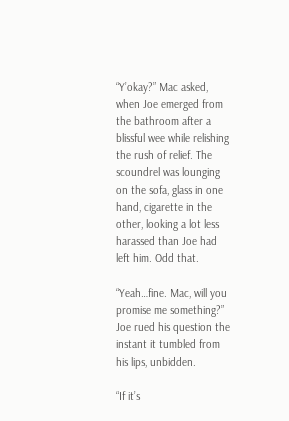“Y’okay?” Mac asked, when Joe emerged from the bathroom after a blissful wee while relishing the rush of relief. The scoundrel was lounging on the sofa, glass in one hand, cigarette in the other, looking a lot less harassed than Joe had left him. Odd that.

“Yeah…fine. Mac, will you promise me something?” Joe rued his question the instant it tumbled from his lips, unbidden.

“If it’s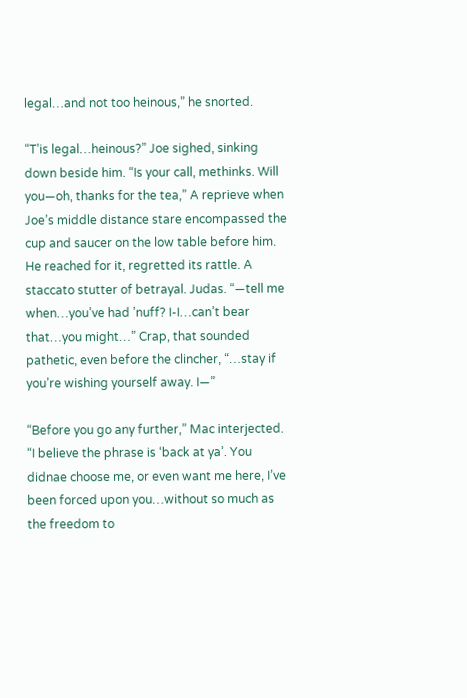legal…and not too heinous,” he snorted.

“T’is legal…heinous?” Joe sighed, sinking down beside him. “Is your call, methinks. Will you—oh, thanks for the tea,” A reprieve when Joe’s middle distance stare encompassed the cup and saucer on the low table before him. He reached for it, regretted its rattle. A staccato stutter of betrayal. Judas. “—tell me when…you’ve had ’nuff? I-I…can’t bear that…you might…” Crap, that sounded pathetic, even before the clincher, “…stay if you’re wishing yourself away. I—”

“Before you go any further,” Mac interjected. “I believe the phrase is ‘back at ya’. You didnae choose me, or even want me here, I’ve been forced upon you…without so much as the freedom to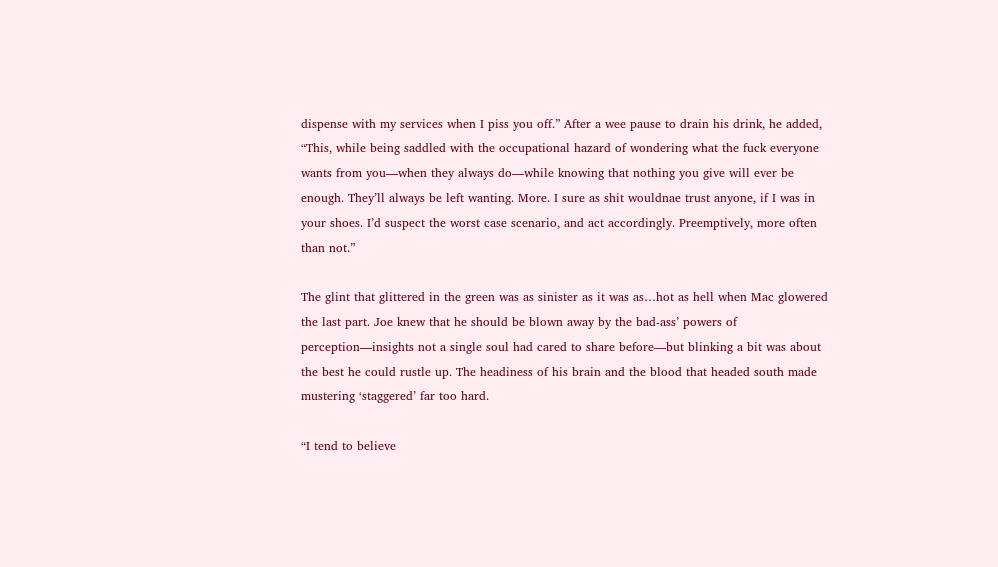dispense with my services when I piss you off.” After a wee pause to drain his drink, he added, “This, while being saddled with the occupational hazard of wondering what the fuck everyone wants from you—when they always do—while knowing that nothing you give will ever be enough. They’ll always be left wanting. More. I sure as shit wouldnae trust anyone, if I was in your shoes. I’d suspect the worst case scenario, and act accordingly. Preemptively, more often than not.”

The glint that glittered in the green was as sinister as it was as…hot as hell when Mac glowered the last part. Joe knew that he should be blown away by the bad-ass’ powers of perception—insights not a single soul had cared to share before—but blinking a bit was about the best he could rustle up. The headiness of his brain and the blood that headed south made mustering ‘staggered’ far too hard.

“I tend to believe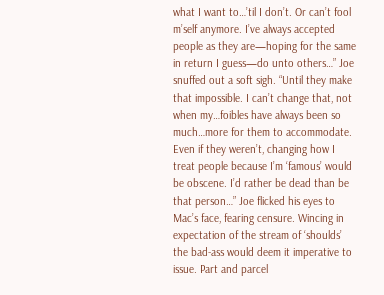what I want to…’til I don’t. Or can’t fool m’self anymore. I’ve always accepted people as they are—hoping for the same in return I guess—do unto others…” Joe snuffed out a soft sigh. “Until they make that impossible. I can’t change that, not when my…foibles have always been so much…more for them to accommodate. Even if they weren’t, changing how I treat people because I’m ‘famous’ would be obscene. I’d rather be dead than be that person…” Joe flicked his eyes to Mac’s face, fearing censure. Wincing in expectation of the stream of ‘shoulds’ the bad-ass would deem it imperative to issue. Part and parcel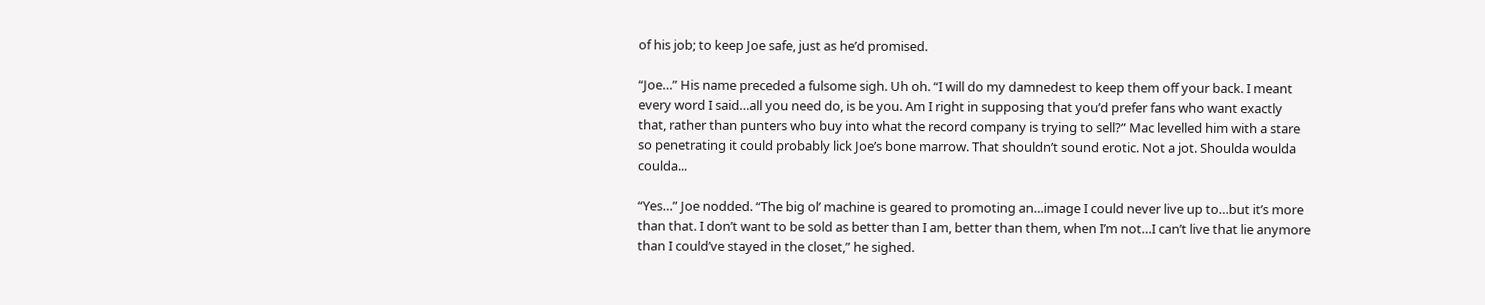of his job; to keep Joe safe, just as he’d promised.

“Joe…” His name preceded a fulsome sigh. Uh oh. “I will do my damnedest to keep them off your back. I meant every word I said…all you need do, is be you. Am I right in supposing that you’d prefer fans who want exactly that, rather than punters who buy into what the record company is trying to sell?” Mac levelled him with a stare so penetrating it could probably lick Joe’s bone marrow. That shouldn’t sound erotic. Not a jot. Shoulda woulda coulda...

“Yes…” Joe nodded. “The big ol’ machine is geared to promoting an…image I could never live up to…but it’s more than that. I don’t want to be sold as better than I am, better than them, when I’m not…I can’t live that lie anymore than I could’ve stayed in the closet,” he sighed.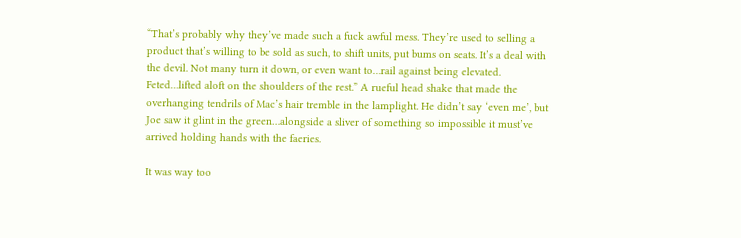“That’s probably why they’ve made such a fuck awful mess. They’re used to selling a product that’s willing to be sold as such, to shift units, put bums on seats. It’s a deal with the devil. Not many turn it down, or even want to…rail against being elevated. Feted…lifted aloft on the shoulders of the rest.” A rueful head shake that made the overhanging tendrils of Mac’s hair tremble in the lamplight. He didn’t say ‘even me’, but Joe saw it glint in the green…alongside a sliver of something so impossible it must’ve arrived holding hands with the faeries.

It was way too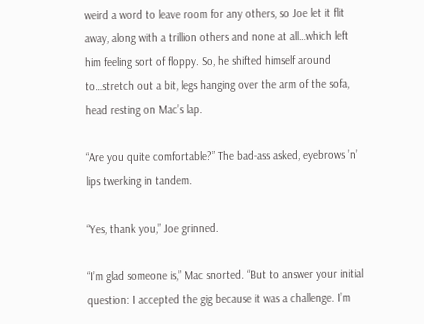weird a word to leave room for any others, so Joe let it flit away, along with a trillion others and none at all…which left him feeling sort of floppy. So, he shifted himself around to…stretch out a bit, legs hanging over the arm of the sofa, head resting on Mac’s lap.

“Are you quite comfortable?” The bad-ass asked, eyebrows ’n’ lips twerking in tandem.

“Yes, thank you,” Joe grinned.

“I’m glad someone is,” Mac snorted. “But to answer your initial question: I accepted the gig because it was a challenge. I’m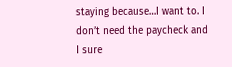staying because…I want to. I don’t need the paycheck and I sure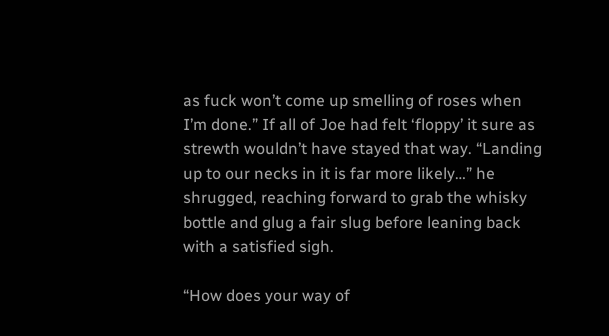as fuck won’t come up smelling of roses when I’m done.” If all of Joe had felt ‘floppy’ it sure as strewth wouldn’t have stayed that way. “Landing up to our necks in it is far more likely…” he shrugged, reaching forward to grab the whisky bottle and glug a fair slug before leaning back with a satisfied sigh.

“How does your way of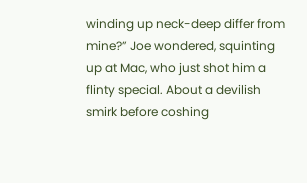winding up neck-deep differ from mine?” Joe wondered, squinting up at Mac, who just shot him a flinty special. About a devilish smirk before coshing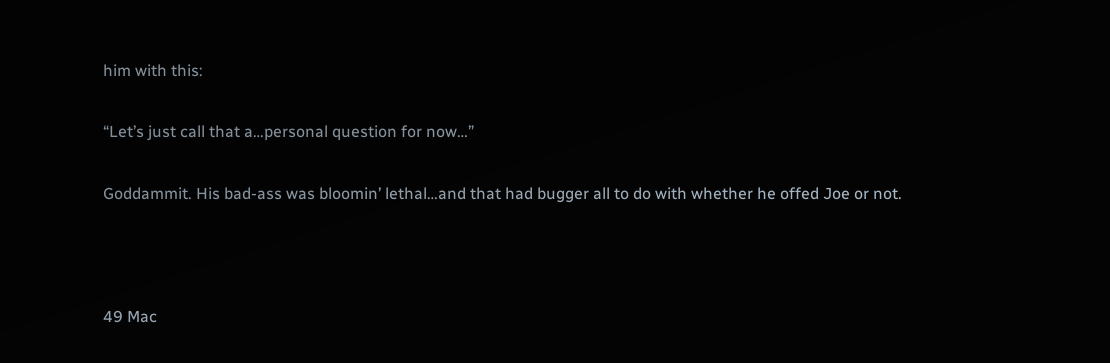him with this:

“Let’s just call that a…personal question for now…”

Goddammit. His bad-ass was bloomin’ lethal…and that had bugger all to do with whether he offed Joe or not.



49 Mac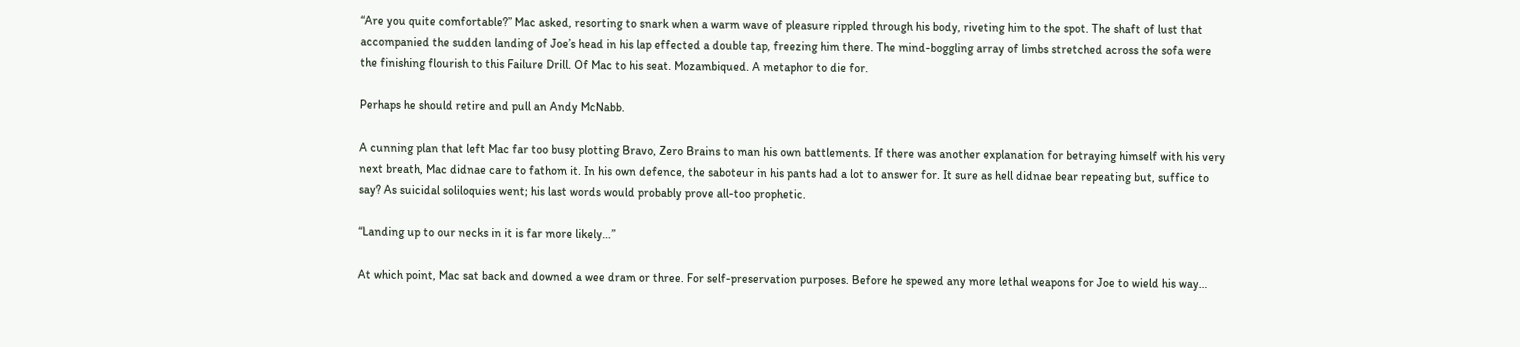“Are you quite comfortable?” Mac asked, resorting to snark when a warm wave of pleasure rippled through his body, riveting him to the spot. The shaft of lust that accompanied the sudden landing of Joe’s head in his lap effected a double tap, freezing him there. The mind-boggling array of limbs stretched across the sofa were the finishing flourish to this Failure Drill. Of Mac to his seat. Mozambiqued. A metaphor to die for.

Perhaps he should retire and pull an Andy McNabb.

A cunning plan that left Mac far too busy plotting Bravo, Zero Brains to man his own battlements. If there was another explanation for betraying himself with his very next breath, Mac didnae care to fathom it. In his own defence, the saboteur in his pants had a lot to answer for. It sure as hell didnae bear repeating but, suffice to say? As suicidal soliloquies went; his last words would probably prove all-too prophetic.

“Landing up to our necks in it is far more likely…”

At which point, Mac sat back and downed a wee dram or three. For self-preservation purposes. Before he spewed any more lethal weapons for Joe to wield his way…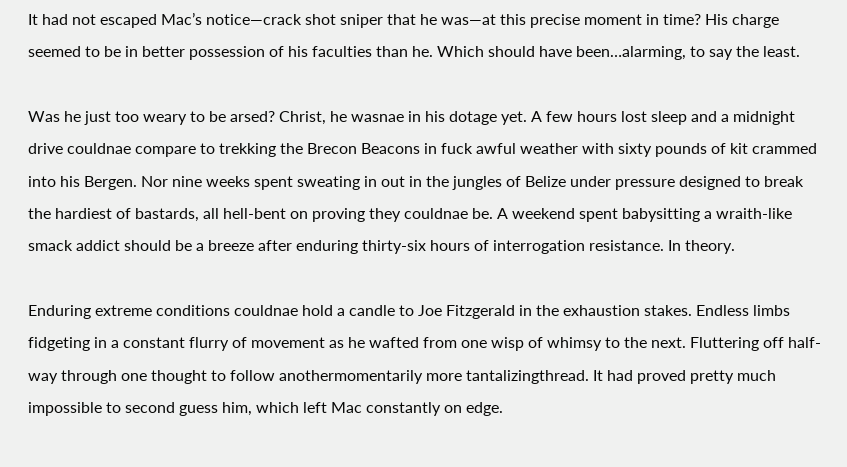It had not escaped Mac’s notice—crack shot sniper that he was—at this precise moment in time? His charge seemed to be in better possession of his faculties than he. Which should have been…alarming, to say the least.

Was he just too weary to be arsed? Christ, he wasnae in his dotage yet. A few hours lost sleep and a midnight drive couldnae compare to trekking the Brecon Beacons in fuck awful weather with sixty pounds of kit crammed into his Bergen. Nor nine weeks spent sweating in out in the jungles of Belize under pressure designed to break the hardiest of bastards, all hell-bent on proving they couldnae be. A weekend spent babysitting a wraith-like smack addict should be a breeze after enduring thirty-six hours of interrogation resistance. In theory.

Enduring extreme conditions couldnae hold a candle to Joe Fitzgerald in the exhaustion stakes. Endless limbs fidgeting in a constant flurry of movement as he wafted from one wisp of whimsy to the next. Fluttering off half-way through one thought to follow anothermomentarily more tantalizingthread. It had proved pretty much impossible to second guess him, which left Mac constantly on edge.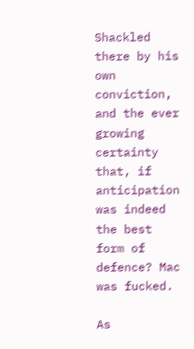Shackled there by his own conviction, and the ever growing certainty that, if anticipation was indeed the best form of defence? Mac was fucked.

As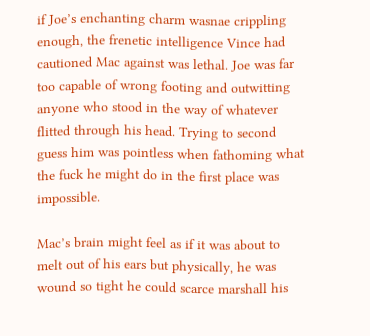if Joe’s enchanting charm wasnae crippling enough, the frenetic intelligence Vince had cautioned Mac against was lethal. Joe was far too capable of wrong footing and outwitting anyone who stood in the way of whatever flitted through his head. Trying to second guess him was pointless when fathoming what the fuck he might do in the first place was impossible.

Mac’s brain might feel as if it was about to melt out of his ears but physically, he was wound so tight he could scarce marshall his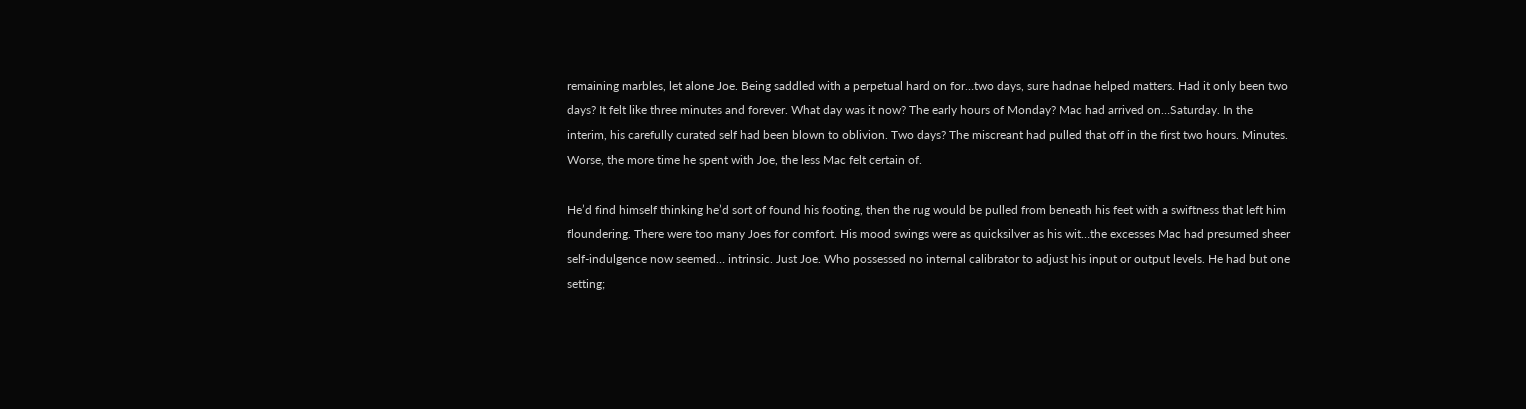remaining marbles, let alone Joe. Being saddled with a perpetual hard on for…two days, sure hadnae helped matters. Had it only been two days? It felt like three minutes and forever. What day was it now? The early hours of Monday? Mac had arrived on…Saturday. In the interim, his carefully curated self had been blown to oblivion. Two days? The miscreant had pulled that off in the first two hours. Minutes. Worse, the more time he spent with Joe, the less Mac felt certain of.

He’d find himself thinking he’d sort of found his footing, then the rug would be pulled from beneath his feet with a swiftness that left him floundering. There were too many Joes for comfort. His mood swings were as quicksilver as his wit…the excesses Mac had presumed sheer self-indulgence now seemed… intrinsic. Just Joe. Who possessed no internal calibrator to adjust his input or output levels. He had but one setting;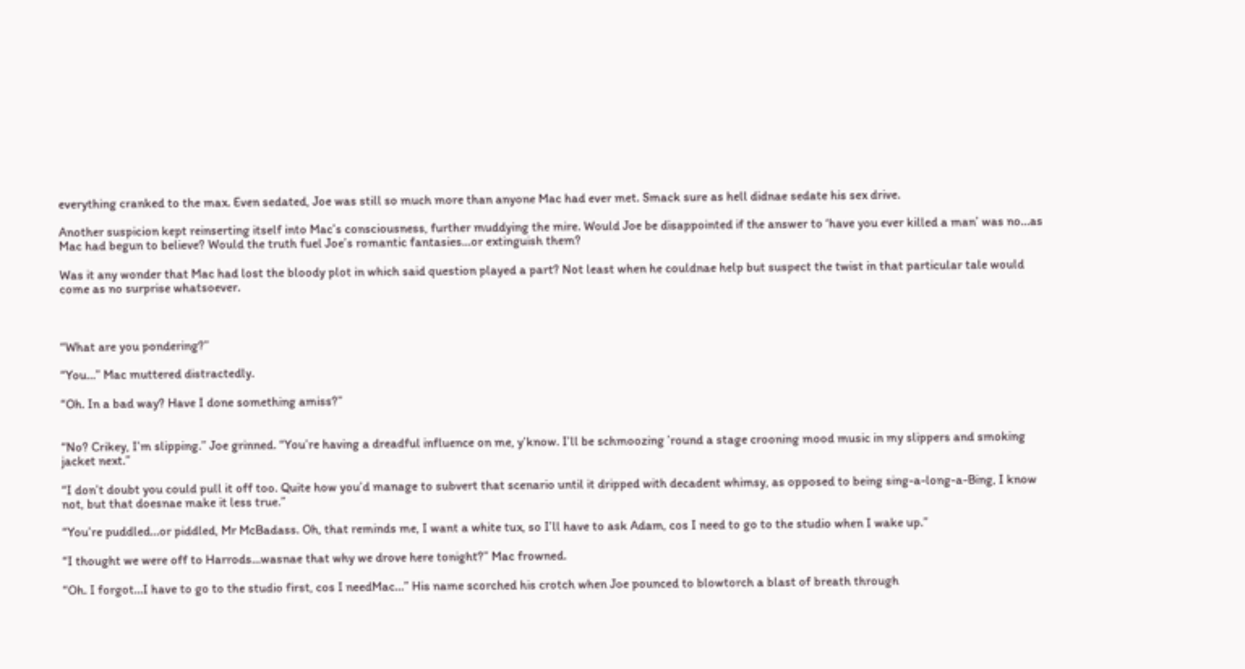everything cranked to the max. Even sedated, Joe was still so much more than anyone Mac had ever met. Smack sure as hell didnae sedate his sex drive.

Another suspicion kept reinserting itself into Mac’s consciousness, further muddying the mire. Would Joe be disappointed if the answer to ‘have you ever killed a man’ was no…as Mac had begun to believe? Would the truth fuel Joe’s romantic fantasies…or extinguish them?

Was it any wonder that Mac had lost the bloody plot in which said question played a part? Not least when he couldnae help but suspect the twist in that particular tale would come as no surprise whatsoever.



“What are you pondering?”

“You…” Mac muttered distractedly.

“Oh. In a bad way? Have I done something amiss?”


“No? Crikey, I’m slipping.” Joe grinned. “You’re having a dreadful influence on me, y’know. I’ll be schmoozing ’round a stage crooning mood music in my slippers and smoking jacket next.”

“I don’t doubt you could pull it off too. Quite how you’d manage to subvert that scenario until it dripped with decadent whimsy, as opposed to being sing-a-long-a-Bing, I know not, but that doesnae make it less true.”

“You’re puddled…or piddled, Mr McBadass. Oh, that reminds me, I want a white tux, so I’ll have to ask Adam, cos I need to go to the studio when I wake up.”

“I thought we were off to Harrods…wasnae that why we drove here tonight?” Mac frowned.

“Oh. I forgot…I have to go to the studio first, cos I needMac...” His name scorched his crotch when Joe pounced to blowtorch a blast of breath through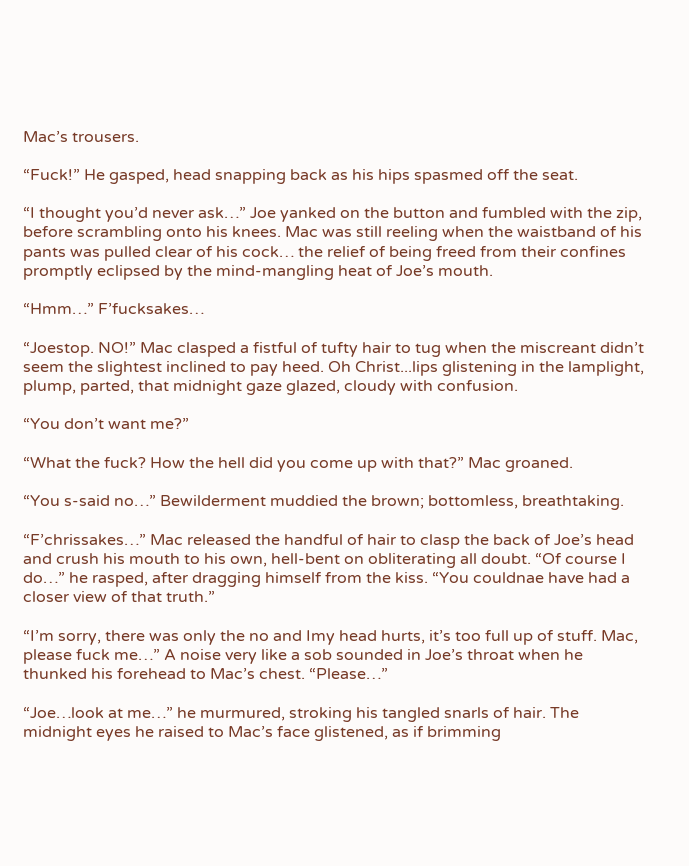Mac’s trousers.

“Fuck!” He gasped, head snapping back as his hips spasmed off the seat.

“I thought you’d never ask…” Joe yanked on the button and fumbled with the zip, before scrambling onto his knees. Mac was still reeling when the waistband of his pants was pulled clear of his cock… the relief of being freed from their confines promptly eclipsed by the mind-mangling heat of Joe’s mouth.

“Hmm…” F’fucksakes…

“Joestop. NO!” Mac clasped a fistful of tufty hair to tug when the miscreant didn’t seem the slightest inclined to pay heed. Oh Christ...lips glistening in the lamplight, plump, parted, that midnight gaze glazed, cloudy with confusion.

“You don’t want me?”

“What the fuck? How the hell did you come up with that?” Mac groaned.

“You s-said no…” Bewilderment muddied the brown; bottomless, breathtaking.

“F’chrissakes…” Mac released the handful of hair to clasp the back of Joe’s head and crush his mouth to his own, hell-bent on obliterating all doubt. “Of course I do…” he rasped, after dragging himself from the kiss. “You couldnae have had a closer view of that truth.”

“I’m sorry, there was only the no and Imy head hurts, it’s too full up of stuff. Mac, please fuck me…” A noise very like a sob sounded in Joe’s throat when he thunked his forehead to Mac’s chest. “Please…”

“Joe…look at me…” he murmured, stroking his tangled snarls of hair. The midnight eyes he raised to Mac’s face glistened, as if brimming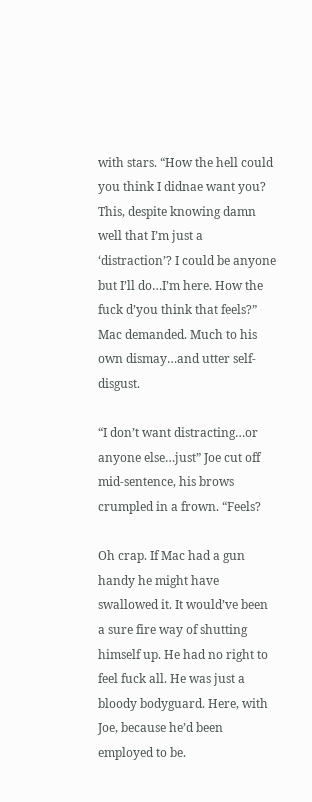with stars. “How the hell could you think I didnae want you? This, despite knowing damn well that I’m just a ‘distraction’? I could be anyone but I’ll do…I’m here. How the fuck d’you think that feels?” Mac demanded. Much to his own dismay…and utter self-disgust.

“I don’t want distracting…or anyone else…just” Joe cut off mid-sentence, his brows crumpled in a frown. “Feels?

Oh crap. If Mac had a gun handy he might have swallowed it. It would’ve been a sure fire way of shutting himself up. He had no right to feel fuck all. He was just a bloody bodyguard. Here, with Joe, because he’d been employed to be.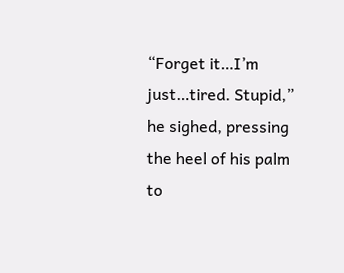“Forget it…I’m just…tired. Stupid,” he sighed, pressing the heel of his palm to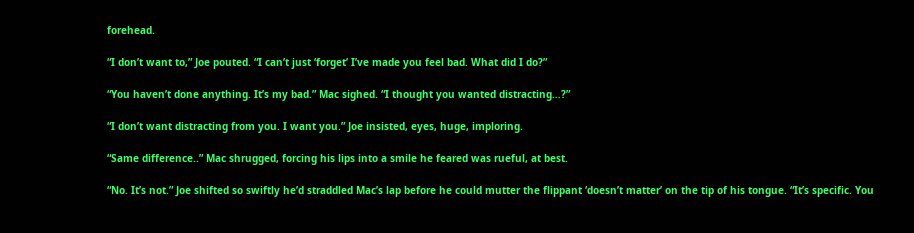forehead.

“I don’t want to,” Joe pouted. “I can’t just ‘forget’ I’ve made you feel bad. What did I do?”

“You haven’t done anything. It’s my bad.” Mac sighed. “I thought you wanted distracting…?”

“I don’t want distracting from you. I want you.” Joe insisted, eyes, huge, imploring.

“Same difference..” Mac shrugged, forcing his lips into a smile he feared was rueful, at best.

“No. It’s not.” Joe shifted so swiftly he’d straddled Mac’s lap before he could mutter the flippant ‘doesn’t matter’ on the tip of his tongue. “It’s specific. You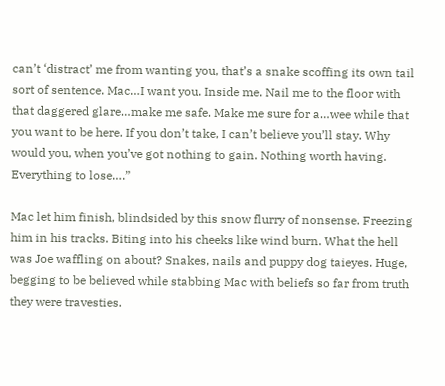can’t ‘distract’ me from wanting you, that’s a snake scoffing its own tail sort of sentence. Mac…I want you. Inside me. Nail me to the floor with that daggered glare…make me safe. Make me sure for a…wee while that you want to be here. If you don’t take, I can’t believe you’ll stay. Why would you, when you’ve got nothing to gain. Nothing worth having. Everything to lose….”

Mac let him finish, blindsided by this snow flurry of nonsense. Freezing him in his tracks. Biting into his cheeks like wind burn. What the hell was Joe waffling on about? Snakes, nails and puppy dog taieyes. Huge, begging to be believed while stabbing Mac with beliefs so far from truth they were travesties.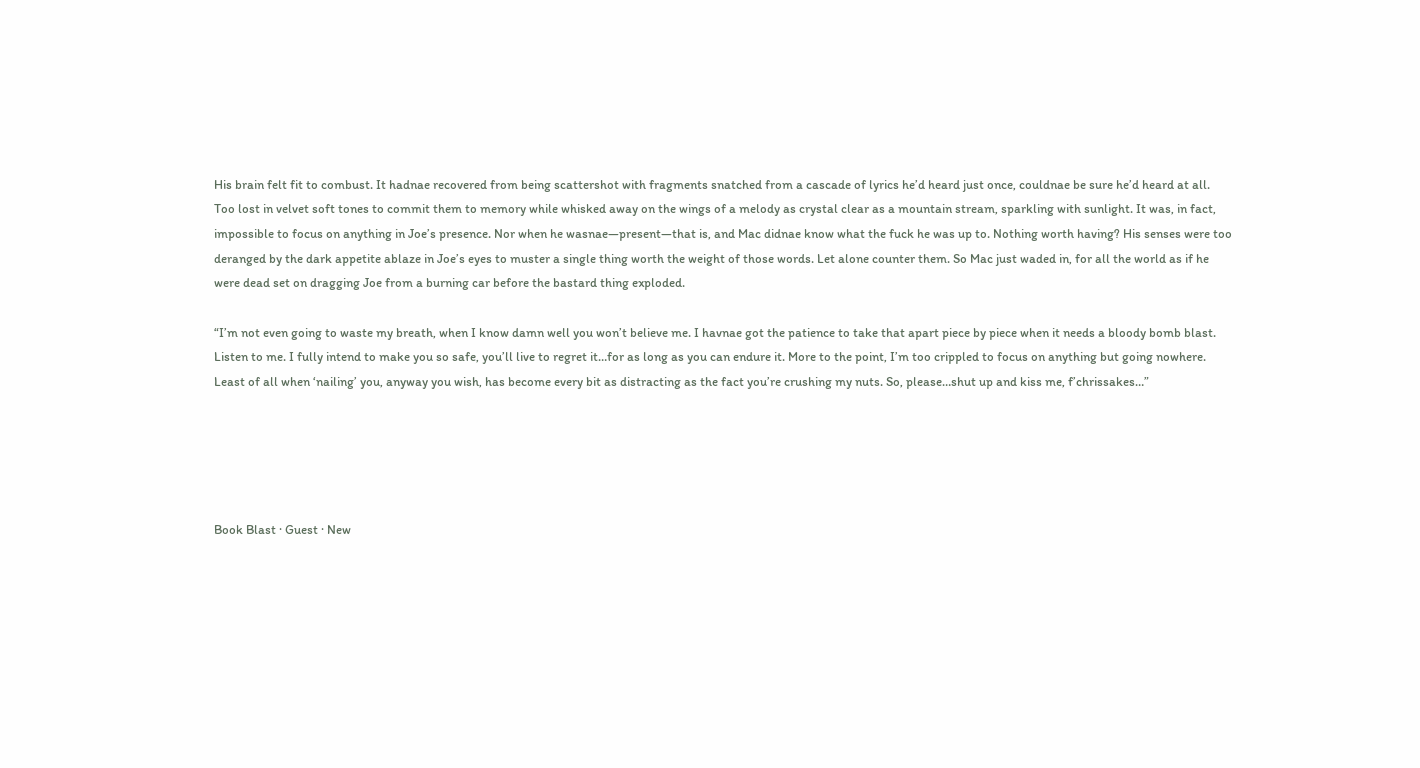His brain felt fit to combust. It hadnae recovered from being scattershot with fragments snatched from a cascade of lyrics he’d heard just once, couldnae be sure he’d heard at all. Too lost in velvet soft tones to commit them to memory while whisked away on the wings of a melody as crystal clear as a mountain stream, sparkling with sunlight. It was, in fact, impossible to focus on anything in Joe’s presence. Nor when he wasnae—present—that is, and Mac didnae know what the fuck he was up to. Nothing worth having? His senses were too deranged by the dark appetite ablaze in Joe’s eyes to muster a single thing worth the weight of those words. Let alone counter them. So Mac just waded in, for all the world as if he were dead set on dragging Joe from a burning car before the bastard thing exploded.

“I’m not even going to waste my breath, when I know damn well you won’t believe me. I havnae got the patience to take that apart piece by piece when it needs a bloody bomb blast. Listen to me. I fully intend to make you so safe, you’ll live to regret it…for as long as you can endure it. More to the point, I’m too crippled to focus on anything but going nowhere. Least of all when ‘nailing’ you, anyway you wish, has become every bit as distracting as the fact you’re crushing my nuts. So, please…shut up and kiss me, f’chrissakes…”





Book Blast · Guest · New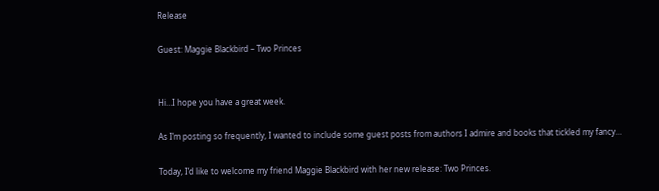Release

Guest: Maggie Blackbird – Two Princes


Hi…I hope you have a great week.

As I’m posting so frequently, I wanted to include some guest posts from authors I admire and books that tickled my fancy…

Today, I’d like to welcome my friend Maggie Blackbird with her new release: Two Princes.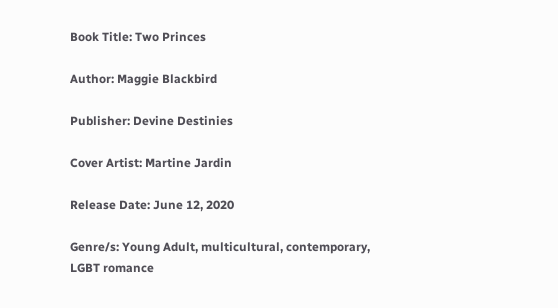Book Title: Two Princes

Author: Maggie Blackbird

Publisher: Devine Destinies

Cover Artist: Martine Jardin

Release Date: June 12, 2020

Genre/s: Young Adult, multicultural, contemporary, LGBT romance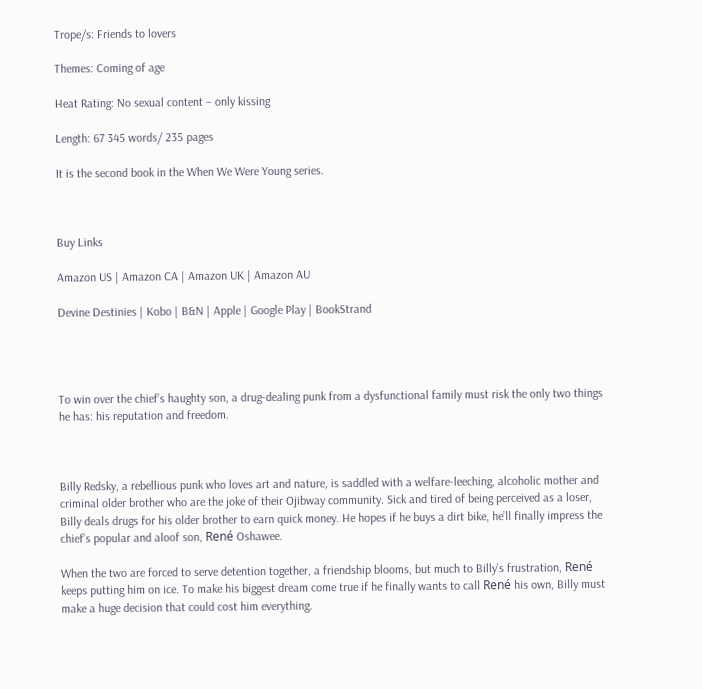Trope/s: Friends to lovers

Themes: Coming of age

Heat Rating: No sexual content – only kissing

Length: 67 345 words/ 235 pages

It is the second book in the When We Were Young series.



Buy Links

Amazon US | Amazon CA | Amazon UK | Amazon AU

Devine Destinies | Kobo | B&N | Apple | Google Play | BookStrand




To win over the chief’s haughty son, a drug-dealing punk from a dysfunctional family must risk the only two things he has: his reputation and freedom.



Billy Redsky, a rebellious punk who loves art and nature, is saddled with a welfare-leeching, alcoholic mother and criminal older brother who are the joke of their Ojibway community. Sick and tired of being perceived as a loser, Billy deals drugs for his older brother to earn quick money. He hopes if he buys a dirt bike, he’ll finally impress the chief’s popular and aloof son, René Oshawee.

When the two are forced to serve detention together, a friendship blooms, but much to Billy’s frustration, René keeps putting him on ice. To make his biggest dream come true if he finally wants to call René his own, Billy must make a huge decision that could cost him everything.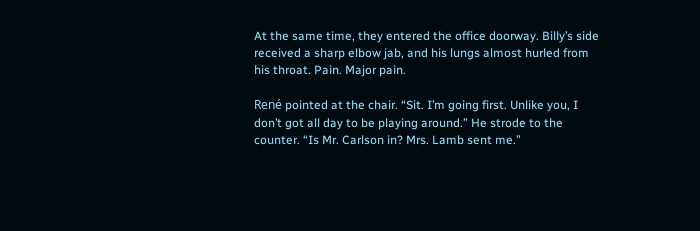At the same time, they entered the office doorway. Billy’s side received a sharp elbow jab, and his lungs almost hurled from his throat. Pain. Major pain.

René pointed at the chair. “Sit. I’m going first. Unlike you, I don’t got all day to be playing around.” He strode to the counter. “Is Mr. Carlson in? Mrs. Lamb sent me.”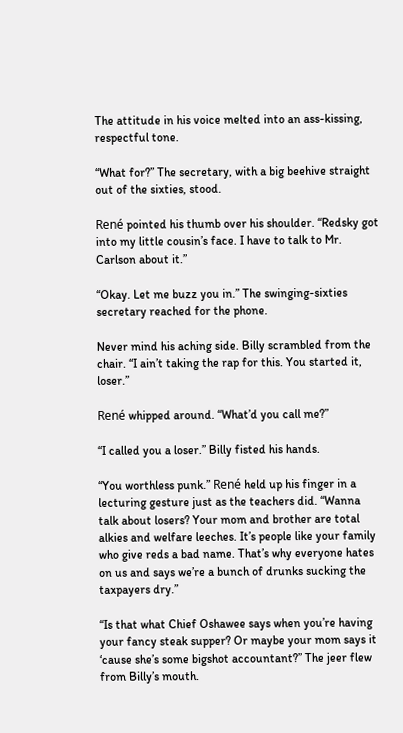The attitude in his voice melted into an ass-kissing, respectful tone.

“What for?” The secretary, with a big beehive straight out of the sixties, stood.

René pointed his thumb over his shoulder. “Redsky got into my little cousin’s face. I have to talk to Mr. Carlson about it.”

“Okay. Let me buzz you in.” The swinging-sixties secretary reached for the phone.

Never mind his aching side. Billy scrambled from the chair. “I ain’t taking the rap for this. You started it, loser.”

René whipped around. “What’d you call me?”

“I called you a loser.” Billy fisted his hands.

“You worthless punk.” René held up his finger in a lecturing gesture just as the teachers did. “Wanna talk about losers? Your mom and brother are total alkies and welfare leeches. It’s people like your family who give reds a bad name. That’s why everyone hates on us and says we’re a bunch of drunks sucking the taxpayers dry.”

“Is that what Chief Oshawee says when you’re having your fancy steak supper? Or maybe your mom says it ‘cause she’s some bigshot accountant?” The jeer flew from Billy’s mouth.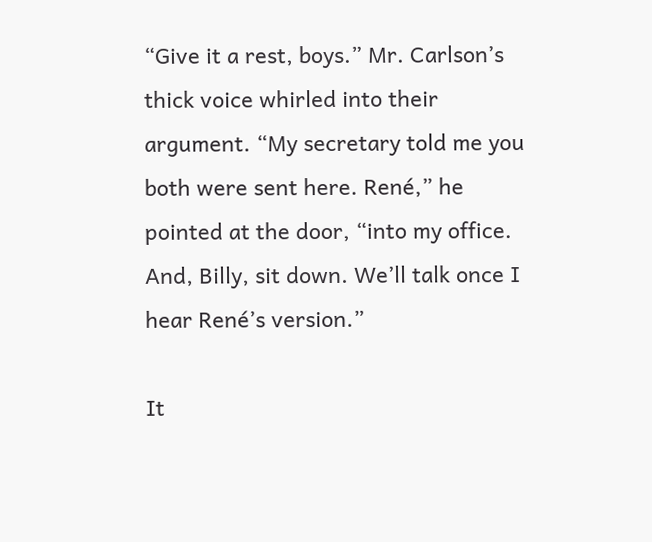“Give it a rest, boys.” Mr. Carlson’s thick voice whirled into their argument. “My secretary told me you both were sent here. René,” he pointed at the door, “into my office. And, Billy, sit down. We’ll talk once I hear René’s version.”

It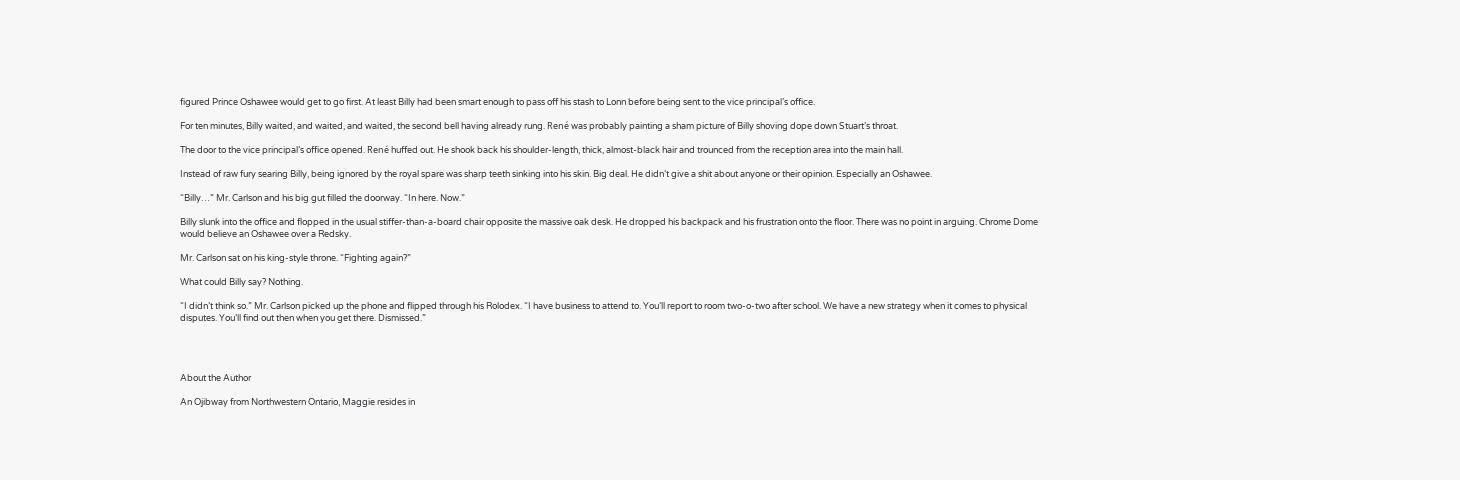figured Prince Oshawee would get to go first. At least Billy had been smart enough to pass off his stash to Lonn before being sent to the vice principal’s office.

For ten minutes, Billy waited, and waited, and waited, the second bell having already rung. René was probably painting a sham picture of Billy shoving dope down Stuart’s throat.

The door to the vice principal’s office opened. René huffed out. He shook back his shoulder-length, thick, almost-black hair and trounced from the reception area into the main hall.

Instead of raw fury searing Billy, being ignored by the royal spare was sharp teeth sinking into his skin. Big deal. He didn’t give a shit about anyone or their opinion. Especially an Oshawee.

“Billy…” Mr. Carlson and his big gut filled the doorway. “In here. Now.”

Billy slunk into the office and flopped in the usual stiffer-than-a-board chair opposite the massive oak desk. He dropped his backpack and his frustration onto the floor. There was no point in arguing. Chrome Dome would believe an Oshawee over a Redsky.

Mr. Carlson sat on his king-style throne. “Fighting again?”

What could Billy say? Nothing.

“I didn’t think so.” Mr. Carlson picked up the phone and flipped through his Rolodex. “I have business to attend to. You’ll report to room two-o-two after school. We have a new strategy when it comes to physical disputes. You’ll find out then when you get there. Dismissed.”




About the Author

An Ojibway from Northwestern Ontario, Maggie resides in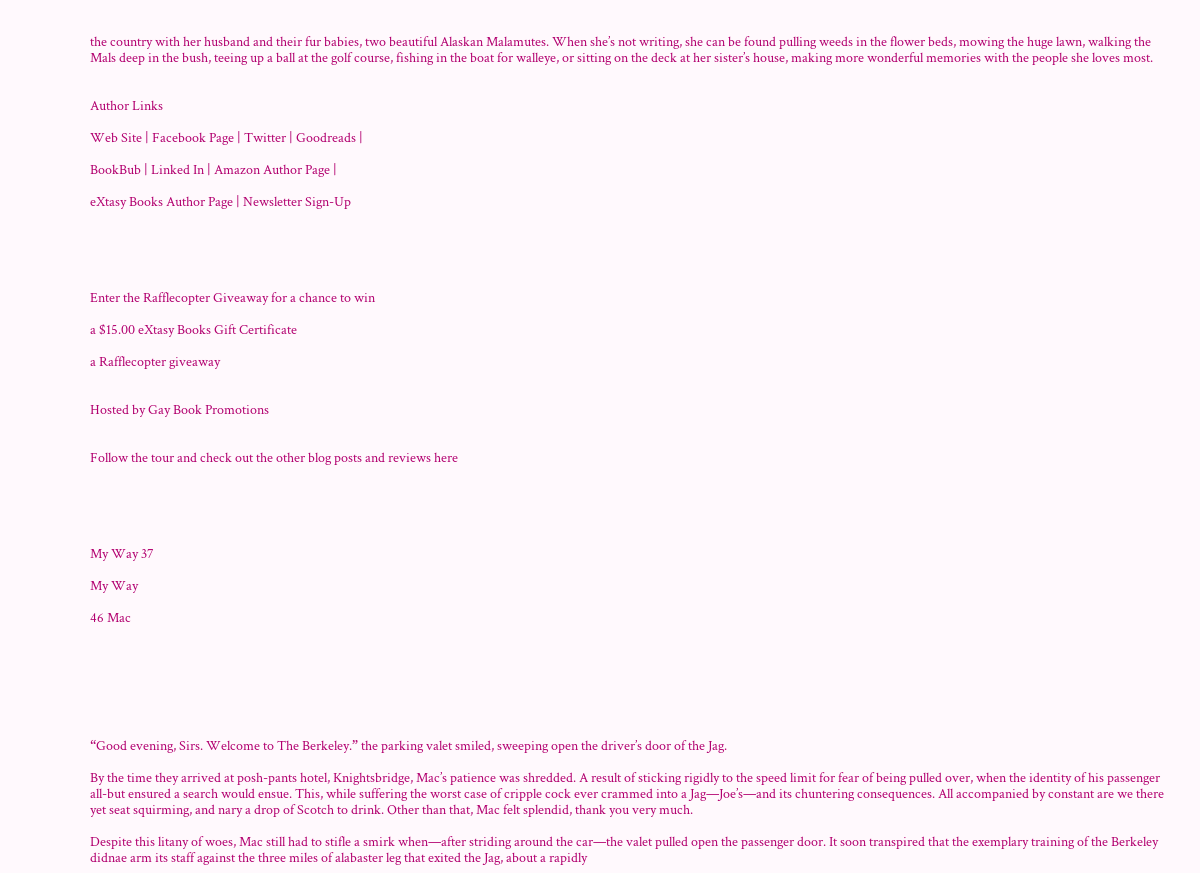the country with her husband and their fur babies, two beautiful Alaskan Malamutes. When she’s not writing, she can be found pulling weeds in the flower beds, mowing the huge lawn, walking the Mals deep in the bush, teeing up a ball at the golf course, fishing in the boat for walleye, or sitting on the deck at her sister’s house, making more wonderful memories with the people she loves most.


Author Links

Web Site | Facebook Page | Twitter | Goodreads |

BookBub | Linked In | Amazon Author Page |

eXtasy Books Author Page | Newsletter Sign-Up





Enter the Rafflecopter Giveaway for a chance to win

a $15.00 eXtasy Books Gift Certificate

a Rafflecopter giveaway


Hosted by Gay Book Promotions


Follow the tour and check out the other blog posts and reviews here





My Way 37

My Way

46 Mac







“Good evening, Sirs. Welcome to The Berkeley.” the parking valet smiled, sweeping open the driver’s door of the Jag.

By the time they arrived at posh-pants hotel, Knightsbridge, Mac’s patience was shredded. A result of sticking rigidly to the speed limit for fear of being pulled over, when the identity of his passenger all-but ensured a search would ensue. This, while suffering the worst case of cripple cock ever crammed into a Jag—Joe’s—and its chuntering consequences. All accompanied by constant are we there yet seat squirming, and nary a drop of Scotch to drink. Other than that, Mac felt splendid, thank you very much.

Despite this litany of woes, Mac still had to stifle a smirk when—after striding around the car—the valet pulled open the passenger door. It soon transpired that the exemplary training of the Berkeley didnae arm its staff against the three miles of alabaster leg that exited the Jag, about a rapidly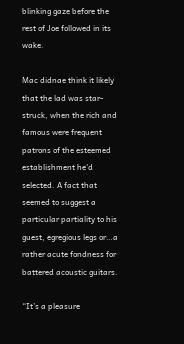blinking gaze before the rest of Joe followed in its wake.

Mac didnae think it likely that the lad was star-struck, when the rich and famous were frequent patrons of the esteemed establishment he’d selected. A fact that seemed to suggest a particular partiality to his guest, egregious legs or…a rather acute fondness for battered acoustic guitars.

“It’s a pleasure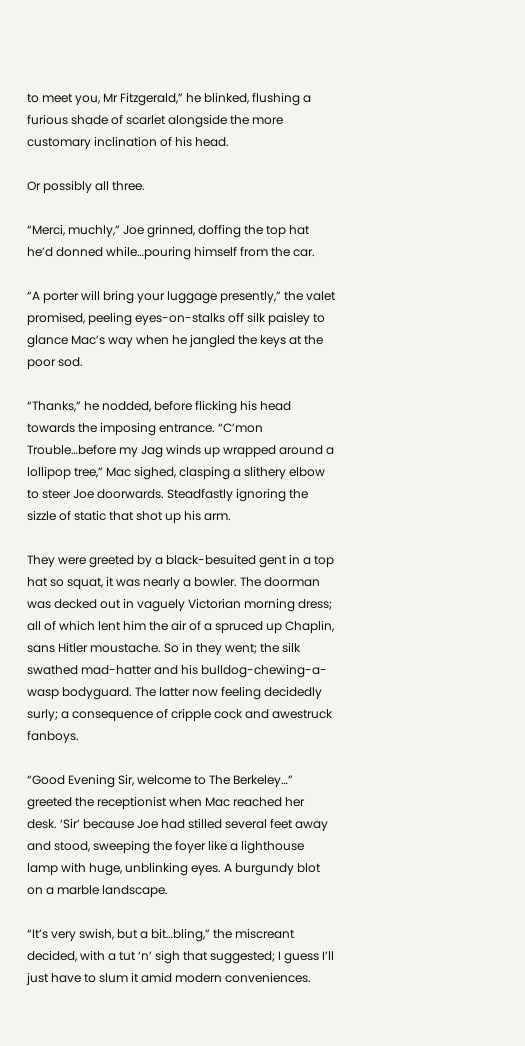to meet you, Mr Fitzgerald,” he blinked, flushing a furious shade of scarlet alongside the more customary inclination of his head.

Or possibly all three.

“Merci, muchly,” Joe grinned, doffing the top hat he’d donned while…pouring himself from the car.

“A porter will bring your luggage presently,” the valet promised, peeling eyes-on-stalks off silk paisley to glance Mac’s way when he jangled the keys at the poor sod.

“Thanks,” he nodded, before flicking his head towards the imposing entrance. “C’mon Trouble…before my Jag winds up wrapped around a lollipop tree,” Mac sighed, clasping a slithery elbow to steer Joe doorwards. Steadfastly ignoring the sizzle of static that shot up his arm.

They were greeted by a black-besuited gent in a top hat so squat, it was nearly a bowler. The doorman was decked out in vaguely Victorian morning dress; all of which lent him the air of a spruced up Chaplin, sans Hitler moustache. So in they went; the silk swathed mad-hatter and his bulldog-chewing-a-wasp bodyguard. The latter now feeling decidedly surly; a consequence of cripple cock and awestruck fanboys.

“Good Evening Sir, welcome to The Berkeley…” greeted the receptionist when Mac reached her desk. ‘Sir’ because Joe had stilled several feet away and stood, sweeping the foyer like a lighthouse lamp with huge, unblinking eyes. A burgundy blot on a marble landscape.

“It’s very swish, but a bit…bling,” the miscreant decided, with a tut ‘n’ sigh that suggested; I guess I’ll just have to slum it amid modern conveniences.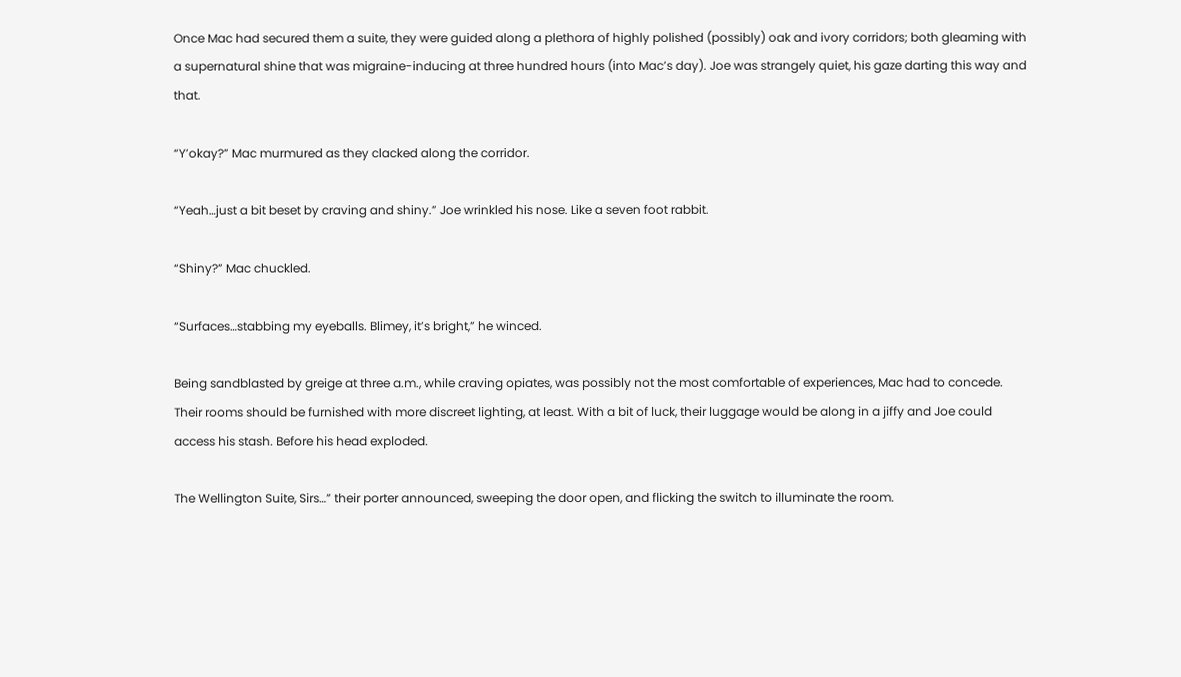Once Mac had secured them a suite, they were guided along a plethora of highly polished (possibly) oak and ivory corridors; both gleaming with a supernatural shine that was migraine-inducing at three hundred hours (into Mac’s day). Joe was strangely quiet, his gaze darting this way and that.

“Y’okay?” Mac murmured as they clacked along the corridor.

“Yeah…just a bit beset by craving and shiny.” Joe wrinkled his nose. Like a seven foot rabbit.

“Shiny?” Mac chuckled.

“Surfaces…stabbing my eyeballs. Blimey, it’s bright,” he winced.

Being sandblasted by greige at three a.m., while craving opiates, was possibly not the most comfortable of experiences, Mac had to concede. Their rooms should be furnished with more discreet lighting, at least. With a bit of luck, their luggage would be along in a jiffy and Joe could access his stash. Before his head exploded.

The Wellington Suite, Sirs…” their porter announced, sweeping the door open, and flicking the switch to illuminate the room.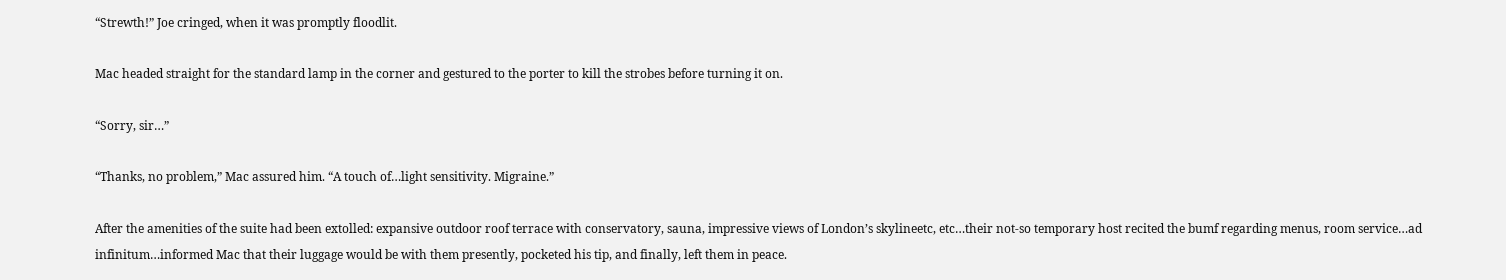“Strewth!” Joe cringed, when it was promptly floodlit.

Mac headed straight for the standard lamp in the corner and gestured to the porter to kill the strobes before turning it on.

“Sorry, sir…”

“Thanks, no problem,” Mac assured him. “A touch of…light sensitivity. Migraine.”

After the amenities of the suite had been extolled: expansive outdoor roof terrace with conservatory, sauna, impressive views of London’s skylineetc, etc…their not-so temporary host recited the bumf regarding menus, room service…ad infinitum…informed Mac that their luggage would be with them presently, pocketed his tip, and finally, left them in peace.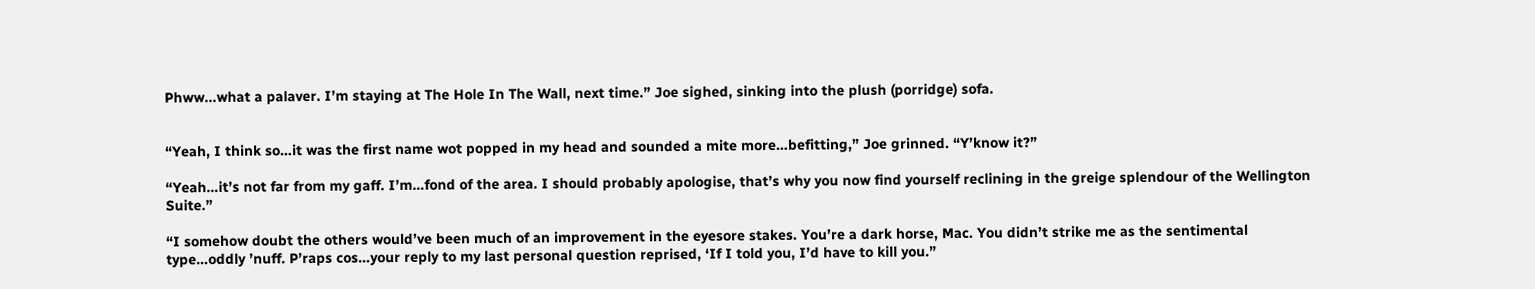Phww...what a palaver. I’m staying at The Hole In The Wall, next time.” Joe sighed, sinking into the plush (porridge) sofa.


“Yeah, I think so…it was the first name wot popped in my head and sounded a mite more…befitting,” Joe grinned. “Y’know it?”

“Yeah…it’s not far from my gaff. I’m…fond of the area. I should probably apologise, that’s why you now find yourself reclining in the greige splendour of the Wellington Suite.”

“I somehow doubt the others would’ve been much of an improvement in the eyesore stakes. You’re a dark horse, Mac. You didn’t strike me as the sentimental type…oddly ’nuff. P’raps cos…your reply to my last personal question reprised, ‘If I told you, I’d have to kill you.”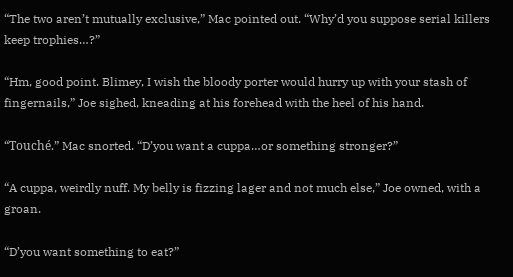“The two aren’t mutually exclusive,” Mac pointed out. “Why’d you suppose serial killers keep trophies…?”

“Hm, good point. Blimey, I wish the bloody porter would hurry up with your stash of fingernails,” Joe sighed, kneading at his forehead with the heel of his hand.

“Touché.” Mac snorted. “D’you want a cuppa…or something stronger?”

“A cuppa, weirdly nuff. My belly is fizzing lager and not much else,” Joe owned, with a groan.

“D’you want something to eat?”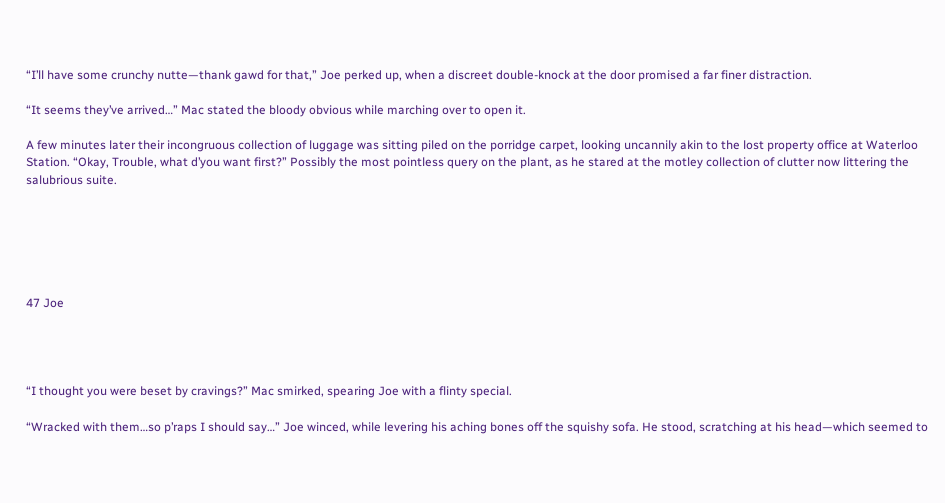“I’ll have some crunchy nutte—thank gawd for that,” Joe perked up, when a discreet double-knock at the door promised a far finer distraction.

“It seems they’ve arrived…” Mac stated the bloody obvious while marching over to open it.

A few minutes later their incongruous collection of luggage was sitting piled on the porridge carpet, looking uncannily akin to the lost property office at Waterloo Station. “Okay, Trouble, what d’you want first?” Possibly the most pointless query on the plant, as he stared at the motley collection of clutter now littering the salubrious suite.






47 Joe




“I thought you were beset by cravings?” Mac smirked, spearing Joe with a flinty special.

“Wracked with them…so p’raps I should say…” Joe winced, while levering his aching bones off the squishy sofa. He stood, scratching at his head—which seemed to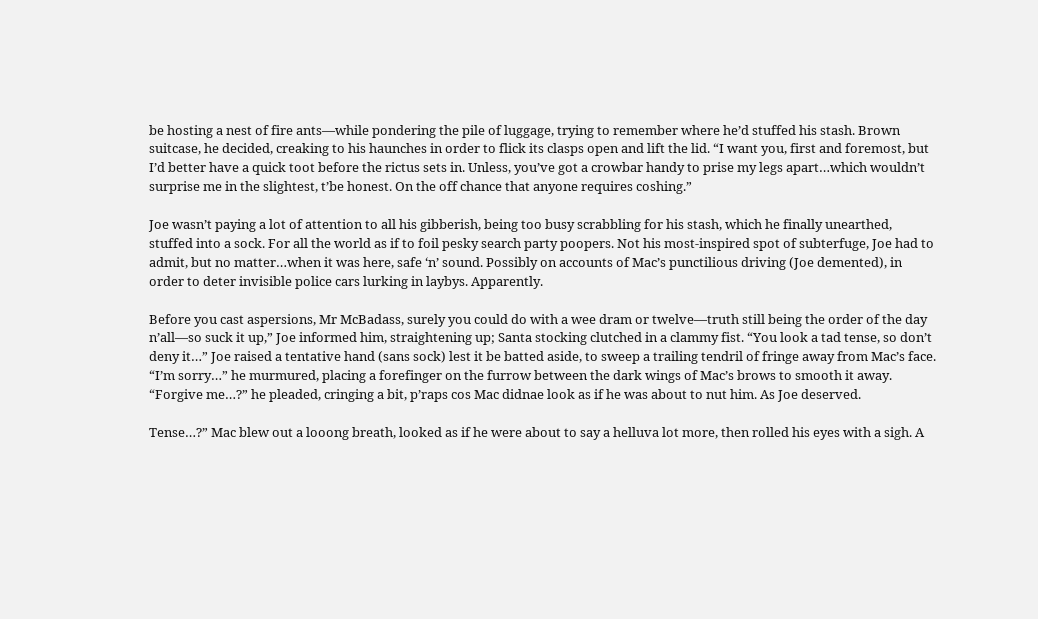be hosting a nest of fire ants—while pondering the pile of luggage, trying to remember where he’d stuffed his stash. Brown suitcase, he decided, creaking to his haunches in order to flick its clasps open and lift the lid. “I want you, first and foremost, but I’d better have a quick toot before the rictus sets in. Unless, you’ve got a crowbar handy to prise my legs apart…which wouldn’t surprise me in the slightest, t’be honest. On the off chance that anyone requires coshing.”

Joe wasn’t paying a lot of attention to all his gibberish, being too busy scrabbling for his stash, which he finally unearthed, stuffed into a sock. For all the world as if to foil pesky search party poopers. Not his most-inspired spot of subterfuge, Joe had to admit, but no matter…when it was here, safe ‘n’ sound. Possibly on accounts of Mac’s punctilious driving (Joe demented), in order to deter invisible police cars lurking in laybys. Apparently.

Before you cast aspersions, Mr McBadass, surely you could do with a wee dram or twelve—truth still being the order of the day n’all—so suck it up,” Joe informed him, straightening up; Santa stocking clutched in a clammy fist. “You look a tad tense, so don’t deny it…” Joe raised a tentative hand (sans sock) lest it be batted aside, to sweep a trailing tendril of fringe away from Mac’s face. “I’m sorry…” he murmured, placing a forefinger on the furrow between the dark wings of Mac’s brows to smooth it away. “Forgive me…?” he pleaded, cringing a bit, p’raps cos Mac didnae look as if he was about to nut him. As Joe deserved.

Tense…?” Mac blew out a looong breath, looked as if he were about to say a helluva lot more, then rolled his eyes with a sigh. A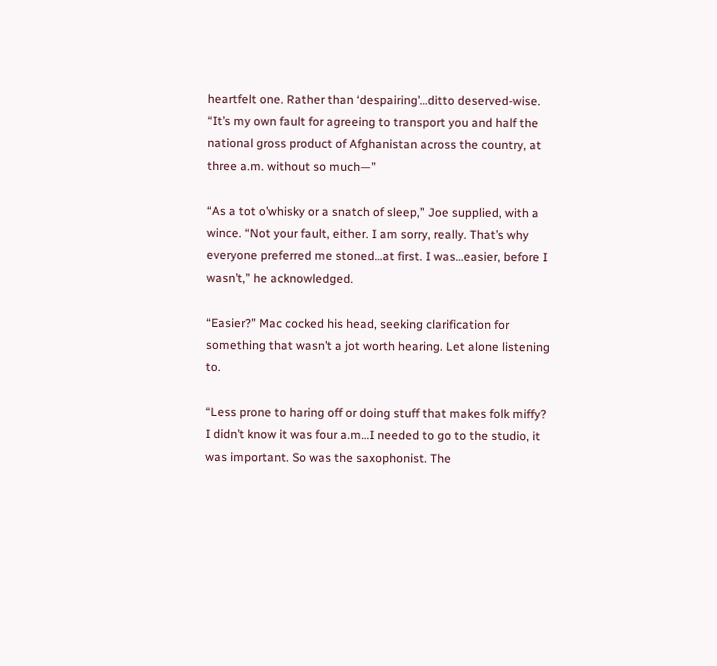heartfelt one. Rather than ‘despairing’…ditto deserved-wise. “It’s my own fault for agreeing to transport you and half the national gross product of Afghanistan across the country, at three a.m. without so much—”

“As a tot o’whisky or a snatch of sleep,” Joe supplied, with a wince. “Not your fault, either. I am sorry, really. That’s why everyone preferred me stoned…at first. I was…easier, before I wasn’t,” he acknowledged.

“Easier?” Mac cocked his head, seeking clarification for something that wasn’t a jot worth hearing. Let alone listening to.

“Less prone to haring off or doing stuff that makes folk miffy? I didn’t know it was four a.m…I needed to go to the studio, it was important. So was the saxophonist. The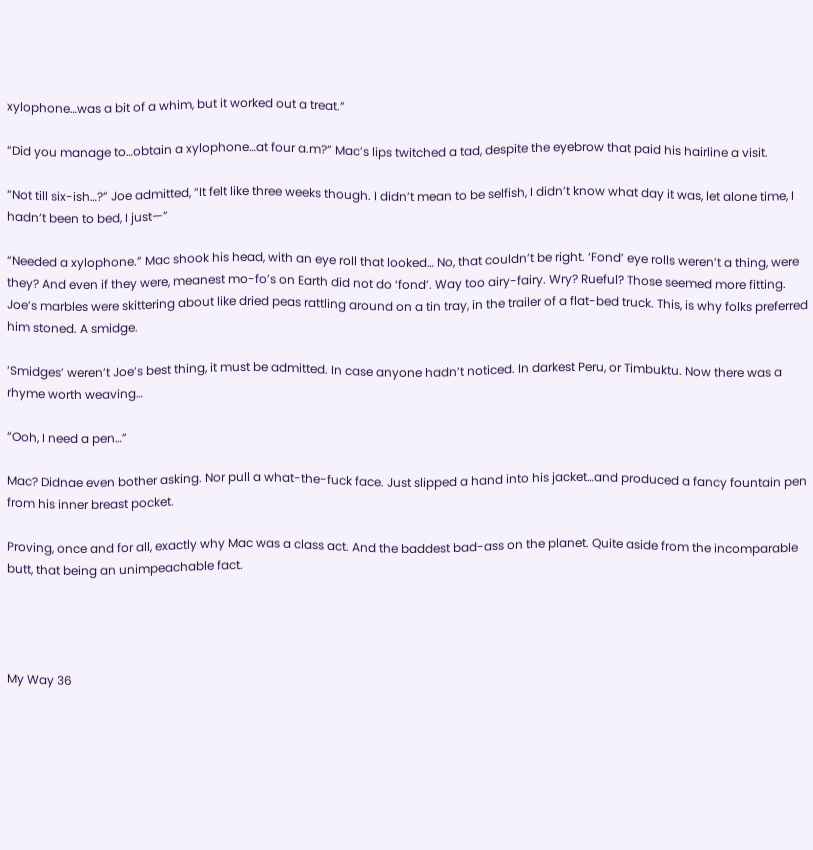xylophone…was a bit of a whim, but it worked out a treat.”

“Did you manage to…obtain a xylophone…at four a.m?” Mac’s lips twitched a tad, despite the eyebrow that paid his hairline a visit.

“Not till six-ish…?” Joe admitted, “It felt like three weeks though. I didn’t mean to be selfish, I didn’t know what day it was, let alone time, I hadn’t been to bed, I just—”

“Needed a xylophone.” Mac shook his head, with an eye roll that looked… No, that couldn’t be right. ‘Fond’ eye rolls weren’t a thing, were they? And even if they were, meanest mo-fo’s on Earth did not do ‘fond’. Way too airy-fairy. Wry? Rueful? Those seemed more fitting. Joe’s marbles were skittering about like dried peas rattling around on a tin tray, in the trailer of a flat-bed truck. This, is why folks preferred him stoned. A smidge.

‘Smidges’ weren’t Joe’s best thing, it must be admitted. In case anyone hadn’t noticed. In darkest Peru, or Timbuktu. Now there was a rhyme worth weaving…

“Ooh, I need a pen…”

Mac? Didnae even bother asking. Nor pull a what-the-fuck face. Just slipped a hand into his jacket…and produced a fancy fountain pen from his inner breast pocket.

Proving, once and for all, exactly why Mac was a class act. And the baddest bad-ass on the planet. Quite aside from the incomparable butt, that being an unimpeachable fact.




My Way 36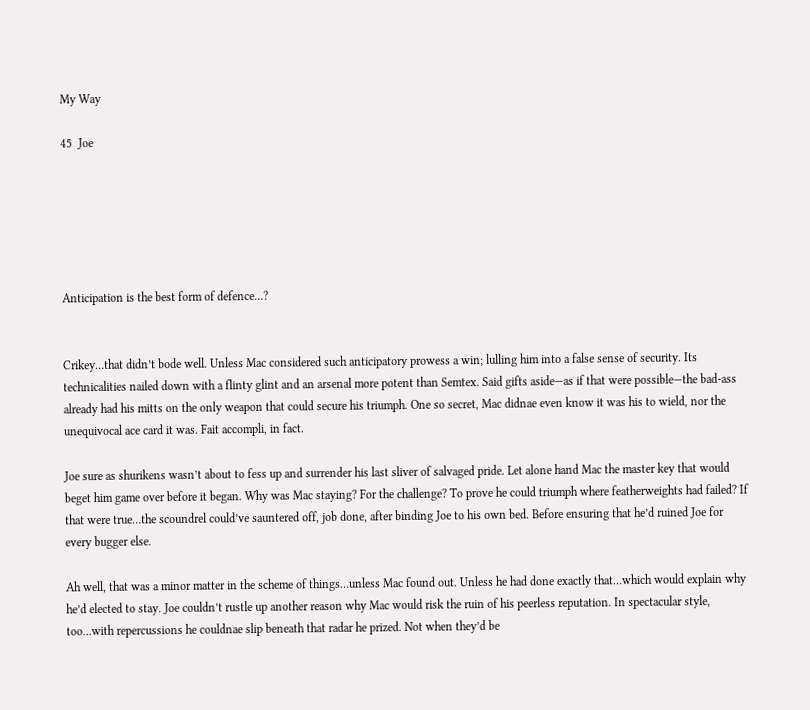My Way

45  Joe






Anticipation is the best form of defence…?


Crikey…that didn’t bode well. Unless Mac considered such anticipatory prowess a win; lulling him into a false sense of security. Its technicalities nailed down with a flinty glint and an arsenal more potent than Semtex. Said gifts aside—as if that were possible—the bad-ass already had his mitts on the only weapon that could secure his triumph. One so secret, Mac didnae even know it was his to wield, nor the unequivocal ace card it was. Fait accompli, in fact.

Joe sure as shurikens wasn’t about to fess up and surrender his last sliver of salvaged pride. Let alone hand Mac the master key that would beget him game over before it began. Why was Mac staying? For the challenge? To prove he could triumph where featherweights had failed? If that were true…the scoundrel could’ve sauntered off, job done, after binding Joe to his own bed. Before ensuring that he’d ruined Joe for every bugger else.

Ah well, that was a minor matter in the scheme of things…unless Mac found out. Unless he had done exactly that…which would explain why he’d elected to stay. Joe couldn’t rustle up another reason why Mac would risk the ruin of his peerless reputation. In spectacular style, too…with repercussions he couldnae slip beneath that radar he prized. Not when they’d be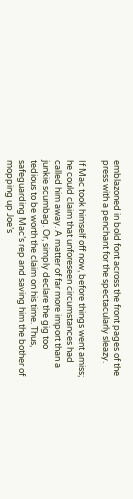emblazoned in bold font across the front pages of the press with a penchant for the spectacularly sleazy.

If Mac took himself off now, before things went amiss; he could claim that unforeseen circumstances had called him away. A matter of far more import than a junkie scumbag. Or, simply declare the gig too tedious to be worth the claim on his time. Thus, safeguarding Mac’s rep and saving him the bother of mopping up Joe’s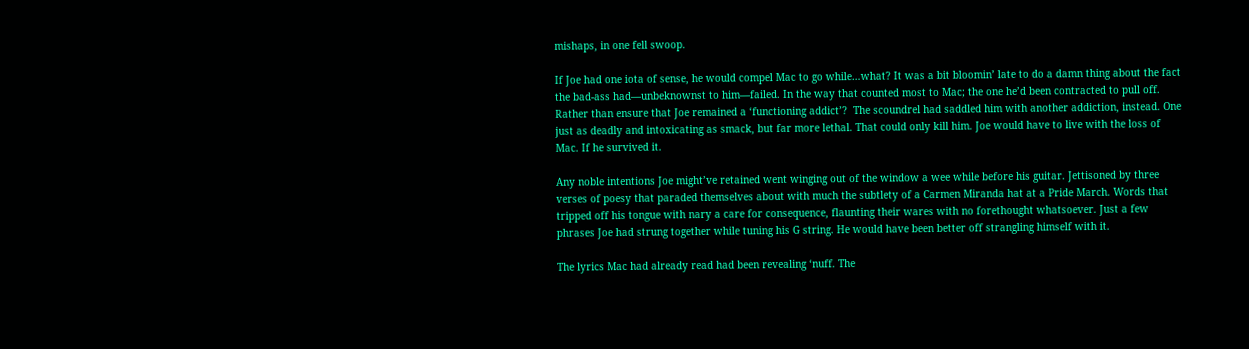mishaps, in one fell swoop.

If Joe had one iota of sense, he would compel Mac to go while…what? It was a bit bloomin’ late to do a damn thing about the fact the bad-ass had—unbeknownst to him—failed. In the way that counted most to Mac; the one he’d been contracted to pull off. Rather than ensure that Joe remained a ‘functioning addict’?  The scoundrel had saddled him with another addiction, instead. One just as deadly and intoxicating as smack, but far more lethal. That could only kill him. Joe would have to live with the loss of Mac. If he survived it.

Any noble intentions Joe might’ve retained went winging out of the window a wee while before his guitar. Jettisoned by three verses of poesy that paraded themselves about with much the subtlety of a Carmen Miranda hat at a Pride March. Words that tripped off his tongue with nary a care for consequence, flaunting their wares with no forethought whatsoever. Just a few phrases Joe had strung together while tuning his G string. He would have been better off strangling himself with it.

The lyrics Mac had already read had been revealing ‘nuff. The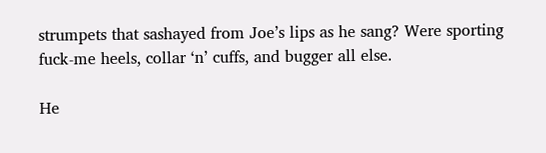strumpets that sashayed from Joe’s lips as he sang? Were sporting fuck-me heels, collar ‘n’ cuffs, and bugger all else.

He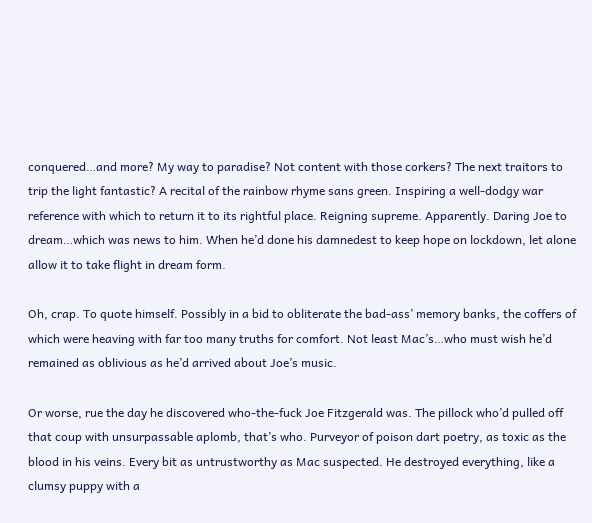conquered…and more? My way to paradise? Not content with those corkers? The next traitors to trip the light fantastic? A recital of the rainbow rhyme sans green. Inspiring a well-dodgy war reference with which to return it to its rightful place. Reigning supreme. Apparently. Daring Joe to dream…which was news to him. When he’d done his damnedest to keep hope on lockdown, let alone allow it to take flight in dream form.

Oh, crap. To quote himself. Possibly in a bid to obliterate the bad-ass’ memory banks, the coffers of which were heaving with far too many truths for comfort. Not least Mac’s…who must wish he’d remained as oblivious as he’d arrived about Joe’s music.

Or worse, rue the day he discovered who-the-fuck Joe Fitzgerald was. The pillock who’d pulled off that coup with unsurpassable aplomb, that’s who. Purveyor of poison dart poetry, as toxic as the blood in his veins. Every bit as untrustworthy as Mac suspected. He destroyed everything, like a clumsy puppy with a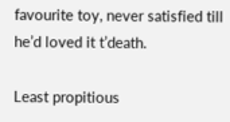favourite toy, never satisfied till he’d loved it t’death.

Least propitious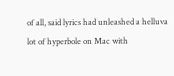of all, said lyrics had unleashed a helluva lot of hyperbole on Mac with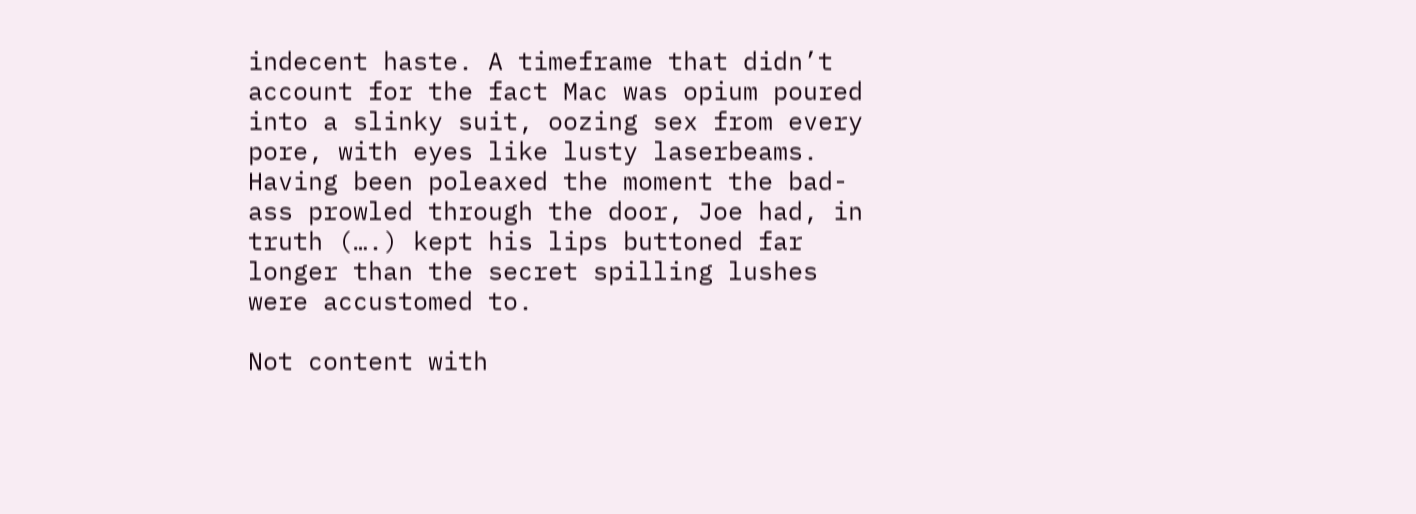indecent haste. A timeframe that didn’t account for the fact Mac was opium poured into a slinky suit, oozing sex from every pore, with eyes like lusty laserbeams. Having been poleaxed the moment the bad-ass prowled through the door, Joe had, in truth (….) kept his lips buttoned far longer than the secret spilling lushes were accustomed to.

Not content with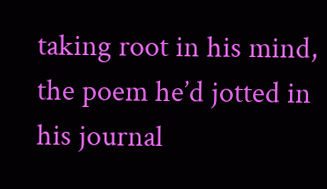taking root in his mind, the poem he’d jotted in his journal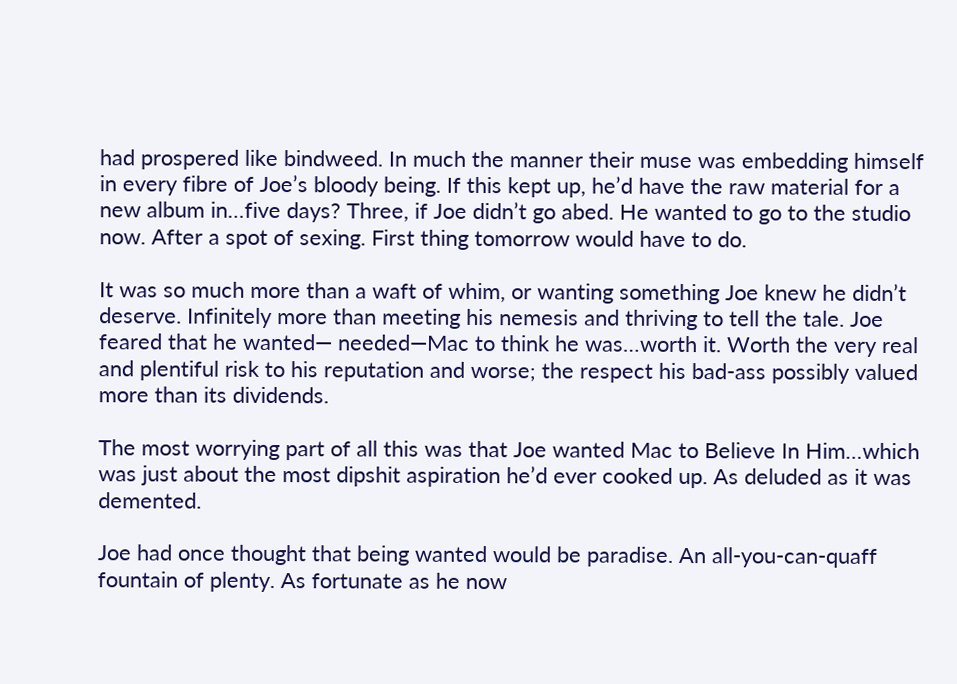had prospered like bindweed. In much the manner their muse was embedding himself in every fibre of Joe’s bloody being. If this kept up, he’d have the raw material for a new album in…five days? Three, if Joe didn’t go abed. He wanted to go to the studio now. After a spot of sexing. First thing tomorrow would have to do.

It was so much more than a waft of whim, or wanting something Joe knew he didn’t deserve. Infinitely more than meeting his nemesis and thriving to tell the tale. Joe feared that he wanted— needed—Mac to think he was…worth it. Worth the very real and plentiful risk to his reputation and worse; the respect his bad-ass possibly valued more than its dividends.

The most worrying part of all this was that Joe wanted Mac to Believe In Him…which was just about the most dipshit aspiration he’d ever cooked up. As deluded as it was demented.

Joe had once thought that being wanted would be paradise. An all-you-can-quaff fountain of plenty. As fortunate as he now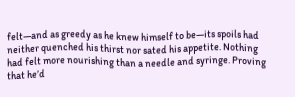felt—and as greedy as he knew himself to be—its spoils had neither quenched his thirst nor sated his appetite. Nothing had felt more nourishing than a needle and syringe. Proving that he’d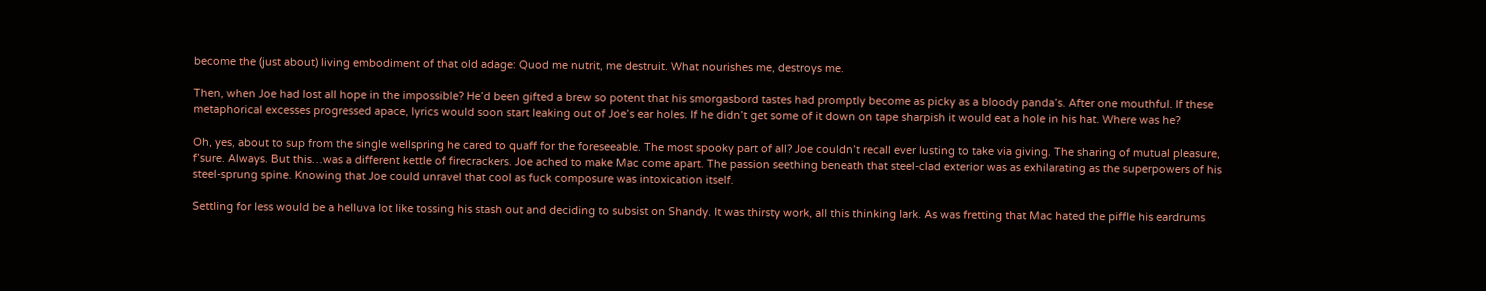become the (just about) living embodiment of that old adage: Quod me nutrit, me destruit. What nourishes me, destroys me.

Then, when Joe had lost all hope in the impossible? He’d been gifted a brew so potent that his smorgasbord tastes had promptly become as picky as a bloody panda’s. After one mouthful. If these metaphorical excesses progressed apace, lyrics would soon start leaking out of Joe’s ear holes. If he didn’t get some of it down on tape sharpish it would eat a hole in his hat. Where was he?

Oh, yes, about to sup from the single wellspring he cared to quaff for the foreseeable. The most spooky part of all? Joe couldn’t recall ever lusting to take via giving. The sharing of mutual pleasure, f’sure. Always. But this…was a different kettle of firecrackers. Joe ached to make Mac come apart. The passion seething beneath that steel-clad exterior was as exhilarating as the superpowers of his steel-sprung spine. Knowing that Joe could unravel that cool as fuck composure was intoxication itself.

Settling for less would be a helluva lot like tossing his stash out and deciding to subsist on Shandy. It was thirsty work, all this thinking lark. As was fretting that Mac hated the piffle his eardrums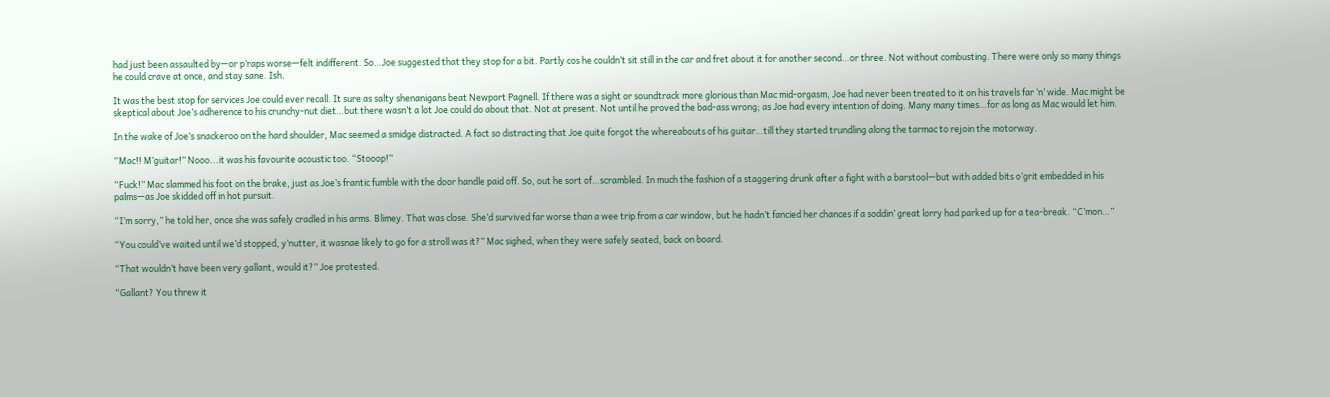had just been assaulted by—or p’raps worse—felt indifferent. So…Joe suggested that they stop for a bit. Partly cos he couldn’t sit still in the car and fret about it for another second…or three. Not without combusting. There were only so many things he could crave at once, and stay sane. Ish.

It was the best stop for services Joe could ever recall. It sure as salty shenanigans beat Newport Pagnell. If there was a sight or soundtrack more glorious than Mac mid-orgasm, Joe had never been treated to it on his travels far ‘n’ wide. Mac might be skeptical about Joe’s adherence to his crunchy-nut diet…but there wasn’t a lot Joe could do about that. Not at present. Not until he proved the bad-ass wrong; as Joe had every intention of doing. Many many times…for as long as Mac would let him.

In the wake of Joe’s snackeroo on the hard shoulder, Mac seemed a smidge distracted. A fact so distracting that Joe quite forgot the whereabouts of his guitar…till they started trundling along the tarmac to rejoin the motorway.

“Mac!! M’guitar!” Nooo...it was his favourite acoustic too. “Stooop!”

“Fuck!” Mac slammed his foot on the brake, just as Joe’s frantic fumble with the door handle paid off. So, out he sort of…scrambled. In much the fashion of a staggering drunk after a fight with a barstool—but with added bits o’grit embedded in his palms—as Joe skidded off in hot pursuit.

“I’m sorry,” he told her, once she was safely cradled in his arms. Blimey. That was close. She’d survived far worse than a wee trip from a car window, but he hadn’t fancied her chances if a soddin’ great lorry had parked up for a tea-break. “C’mon…”

“You could’ve waited until we’d stopped, y’nutter, it wasnae likely to go for a stroll was it?” Mac sighed, when they were safely seated, back on board.

“That wouldn’t have been very gallant, would it?” Joe protested.

“Gallant? You threw it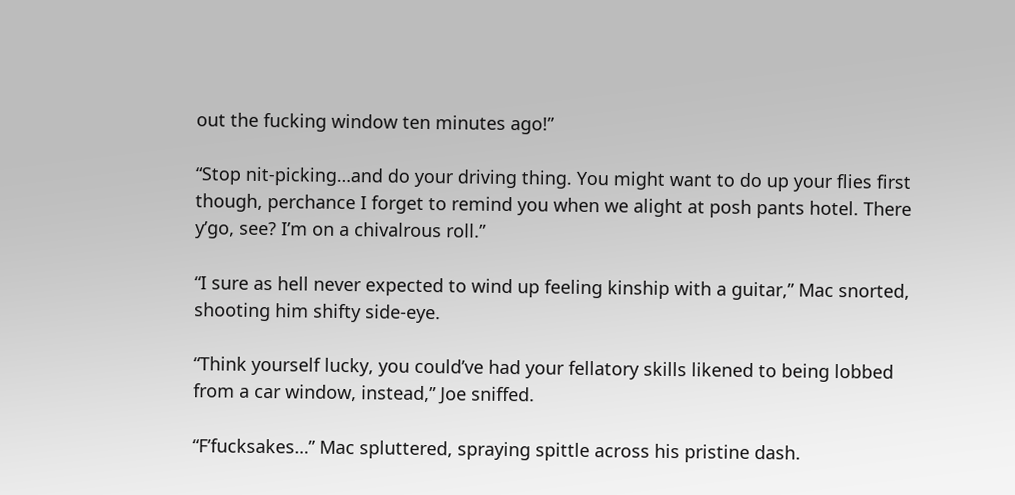out the fucking window ten minutes ago!”

“Stop nit-picking…and do your driving thing. You might want to do up your flies first though, perchance I forget to remind you when we alight at posh pants hotel. There y’go, see? I’m on a chivalrous roll.”

“I sure as hell never expected to wind up feeling kinship with a guitar,” Mac snorted, shooting him shifty side-eye.

“Think yourself lucky, you could’ve had your fellatory skills likened to being lobbed from a car window, instead,” Joe sniffed.

“F’fucksakes…” Mac spluttered, spraying spittle across his pristine dash.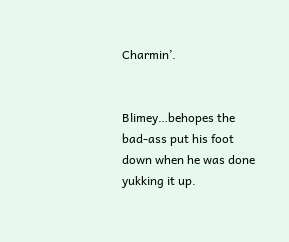Charmin’.


Blimey…behopes the bad-ass put his foot down when he was done yukking it up.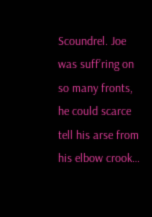Scoundrel. Joe was suff’ring on so many fronts, he could scarce tell his arse from his elbow crook…